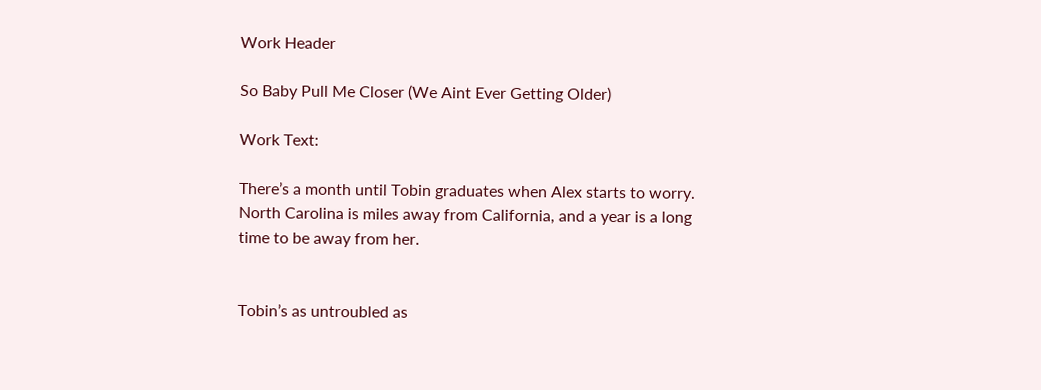Work Header

So Baby Pull Me Closer (We Aint Ever Getting Older)

Work Text:

There’s a month until Tobin graduates when Alex starts to worry. North Carolina is miles away from California, and a year is a long time to be away from her.


Tobin’s as untroubled as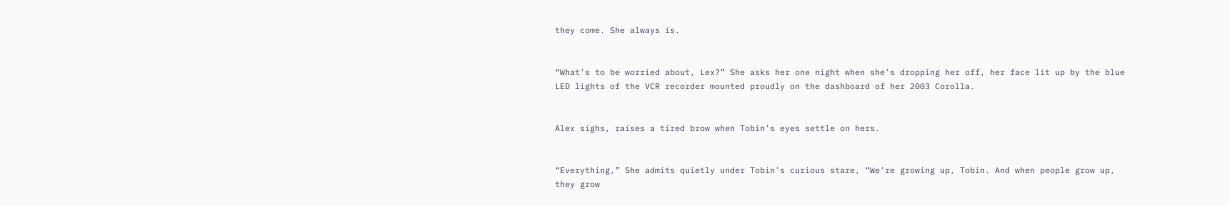they come. She always is.


“What’s to be worried about, Lex?” She asks her one night when she’s dropping her off, her face lit up by the blue LED lights of the VCR recorder mounted proudly on the dashboard of her 2003 Corolla.


Alex sighs, raises a tired brow when Tobin’s eyes settle on hers.


“Everything,” She admits quietly under Tobin’s curious stare, “We’re growing up, Tobin. And when people grow up, they grow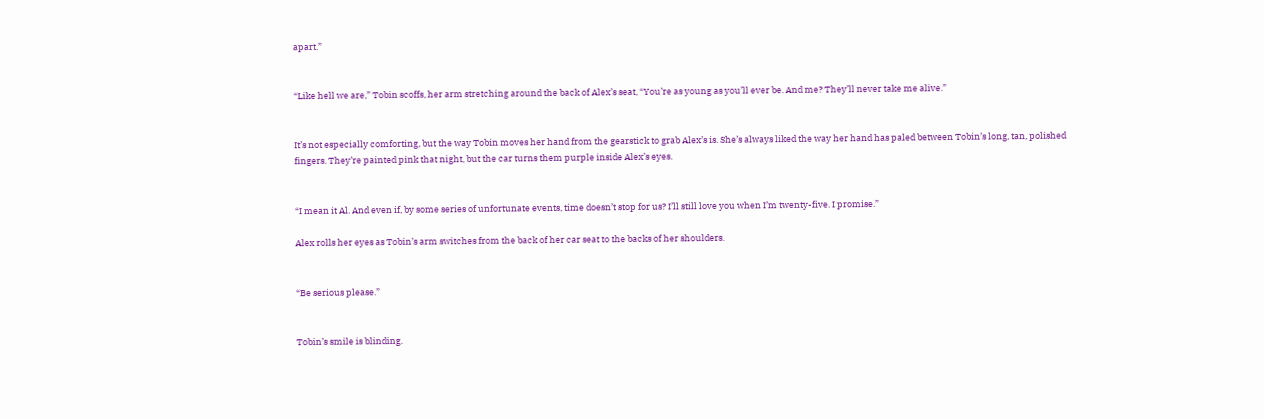apart.”


“Like hell we are,” Tobin scoffs, her arm stretching around the back of Alex’s seat, “You’re as young as you’ll ever be. And me? They’ll never take me alive.”


It’s not especially comforting, but the way Tobin moves her hand from the gearstick to grab Alex’s is. She’s always liked the way her hand has paled between Tobin’s long, tan, polished fingers. They’re painted pink that night, but the car turns them purple inside Alex’s eyes.


“I mean it Al. And even if, by some series of unfortunate events, time doesn’t stop for us? I’ll still love you when I’m twenty-five. I promise.”

Alex rolls her eyes as Tobin’s arm switches from the back of her car seat to the backs of her shoulders.


“Be serious please.”


Tobin’s smile is blinding.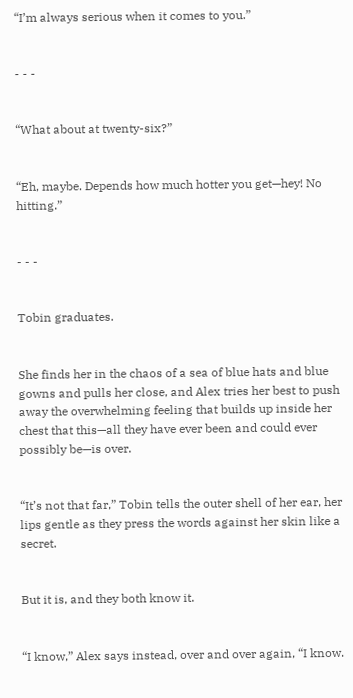“I’m always serious when it comes to you.”


- - -


“What about at twenty-six?”


“Eh, maybe. Depends how much hotter you get—hey! No hitting.”


- - -


Tobin graduates.


She finds her in the chaos of a sea of blue hats and blue gowns and pulls her close, and Alex tries her best to push away the overwhelming feeling that builds up inside her chest that this—all they have ever been and could ever possibly be—is over.


“It’s not that far,” Tobin tells the outer shell of her ear, her lips gentle as they press the words against her skin like a secret.


But it is, and they both know it.


“I know,” Alex says instead, over and over again, “I know.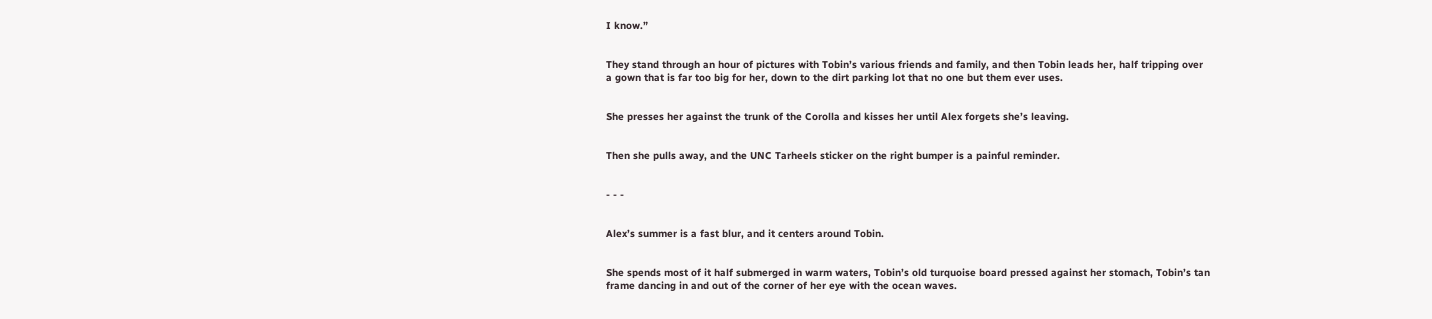I know.”


They stand through an hour of pictures with Tobin’s various friends and family, and then Tobin leads her, half tripping over a gown that is far too big for her, down to the dirt parking lot that no one but them ever uses.


She presses her against the trunk of the Corolla and kisses her until Alex forgets she’s leaving.


Then she pulls away, and the UNC Tarheels sticker on the right bumper is a painful reminder.


- - -


Alex’s summer is a fast blur, and it centers around Tobin.


She spends most of it half submerged in warm waters, Tobin’s old turquoise board pressed against her stomach, Tobin’s tan frame dancing in and out of the corner of her eye with the ocean waves.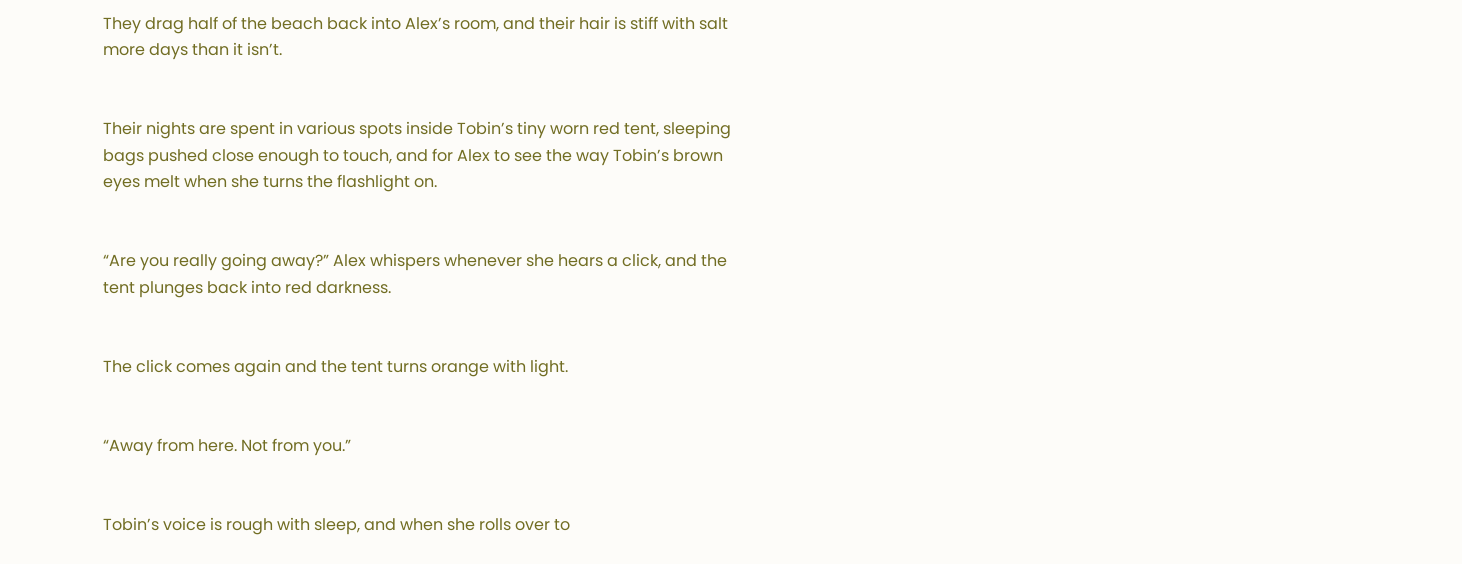They drag half of the beach back into Alex’s room, and their hair is stiff with salt more days than it isn’t.


Their nights are spent in various spots inside Tobin’s tiny worn red tent, sleeping bags pushed close enough to touch, and for Alex to see the way Tobin’s brown eyes melt when she turns the flashlight on.


“Are you really going away?” Alex whispers whenever she hears a click, and the tent plunges back into red darkness.


The click comes again and the tent turns orange with light.


“Away from here. Not from you.”


Tobin’s voice is rough with sleep, and when she rolls over to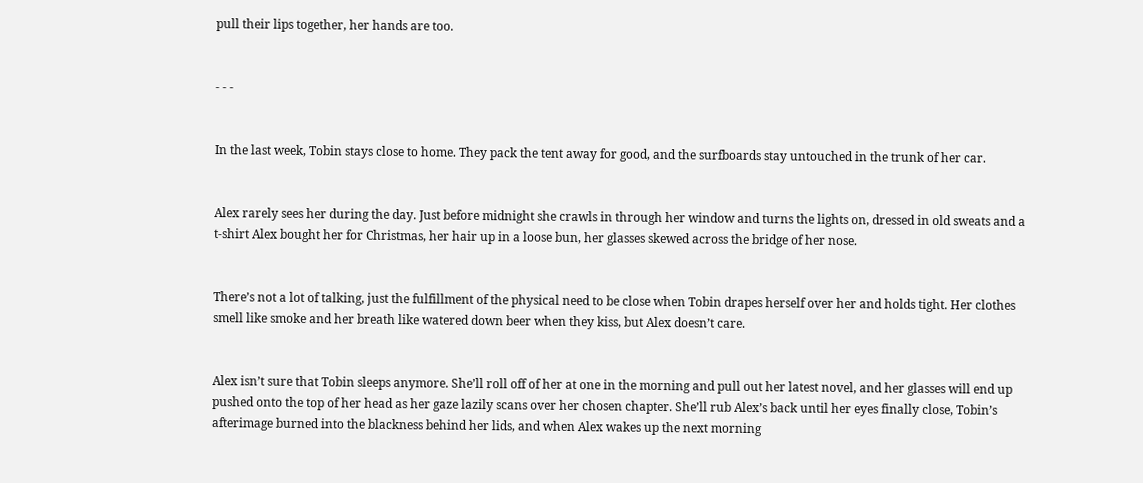pull their lips together, her hands are too.


- - -


In the last week, Tobin stays close to home. They pack the tent away for good, and the surfboards stay untouched in the trunk of her car.


Alex rarely sees her during the day. Just before midnight she crawls in through her window and turns the lights on, dressed in old sweats and a t-shirt Alex bought her for Christmas, her hair up in a loose bun, her glasses skewed across the bridge of her nose.


There’s not a lot of talking, just the fulfillment of the physical need to be close when Tobin drapes herself over her and holds tight. Her clothes smell like smoke and her breath like watered down beer when they kiss, but Alex doesn’t care.


Alex isn’t sure that Tobin sleeps anymore. She’ll roll off of her at one in the morning and pull out her latest novel, and her glasses will end up pushed onto the top of her head as her gaze lazily scans over her chosen chapter. She’ll rub Alex’s back until her eyes finally close, Tobin’s afterimage burned into the blackness behind her lids, and when Alex wakes up the next morning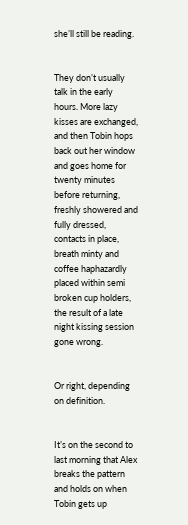she’ll still be reading.


They don’t usually talk in the early hours. More lazy kisses are exchanged, and then Tobin hops back out her window and goes home for twenty minutes before returning, freshly showered and fully dressed, contacts in place, breath minty and coffee haphazardly placed within semi broken cup holders, the result of a late night kissing session gone wrong.


Or right, depending on definition.


It’s on the second to last morning that Alex breaks the pattern and holds on when Tobin gets up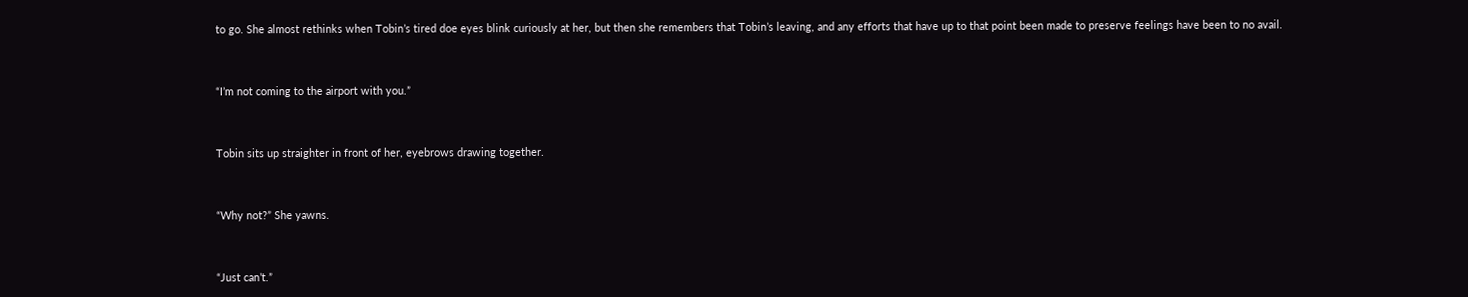to go. She almost rethinks when Tobin’s tired doe eyes blink curiously at her, but then she remembers that Tobin’s leaving, and any efforts that have up to that point been made to preserve feelings have been to no avail.


“I’m not coming to the airport with you.”


Tobin sits up straighter in front of her, eyebrows drawing together.


“Why not?” She yawns.


“Just can’t.”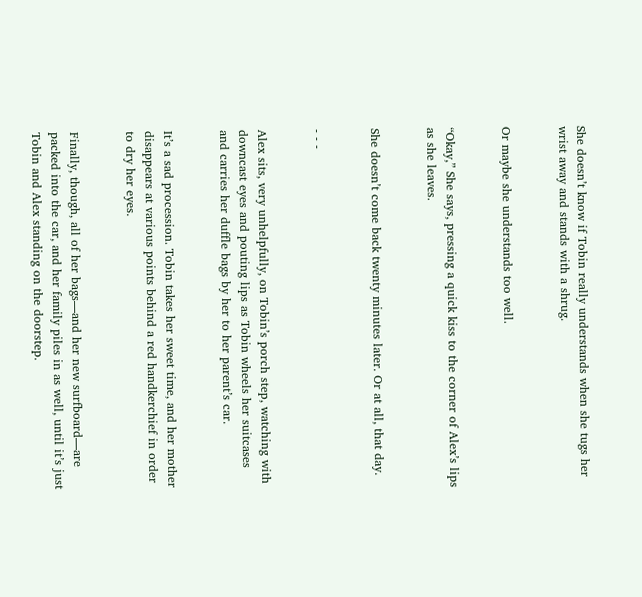She doesn’t know if Tobin really understands when she tugs her wrist away and stands with a shrug.


Or maybe she understands too well.


“Okay,” She says, pressing a quick kiss to the corner of Alex’s lips as she leaves.


She doesn’t come back twenty minutes later. Or at all, that day.


- - -


Alex sits, very unhelpfully, on Tobin’s porch step, watching with downcast eyes and pouting lips as Tobin wheels her suitcases and carries her duffle bags by her to her parent’s car.


It’s a sad procession. Tobin takes her sweet time, and her mother disappears at various points behind a red handkerchief in order to dry her eyes.


Finally, though, all of her bags—and her new surfboard—are packed into the car, and her family piles in as well, until it’s just Tobin and Alex standing on the doorstep.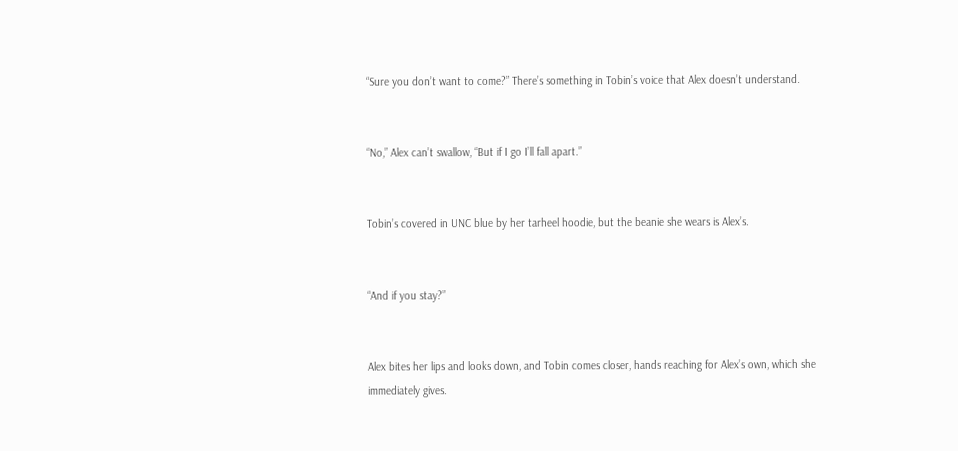“Sure you don’t want to come?” There’s something in Tobin’s voice that Alex doesn’t understand.


“No,” Alex can’t swallow, “But if I go I’ll fall apart.”


Tobin’s covered in UNC blue by her tarheel hoodie, but the beanie she wears is Alex’s.


“And if you stay?”


Alex bites her lips and looks down, and Tobin comes closer, hands reaching for Alex’s own, which she immediately gives.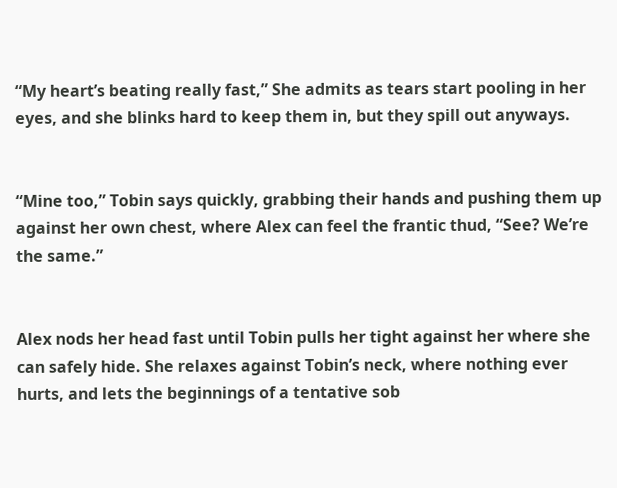“My heart’s beating really fast,” She admits as tears start pooling in her eyes, and she blinks hard to keep them in, but they spill out anyways.


“Mine too,” Tobin says quickly, grabbing their hands and pushing them up against her own chest, where Alex can feel the frantic thud, “See? We’re the same.”


Alex nods her head fast until Tobin pulls her tight against her where she can safely hide. She relaxes against Tobin’s neck, where nothing ever hurts, and lets the beginnings of a tentative sob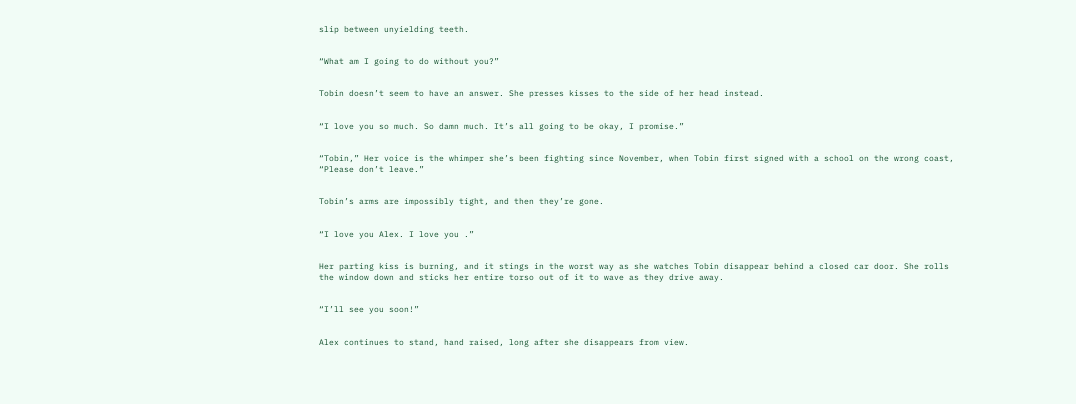slip between unyielding teeth.


“What am I going to do without you?”


Tobin doesn’t seem to have an answer. She presses kisses to the side of her head instead.


“I love you so much. So damn much. It’s all going to be okay, I promise.”


“Tobin,” Her voice is the whimper she’s been fighting since November, when Tobin first signed with a school on the wrong coast, “Please don’t leave.”


Tobin’s arms are impossibly tight, and then they’re gone.


“I love you Alex. I love you .”


Her parting kiss is burning, and it stings in the worst way as she watches Tobin disappear behind a closed car door. She rolls the window down and sticks her entire torso out of it to wave as they drive away.


“I’ll see you soon!”


Alex continues to stand, hand raised, long after she disappears from view.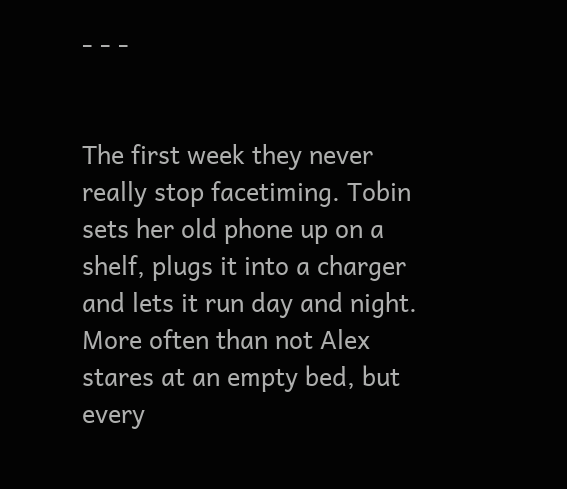- - -


The first week they never really stop facetiming. Tobin sets her old phone up on a shelf, plugs it into a charger and lets it run day and night. More often than not Alex stares at an empty bed, but every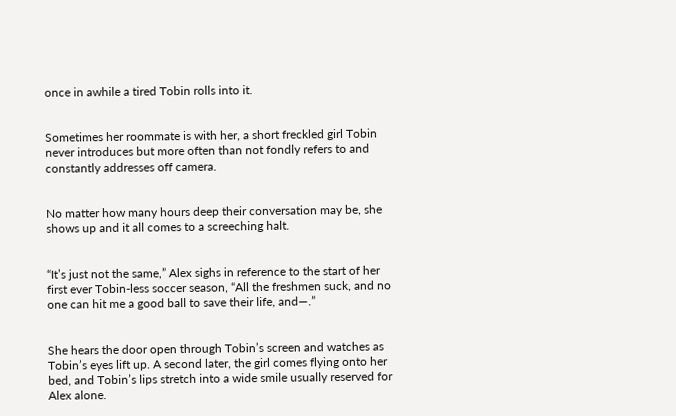once in awhile a tired Tobin rolls into it.


Sometimes her roommate is with her, a short freckled girl Tobin never introduces but more often than not fondly refers to and constantly addresses off camera.


No matter how many hours deep their conversation may be, she shows up and it all comes to a screeching halt.


“It’s just not the same,” Alex sighs in reference to the start of her first ever Tobin-less soccer season, “All the freshmen suck, and no one can hit me a good ball to save their life, and—.”


She hears the door open through Tobin’s screen and watches as Tobin’s eyes lift up. A second later, the girl comes flying onto her bed, and Tobin’s lips stretch into a wide smile usually reserved for Alex alone.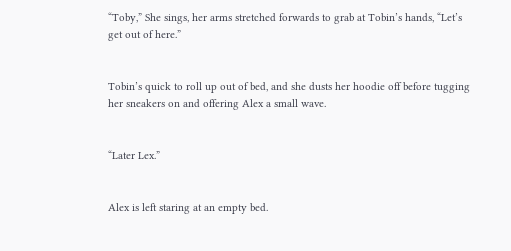“Toby,” She sings, her arms stretched forwards to grab at Tobin’s hands, “Let’s get out of here.”


Tobin’s quick to roll up out of bed, and she dusts her hoodie off before tugging her sneakers on and offering Alex a small wave.


“Later Lex.”


Alex is left staring at an empty bed.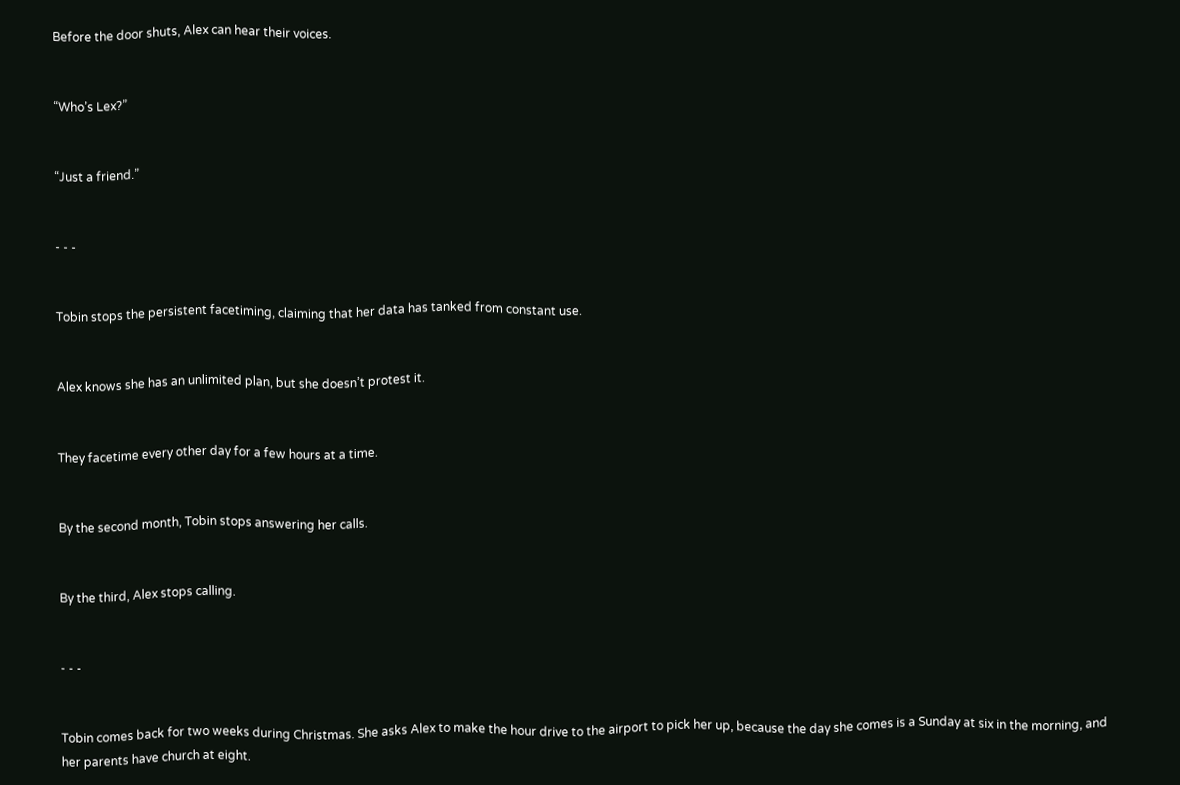Before the door shuts, Alex can hear their voices.


“Who’s Lex?”


“Just a friend.”


- - -


Tobin stops the persistent facetiming, claiming that her data has tanked from constant use.


Alex knows she has an unlimited plan, but she doesn’t protest it.


They facetime every other day for a few hours at a time.


By the second month, Tobin stops answering her calls.


By the third, Alex stops calling.


- - -


Tobin comes back for two weeks during Christmas. She asks Alex to make the hour drive to the airport to pick her up, because the day she comes is a Sunday at six in the morning, and her parents have church at eight.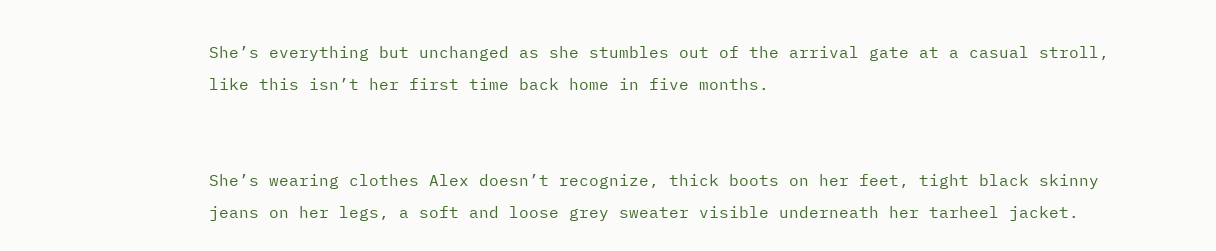She’s everything but unchanged as she stumbles out of the arrival gate at a casual stroll, like this isn’t her first time back home in five months.


She’s wearing clothes Alex doesn’t recognize, thick boots on her feet, tight black skinny jeans on her legs, a soft and loose grey sweater visible underneath her tarheel jacket.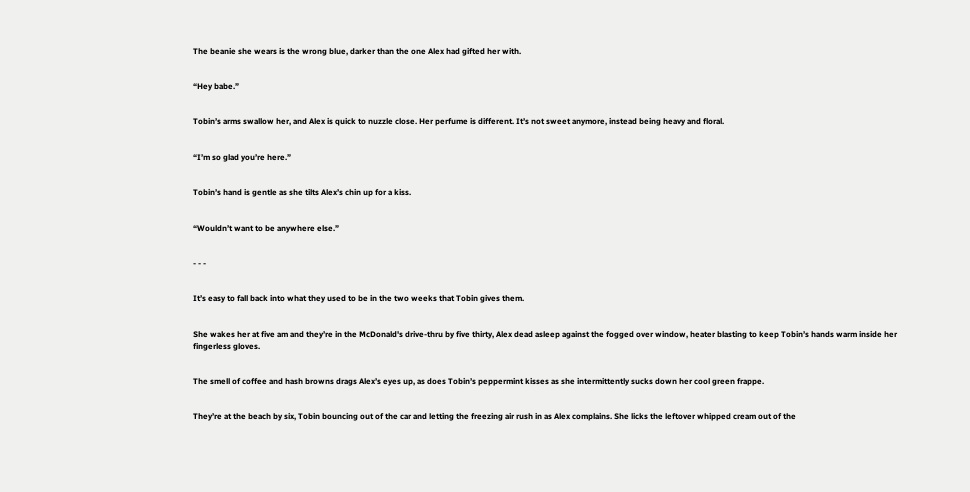The beanie she wears is the wrong blue, darker than the one Alex had gifted her with.


“Hey babe.”


Tobin’s arms swallow her, and Alex is quick to nuzzle close. Her perfume is different. It’s not sweet anymore, instead being heavy and floral.


“I’m so glad you’re here.”


Tobin’s hand is gentle as she tilts Alex’s chin up for a kiss.


“Wouldn’t want to be anywhere else.”


- - -


It’s easy to fall back into what they used to be in the two weeks that Tobin gives them.


She wakes her at five am and they’re in the McDonald's drive-thru by five thirty, Alex dead asleep against the fogged over window, heater blasting to keep Tobin’s hands warm inside her fingerless gloves.


The smell of coffee and hash browns drags Alex’s eyes up, as does Tobin’s peppermint kisses as she intermittently sucks down her cool green frappe.


They’re at the beach by six, Tobin bouncing out of the car and letting the freezing air rush in as Alex complains. She licks the leftover whipped cream out of the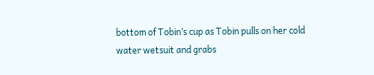bottom of Tobin’s cup as Tobin pulls on her cold water wetsuit and grabs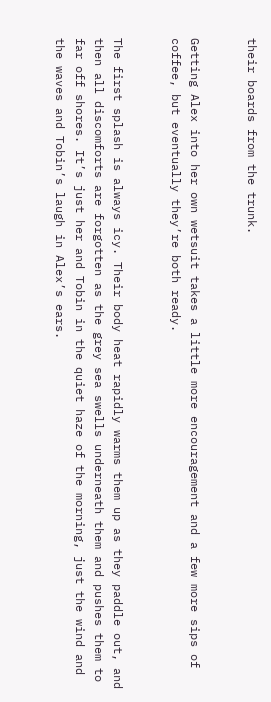their boards from the trunk.


Getting Alex into her own wetsuit takes a little more encouragement and a few more sips of coffee, but eventually they’re both ready.


The first splash is always icy. Their body heat rapidly warms them up as they paddle out, and then all discomforts are forgotten as the grey sea swells underneath them and pushes them to far off shores. It’s just her and Tobin in the quiet haze of the morning, just the wind and the waves and Tobin’s laugh in Alex’s ears.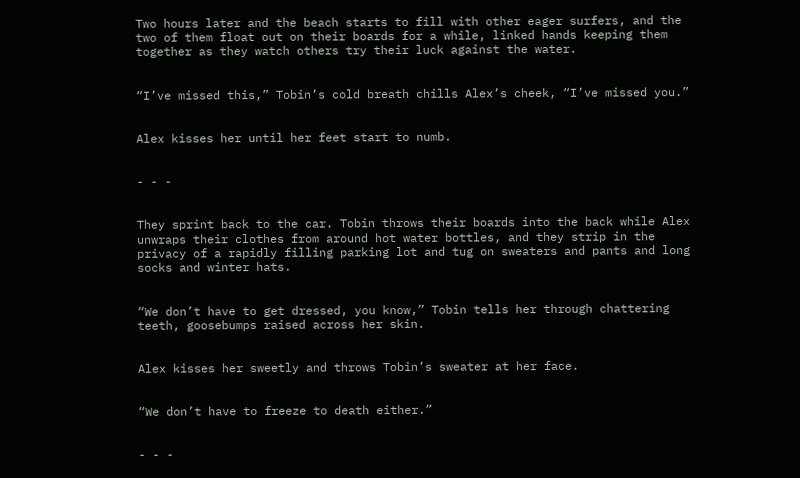Two hours later and the beach starts to fill with other eager surfers, and the two of them float out on their boards for a while, linked hands keeping them together as they watch others try their luck against the water.


“I’ve missed this,” Tobin’s cold breath chills Alex’s cheek, “I’ve missed you.”


Alex kisses her until her feet start to numb.


- - -


They sprint back to the car. Tobin throws their boards into the back while Alex unwraps their clothes from around hot water bottles, and they strip in the privacy of a rapidly filling parking lot and tug on sweaters and pants and long socks and winter hats.


“We don’t have to get dressed, you know,” Tobin tells her through chattering teeth, goosebumps raised across her skin.


Alex kisses her sweetly and throws Tobin’s sweater at her face.


“We don’t have to freeze to death either.”


- - -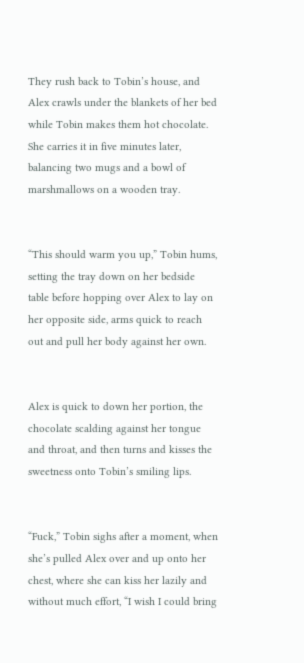They rush back to Tobin’s house, and Alex crawls under the blankets of her bed while Tobin makes them hot chocolate. She carries it in five minutes later, balancing two mugs and a bowl of marshmallows on a wooden tray.


“This should warm you up,” Tobin hums, setting the tray down on her bedside table before hopping over Alex to lay on her opposite side, arms quick to reach out and pull her body against her own.


Alex is quick to down her portion, the chocolate scalding against her tongue and throat, and then turns and kisses the sweetness onto Tobin’s smiling lips.


“Fuck,” Tobin sighs after a moment, when she’s pulled Alex over and up onto her chest, where she can kiss her lazily and without much effort, “I wish I could bring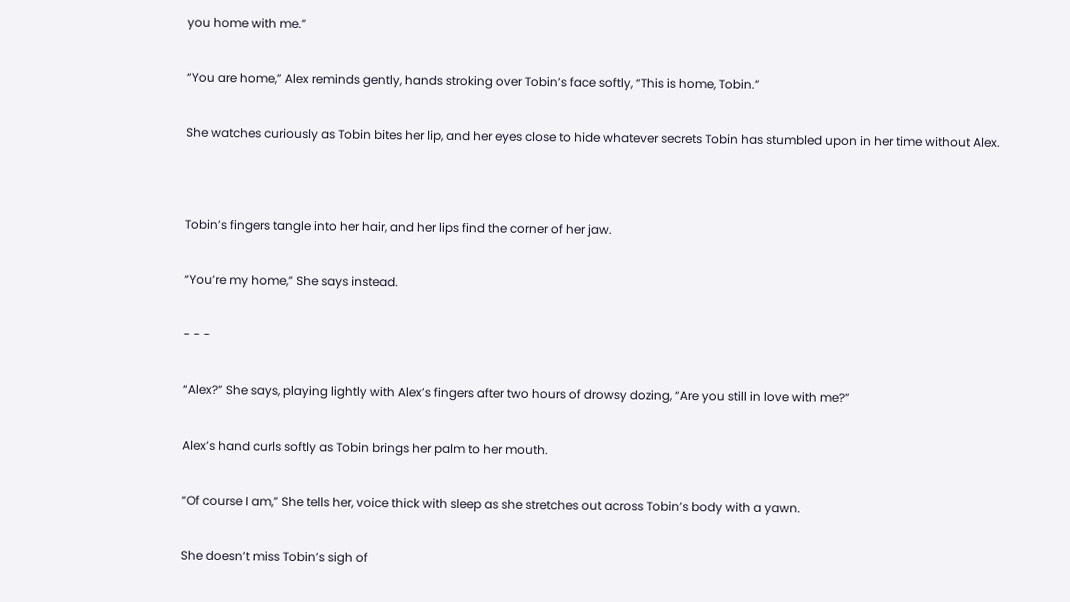you home with me.”


“You are home,” Alex reminds gently, hands stroking over Tobin’s face softly, “This is home, Tobin.”


She watches curiously as Tobin bites her lip, and her eyes close to hide whatever secrets Tobin has stumbled upon in her time without Alex.




Tobin’s fingers tangle into her hair, and her lips find the corner of her jaw.


“You’re my home,” She says instead.


- - -


“Alex?” She says, playing lightly with Alex’s fingers after two hours of drowsy dozing, “Are you still in love with me?”


Alex’s hand curls softly as Tobin brings her palm to her mouth.


“Of course I am,” She tells her, voice thick with sleep as she stretches out across Tobin’s body with a yawn.


She doesn’t miss Tobin’s sigh of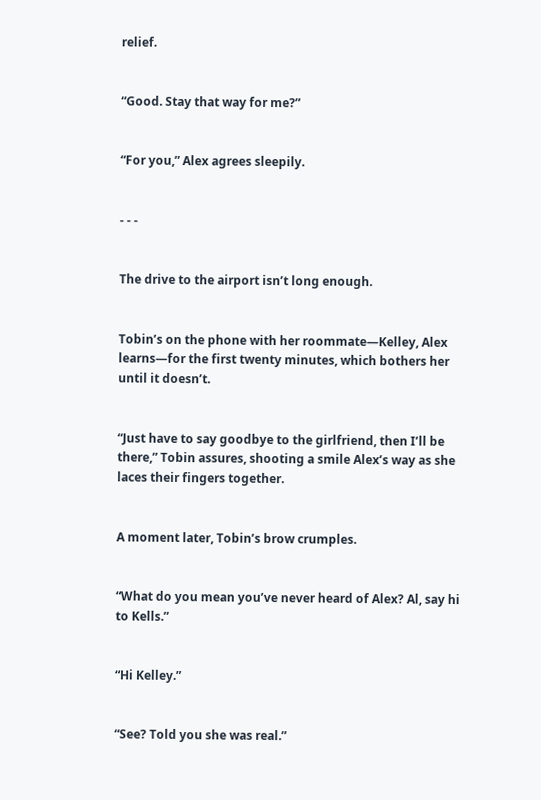relief.


“Good. Stay that way for me?”


“For you,” Alex agrees sleepily.


- - -


The drive to the airport isn’t long enough.


Tobin’s on the phone with her roommate—Kelley, Alex learns—for the first twenty minutes, which bothers her until it doesn’t.


“Just have to say goodbye to the girlfriend, then I’ll be there,” Tobin assures, shooting a smile Alex’s way as she laces their fingers together.


A moment later, Tobin’s brow crumples.


“What do you mean you’ve never heard of Alex? Al, say hi to Kells.”


“Hi Kelley.”


“See? Told you she was real.”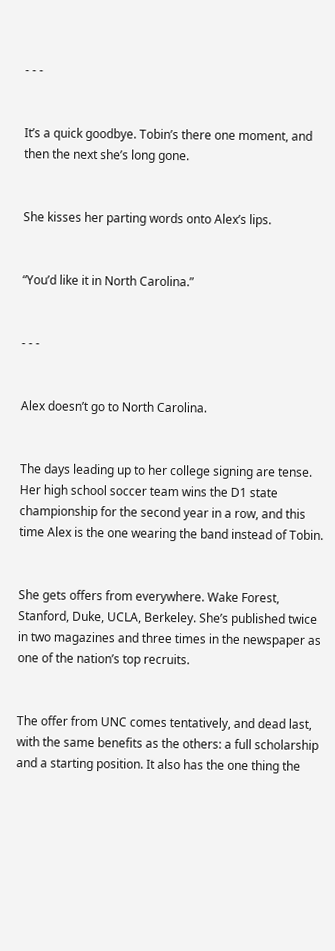- - -


It’s a quick goodbye. Tobin’s there one moment, and then the next she’s long gone.


She kisses her parting words onto Alex’s lips.


“You’d like it in North Carolina.”


- - -


Alex doesn’t go to North Carolina.


The days leading up to her college signing are tense. Her high school soccer team wins the D1 state championship for the second year in a row, and this time Alex is the one wearing the band instead of Tobin.


She gets offers from everywhere. Wake Forest, Stanford, Duke, UCLA, Berkeley. She’s published twice in two magazines and three times in the newspaper as one of the nation’s top recruits.


The offer from UNC comes tentatively, and dead last, with the same benefits as the others: a full scholarship and a starting position. It also has the one thing the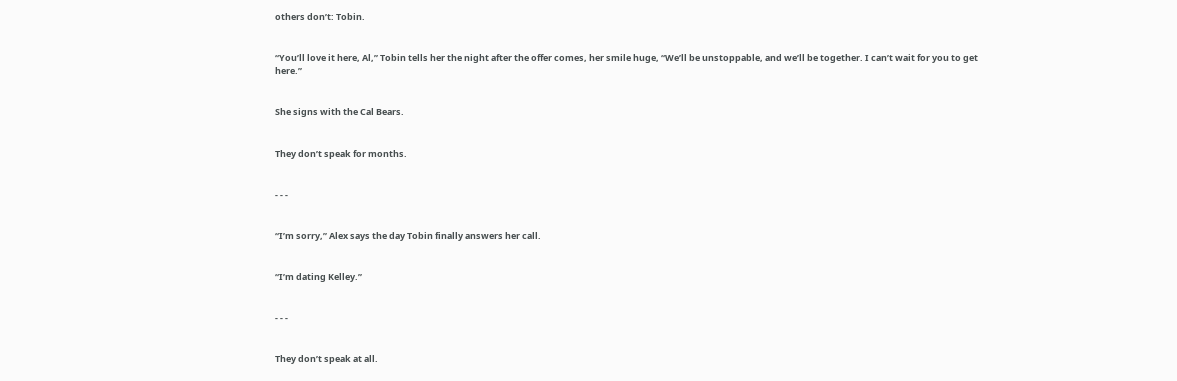others don’t: Tobin.


“You’ll love it here, Al,” Tobin tells her the night after the offer comes, her smile huge, “We’ll be unstoppable, and we’ll be together. I can’t wait for you to get here.”


She signs with the Cal Bears.


They don’t speak for months.


- - -


“I’m sorry,” Alex says the day Tobin finally answers her call.


“I’m dating Kelley.”


- - -


They don’t speak at all.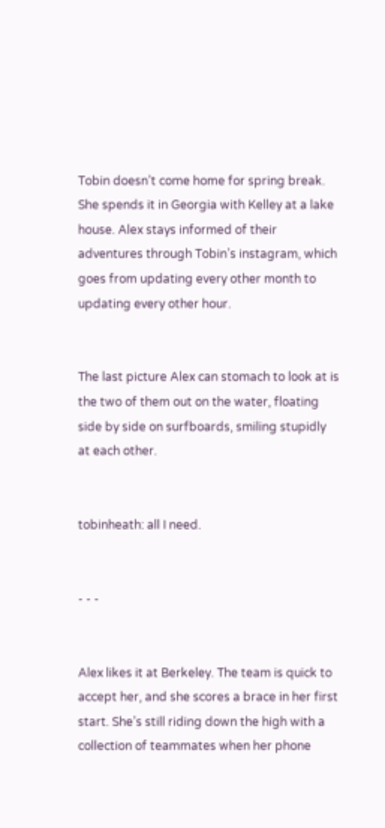Tobin doesn’t come home for spring break. She spends it in Georgia with Kelley at a lake house. Alex stays informed of their adventures through Tobin’s instagram, which goes from updating every other month to updating every other hour.


The last picture Alex can stomach to look at is the two of them out on the water, floating side by side on surfboards, smiling stupidly at each other.


tobinheath: all I need.


- - -


Alex likes it at Berkeley. The team is quick to accept her, and she scores a brace in her first start. She’s still riding down the high with a collection of teammates when her phone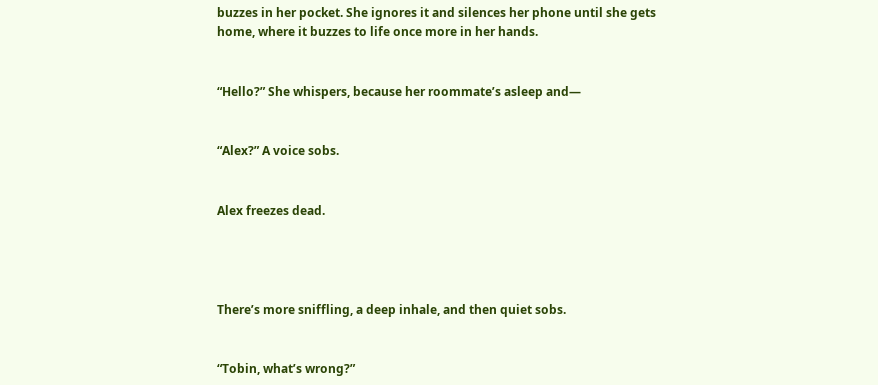buzzes in her pocket. She ignores it and silences her phone until she gets home, where it buzzes to life once more in her hands.


“Hello?” She whispers, because her roommate’s asleep and—


“Alex?” A voice sobs.


Alex freezes dead.




There’s more sniffling, a deep inhale, and then quiet sobs.


“Tobin, what’s wrong?”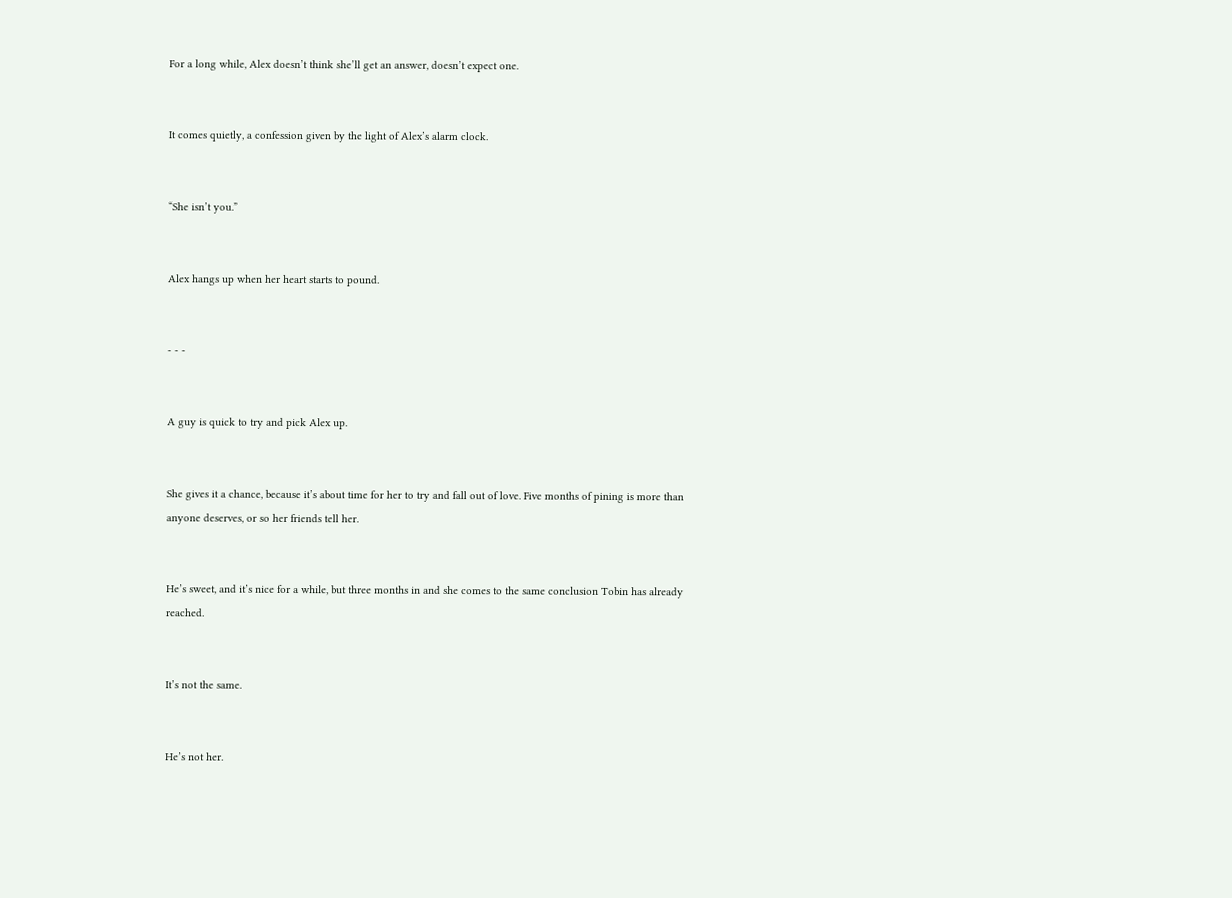For a long while, Alex doesn’t think she’ll get an answer, doesn’t expect one.


It comes quietly, a confession given by the light of Alex’s alarm clock.


“She isn’t you.”


Alex hangs up when her heart starts to pound.


- - -


A guy is quick to try and pick Alex up.


She gives it a chance, because it’s about time for her to try and fall out of love. Five months of pining is more than anyone deserves, or so her friends tell her.


He’s sweet, and it’s nice for a while, but three months in and she comes to the same conclusion Tobin has already reached.


It’s not the same.


He’s not her.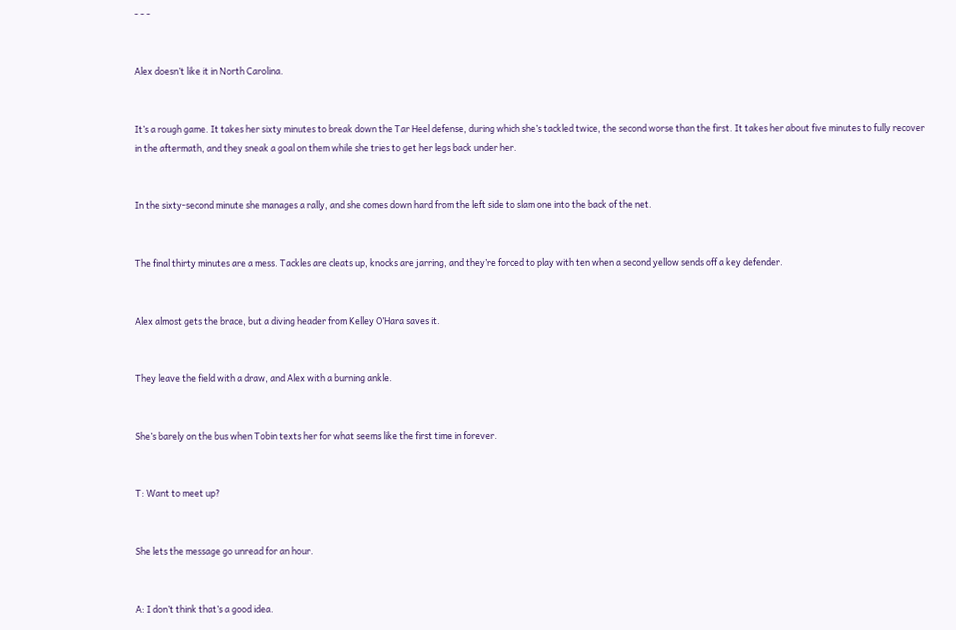- - -


Alex doesn’t like it in North Carolina.


It’s a rough game. It takes her sixty minutes to break down the Tar Heel defense, during which she’s tackled twice, the second worse than the first. It takes her about five minutes to fully recover in the aftermath, and they sneak a goal on them while she tries to get her legs back under her.


In the sixty-second minute she manages a rally, and she comes down hard from the left side to slam one into the back of the net.


The final thirty minutes are a mess. Tackles are cleats up, knocks are jarring, and they’re forced to play with ten when a second yellow sends off a key defender.


Alex almost gets the brace, but a diving header from Kelley O’Hara saves it.


They leave the field with a draw, and Alex with a burning ankle.


She’s barely on the bus when Tobin texts her for what seems like the first time in forever.


T: Want to meet up?


She lets the message go unread for an hour.


A: I don’t think that’s a good idea.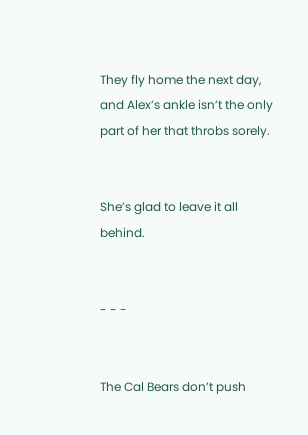They fly home the next day, and Alex’s ankle isn’t the only part of her that throbs sorely.


She’s glad to leave it all behind.


- - -


The Cal Bears don’t push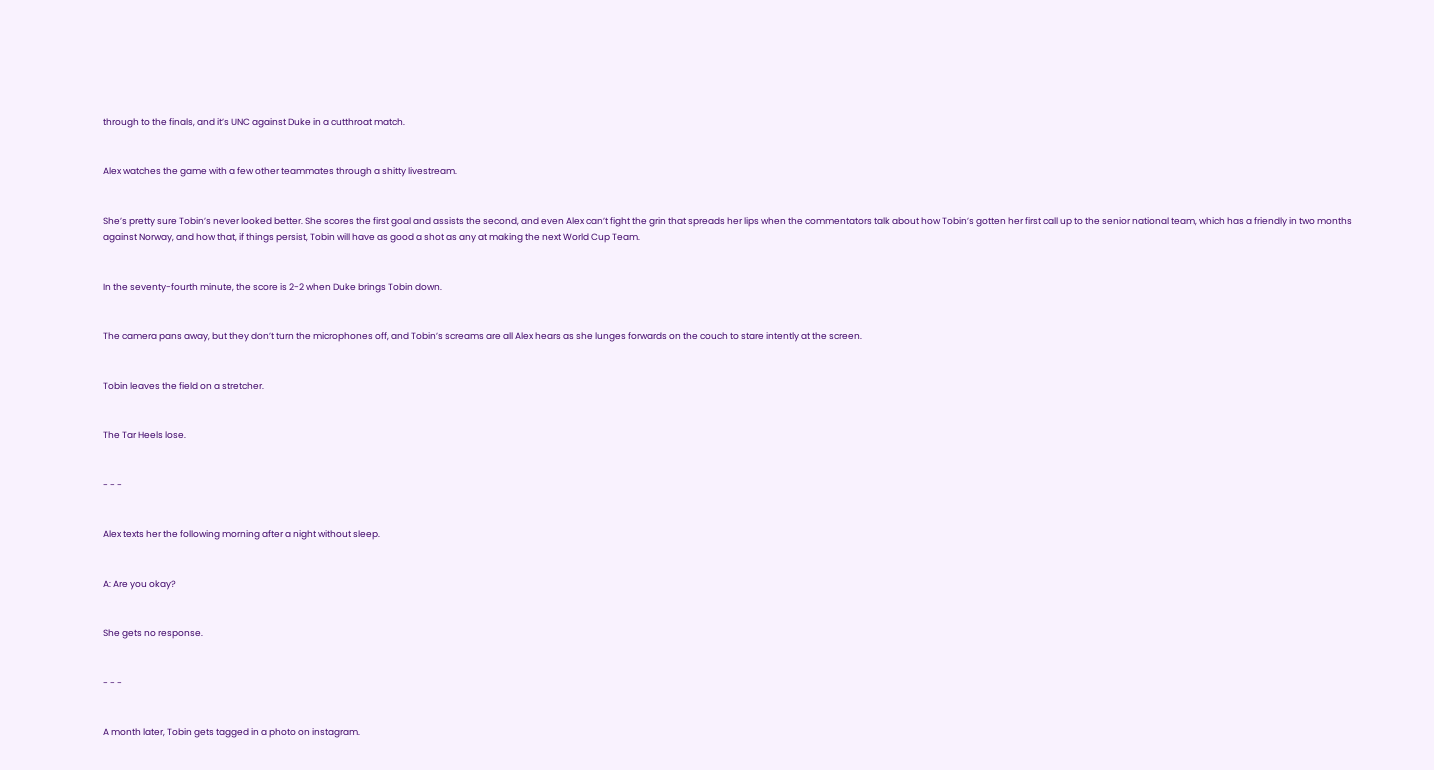through to the finals, and it’s UNC against Duke in a cutthroat match.


Alex watches the game with a few other teammates through a shitty livestream.


She’s pretty sure Tobin’s never looked better. She scores the first goal and assists the second, and even Alex can’t fight the grin that spreads her lips when the commentators talk about how Tobin’s gotten her first call up to the senior national team, which has a friendly in two months against Norway, and how that, if things persist, Tobin will have as good a shot as any at making the next World Cup Team.


In the seventy-fourth minute, the score is 2-2 when Duke brings Tobin down.


The camera pans away, but they don’t turn the microphones off, and Tobin’s screams are all Alex hears as she lunges forwards on the couch to stare intently at the screen.


Tobin leaves the field on a stretcher.


The Tar Heels lose.


- - -


Alex texts her the following morning after a night without sleep.


A: Are you okay?


She gets no response.


- - -


A month later, Tobin gets tagged in a photo on instagram.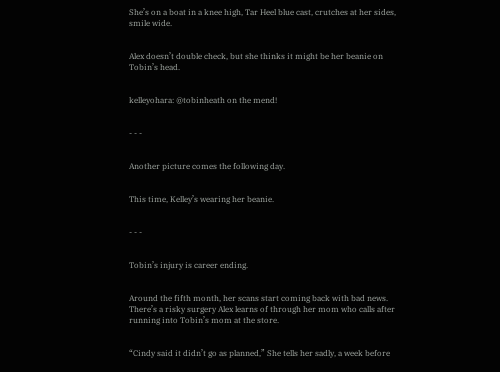She’s on a boat in a knee high, Tar Heel blue cast, crutches at her sides, smile wide.


Alex doesn’t double check, but she thinks it might be her beanie on Tobin’s head.


kelleyohara: @tobinheath on the mend!


- - -


Another picture comes the following day.


This time, Kelley’s wearing her beanie.


- - -


Tobin’s injury is career ending.


Around the fifth month, her scans start coming back with bad news. There’s a risky surgery Alex learns of through her mom who calls after running into Tobin’s mom at the store.


“Cindy said it didn’t go as planned,” She tells her sadly, a week before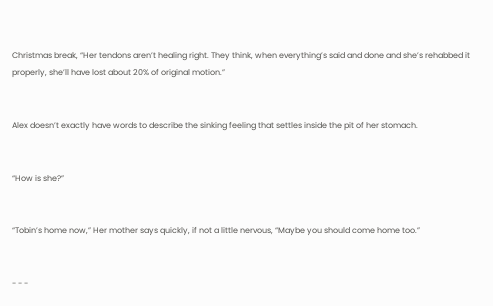Christmas break, “Her tendons aren’t healing right. They think, when everything’s said and done and she’s rehabbed it properly, she’ll have lost about 20% of original motion.”


Alex doesn’t exactly have words to describe the sinking feeling that settles inside the pit of her stomach.


“How is she?”


“Tobin’s home now,” Her mother says quickly, if not a little nervous, “Maybe you should come home too.”


- - -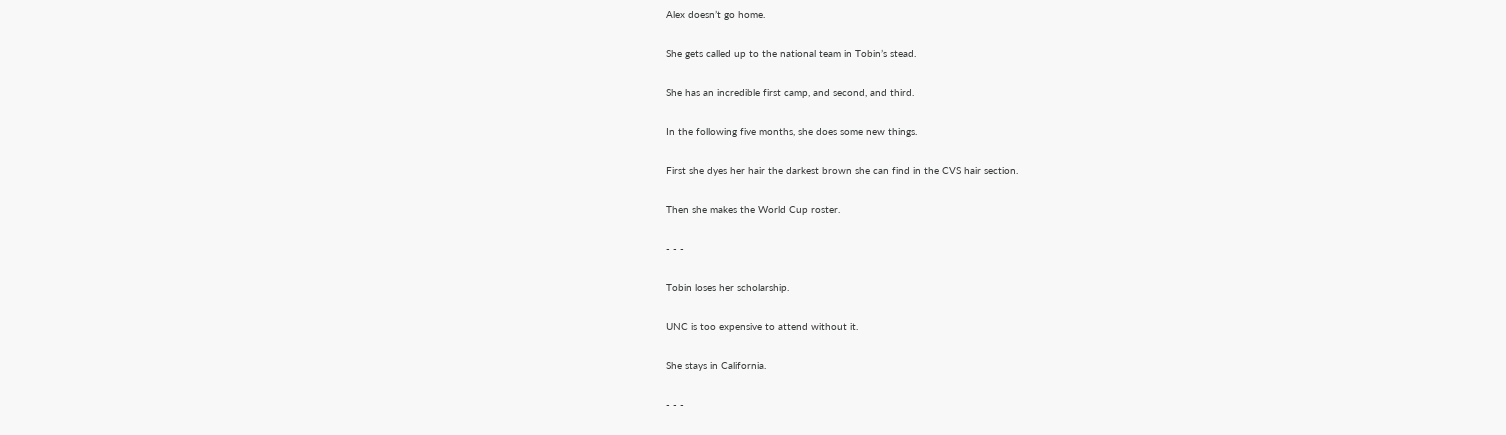Alex doesn’t go home.


She gets called up to the national team in Tobin’s stead.


She has an incredible first camp, and second, and third.


In the following five months, she does some new things.


First she dyes her hair the darkest brown she can find in the CVS hair section.


Then she makes the World Cup roster.


- - -


Tobin loses her scholarship.


UNC is too expensive to attend without it.


She stays in California.


- - -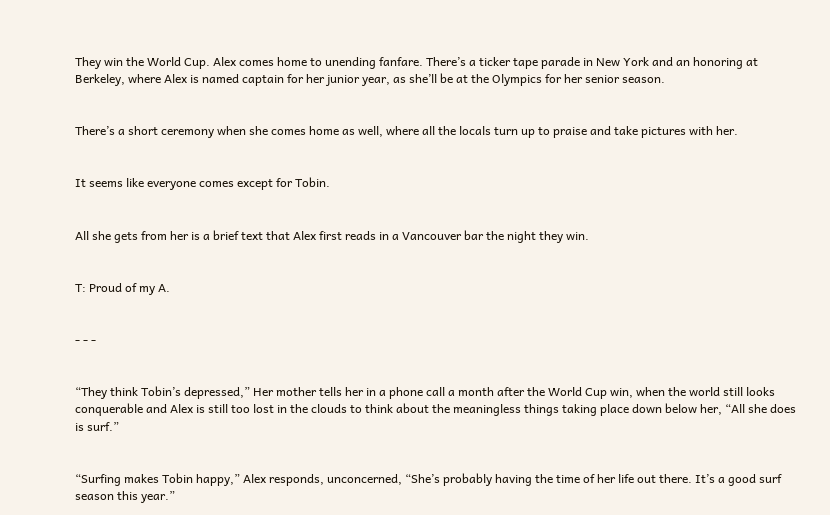They win the World Cup. Alex comes home to unending fanfare. There’s a ticker tape parade in New York and an honoring at Berkeley, where Alex is named captain for her junior year, as she’ll be at the Olympics for her senior season.


There’s a short ceremony when she comes home as well, where all the locals turn up to praise and take pictures with her.


It seems like everyone comes except for Tobin.


All she gets from her is a brief text that Alex first reads in a Vancouver bar the night they win.


T: Proud of my A.


- - -


“They think Tobin’s depressed,” Her mother tells her in a phone call a month after the World Cup win, when the world still looks conquerable and Alex is still too lost in the clouds to think about the meaningless things taking place down below her, “All she does is surf.”


“Surfing makes Tobin happy,” Alex responds, unconcerned, “She’s probably having the time of her life out there. It’s a good surf season this year.”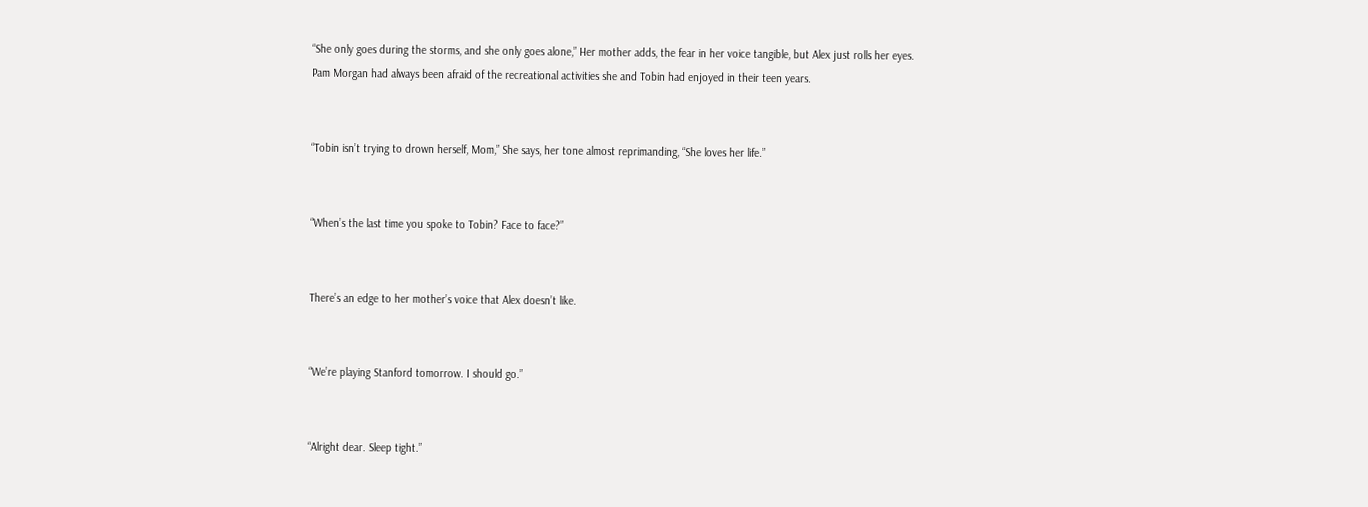“She only goes during the storms, and she only goes alone,” Her mother adds, the fear in her voice tangible, but Alex just rolls her eyes. Pam Morgan had always been afraid of the recreational activities she and Tobin had enjoyed in their teen years.


“Tobin isn’t trying to drown herself, Mom,” She says, her tone almost reprimanding, “She loves her life.”


“When’s the last time you spoke to Tobin? Face to face?”


There’s an edge to her mother’s voice that Alex doesn’t like.


“We’re playing Stanford tomorrow. I should go.”


“Alright dear. Sleep tight.”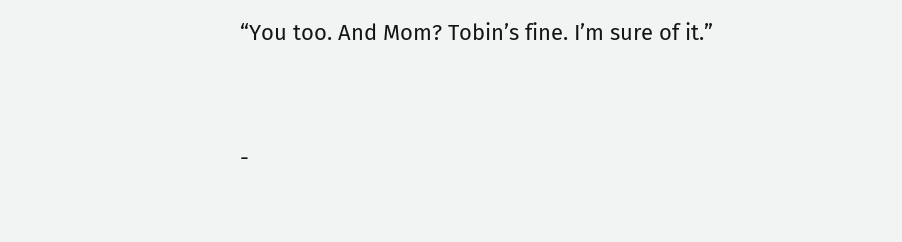“You too. And Mom? Tobin’s fine. I’m sure of it.”


-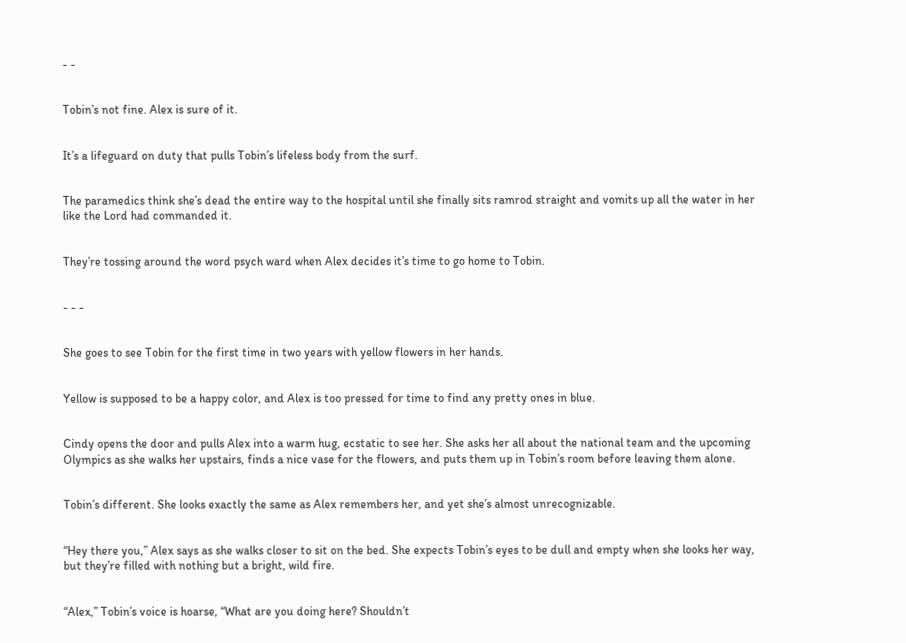- -


Tobin’s not fine. Alex is sure of it.


It’s a lifeguard on duty that pulls Tobin’s lifeless body from the surf.


The paramedics think she’s dead the entire way to the hospital until she finally sits ramrod straight and vomits up all the water in her like the Lord had commanded it.


They’re tossing around the word psych ward when Alex decides it’s time to go home to Tobin.


- - -


She goes to see Tobin for the first time in two years with yellow flowers in her hands.


Yellow is supposed to be a happy color, and Alex is too pressed for time to find any pretty ones in blue.


Cindy opens the door and pulls Alex into a warm hug, ecstatic to see her. She asks her all about the national team and the upcoming Olympics as she walks her upstairs, finds a nice vase for the flowers, and puts them up in Tobin’s room before leaving them alone.


Tobin’s different. She looks exactly the same as Alex remembers her, and yet she’s almost unrecognizable.


“Hey there you,” Alex says as she walks closer to sit on the bed. She expects Tobin’s eyes to be dull and empty when she looks her way, but they’re filled with nothing but a bright, wild fire.


“Alex,” Tobin’s voice is hoarse, “What are you doing here? Shouldn’t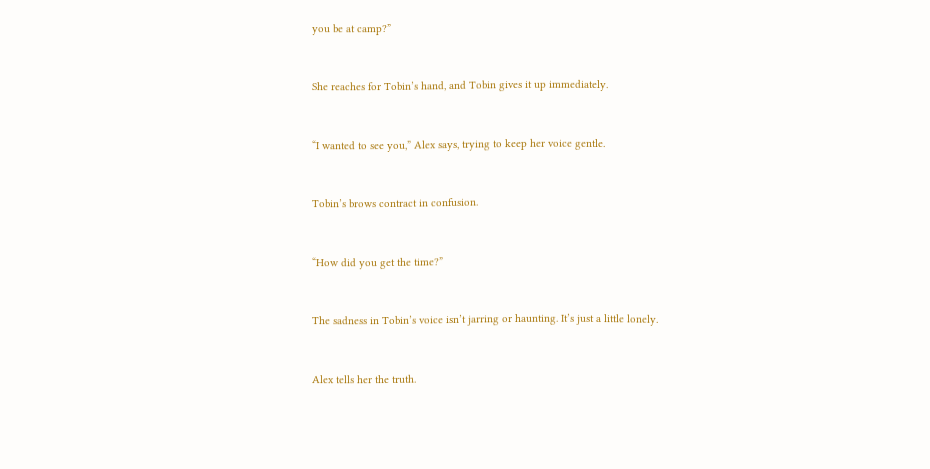you be at camp?”


She reaches for Tobin’s hand, and Tobin gives it up immediately.


“I wanted to see you,” Alex says, trying to keep her voice gentle.


Tobin’s brows contract in confusion.


“How did you get the time?”


The sadness in Tobin’s voice isn’t jarring or haunting. It’s just a little lonely.


Alex tells her the truth.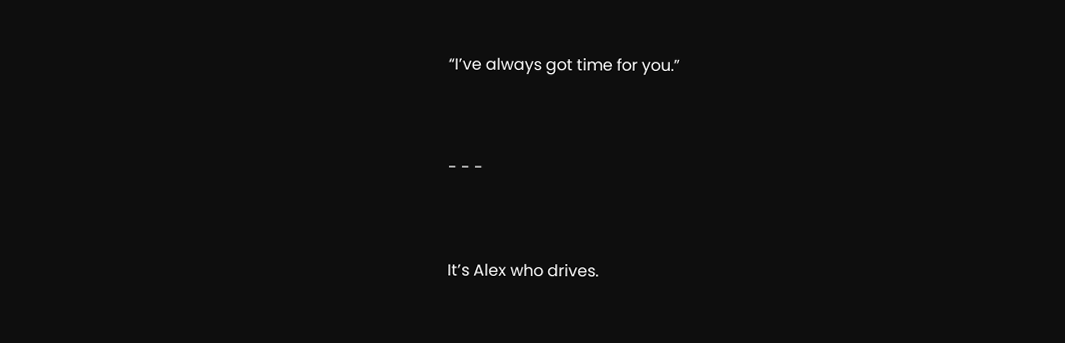“I’ve always got time for you.”


- - -


It’s Alex who drives.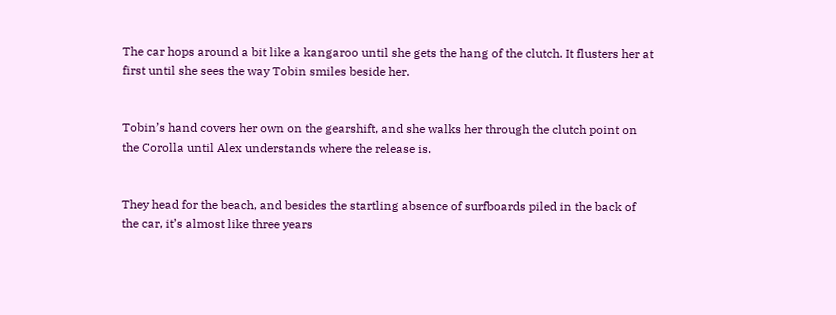The car hops around a bit like a kangaroo until she gets the hang of the clutch. It flusters her at first until she sees the way Tobin smiles beside her.


Tobin’s hand covers her own on the gearshift, and she walks her through the clutch point on the Corolla until Alex understands where the release is.


They head for the beach, and besides the startling absence of surfboards piled in the back of the car, it’s almost like three years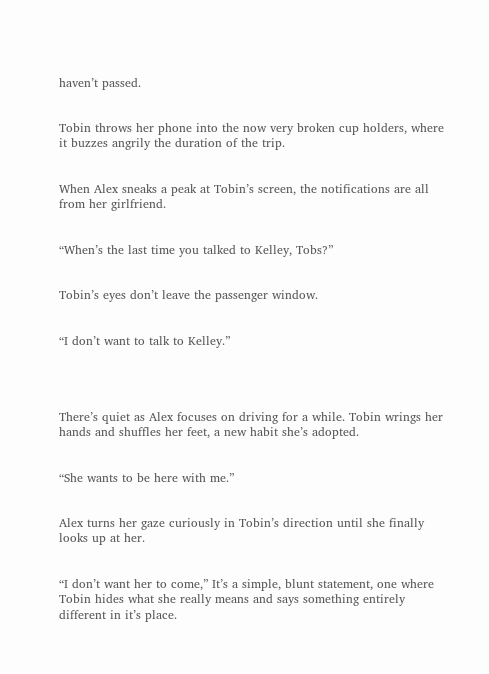haven’t passed.


Tobin throws her phone into the now very broken cup holders, where it buzzes angrily the duration of the trip.


When Alex sneaks a peak at Tobin’s screen, the notifications are all from her girlfriend.


“When’s the last time you talked to Kelley, Tobs?”


Tobin’s eyes don’t leave the passenger window.


“I don’t want to talk to Kelley.”




There’s quiet as Alex focuses on driving for a while. Tobin wrings her hands and shuffles her feet, a new habit she’s adopted.


“She wants to be here with me.”


Alex turns her gaze curiously in Tobin’s direction until she finally looks up at her.


“I don’t want her to come,” It’s a simple, blunt statement, one where Tobin hides what she really means and says something entirely different in it’s place.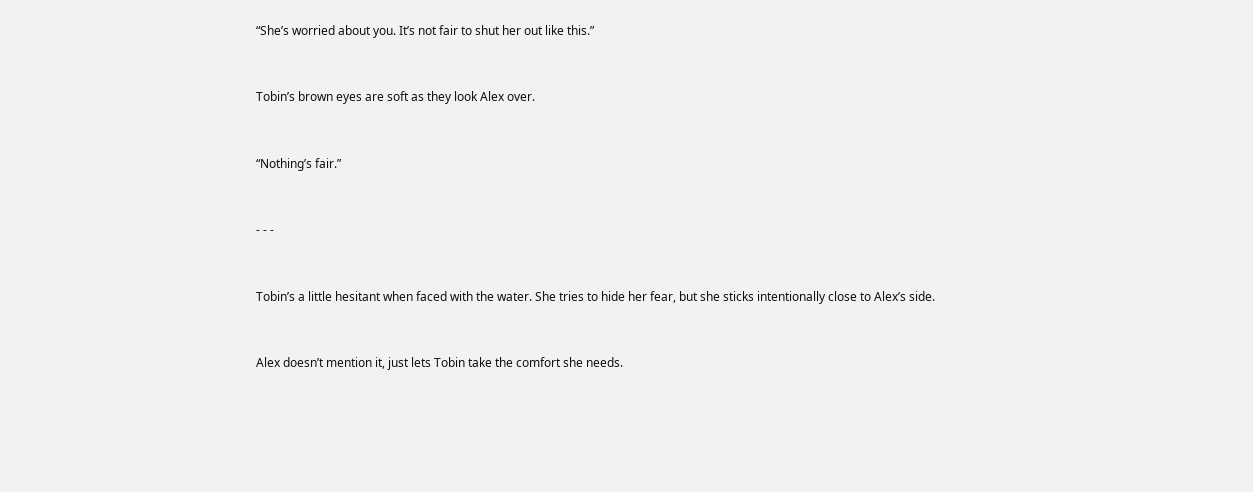“She’s worried about you. It’s not fair to shut her out like this.”


Tobin’s brown eyes are soft as they look Alex over.


“Nothing’s fair.”


- - -


Tobin’s a little hesitant when faced with the water. She tries to hide her fear, but she sticks intentionally close to Alex’s side.


Alex doesn’t mention it, just lets Tobin take the comfort she needs.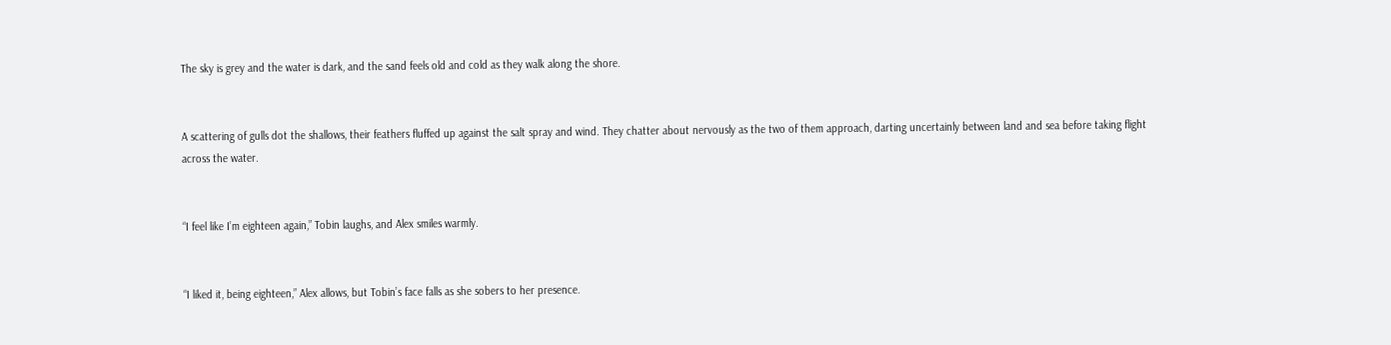The sky is grey and the water is dark, and the sand feels old and cold as they walk along the shore.


A scattering of gulls dot the shallows, their feathers fluffed up against the salt spray and wind. They chatter about nervously as the two of them approach, darting uncertainly between land and sea before taking flight across the water.


“I feel like I’m eighteen again,” Tobin laughs, and Alex smiles warmly.


“I liked it, being eighteen,” Alex allows, but Tobin’s face falls as she sobers to her presence.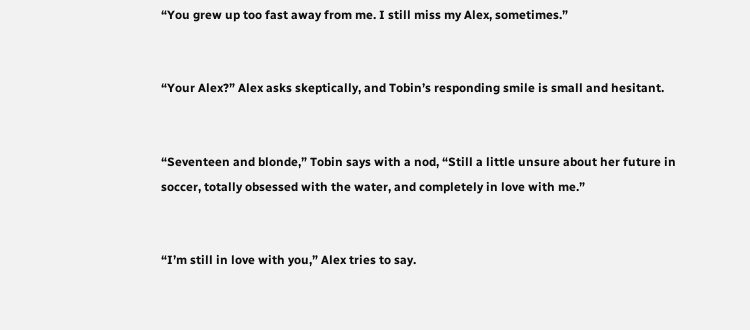“You grew up too fast away from me. I still miss my Alex, sometimes.”


“Your Alex?” Alex asks skeptically, and Tobin’s responding smile is small and hesitant.


“Seventeen and blonde,” Tobin says with a nod, “Still a little unsure about her future in soccer, totally obsessed with the water, and completely in love with me.”


“I’m still in love with you,” Alex tries to say.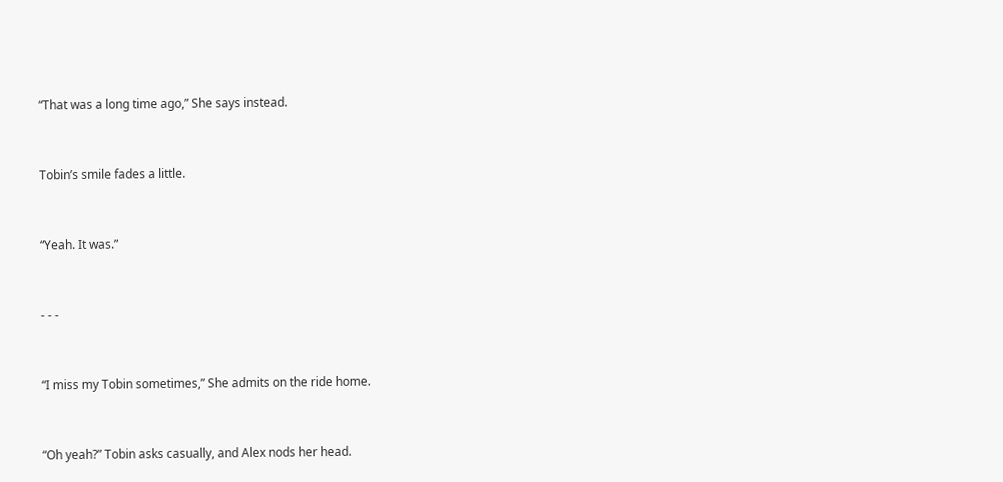“That was a long time ago,” She says instead.


Tobin’s smile fades a little.


“Yeah. It was.”


- - -


“I miss my Tobin sometimes,” She admits on the ride home.


“Oh yeah?” Tobin asks casually, and Alex nods her head.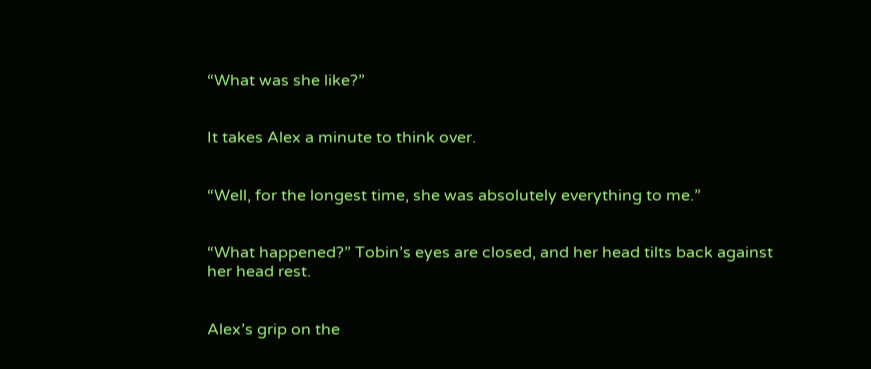“What was she like?”


It takes Alex a minute to think over.


“Well, for the longest time, she was absolutely everything to me.”


“What happened?” Tobin’s eyes are closed, and her head tilts back against her head rest.


Alex’s grip on the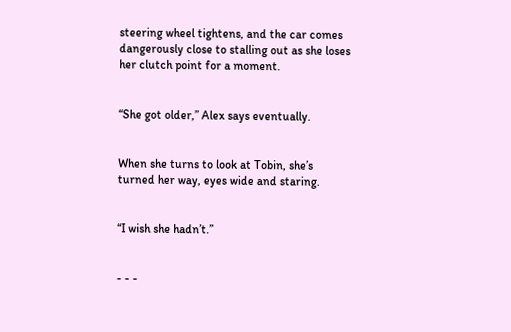steering wheel tightens, and the car comes dangerously close to stalling out as she loses her clutch point for a moment.


“She got older,” Alex says eventually.


When she turns to look at Tobin, she’s turned her way, eyes wide and staring.


“I wish she hadn’t.”


- - -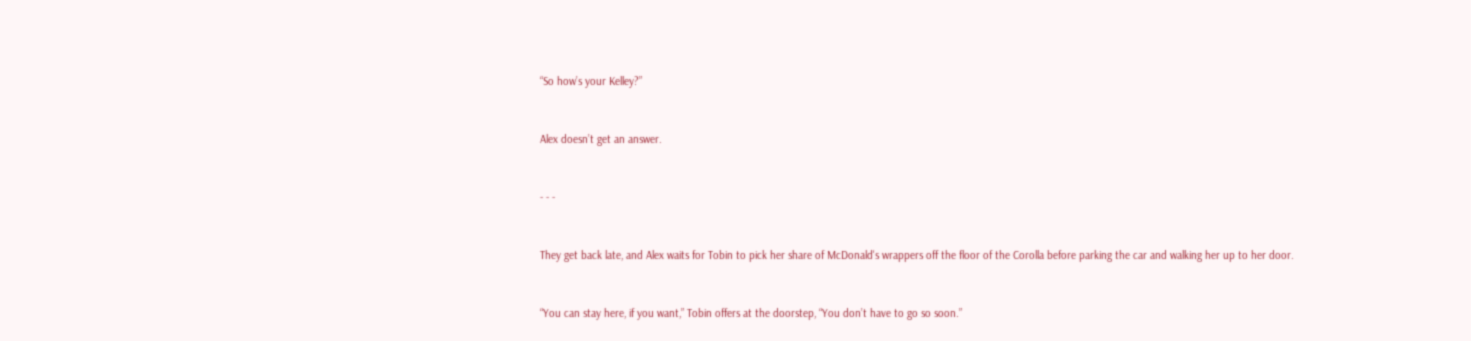“So how’s your Kelley?”


Alex doesn’t get an answer.


- - -


They get back late, and Alex waits for Tobin to pick her share of McDonald's wrappers off the floor of the Corolla before parking the car and walking her up to her door.


“You can stay here, if you want,” Tobin offers at the doorstep, “You don’t have to go so soon.”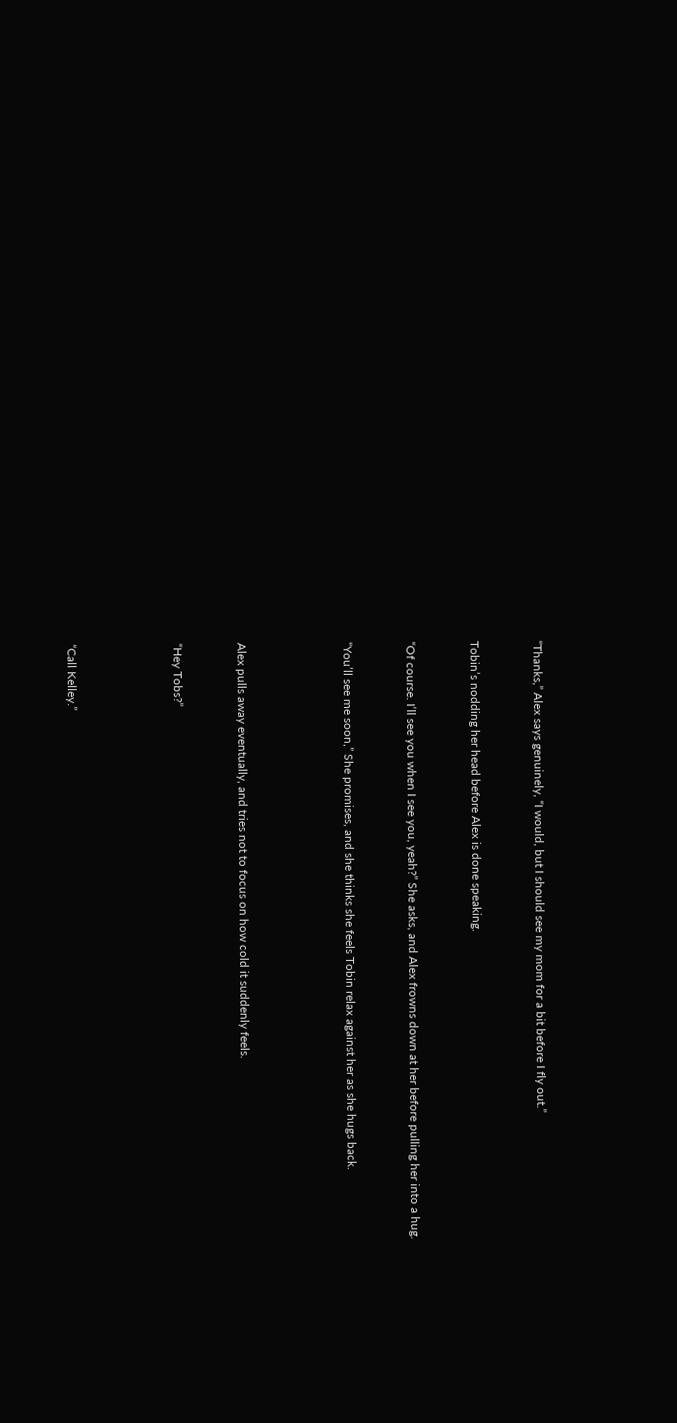“Thanks,” Alex says genuinely, “I would, but I should see my mom for a bit before I fly out.”


Tobin’s nodding her head before Alex is done speaking.


“Of course. I’ll see you when I see you, yeah?” She asks, and Alex frowns down at her before pulling her into a hug.


“You’ll see me soon,” She promises, and she thinks she feels Tobin relax against her as she hugs back.




Alex pulls away eventually, and tries not to focus on how cold it suddenly feels.


“Hey Tobs?”




“Call Kelley.”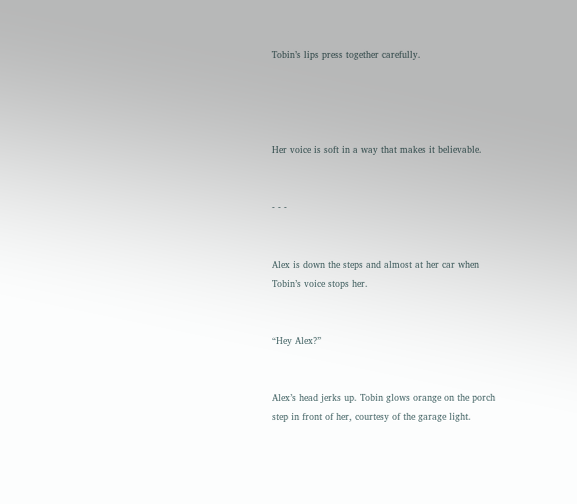Tobin’s lips press together carefully.




Her voice is soft in a way that makes it believable.


- - -


Alex is down the steps and almost at her car when Tobin’s voice stops her.


“Hey Alex?”


Alex’s head jerks up. Tobin glows orange on the porch step in front of her, courtesy of the garage light.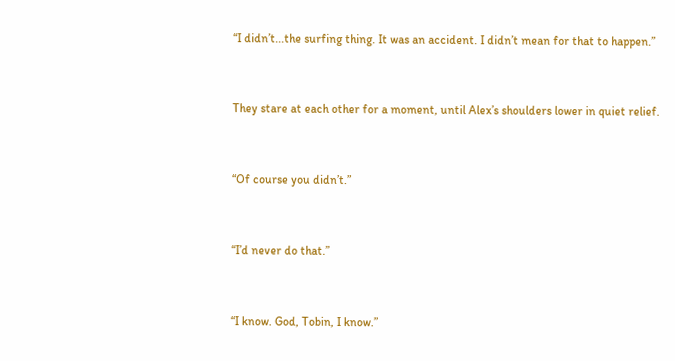“I didn’t...the surfing thing. It was an accident. I didn’t mean for that to happen.”


They stare at each other for a moment, until Alex’s shoulders lower in quiet relief.


“Of course you didn’t.”


“I’d never do that.”


“I know. God, Tobin, I know.”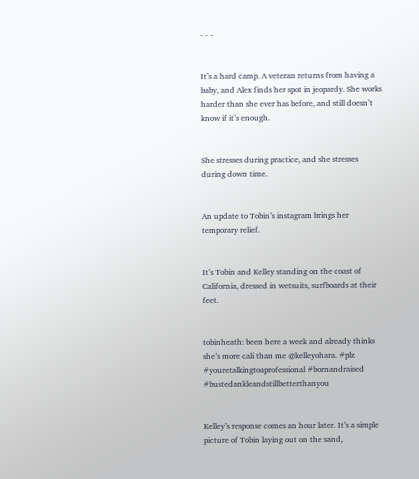- - -


It’s a hard camp. A veteran returns from having a baby, and Alex finds her spot in jeopardy. She works harder than she ever has before, and still doesn’t know if it’s enough.


She stresses during practice, and she stresses during down time.


An update to Tobin’s instagram brings her temporary relief.


It’s Tobin and Kelley standing on the coast of California, dressed in wetsuits, surfboards at their feet.


tobinheath: been here a week and already thinks she’s more cali than me @kelleyohara. #plz #youretalkingtoaprofessional #bornandraised #bustedankleandstillbetterthanyou


Kelley’s response comes an hour later. It’s a simple picture of Tobin laying out on the sand,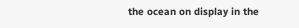the ocean on display in the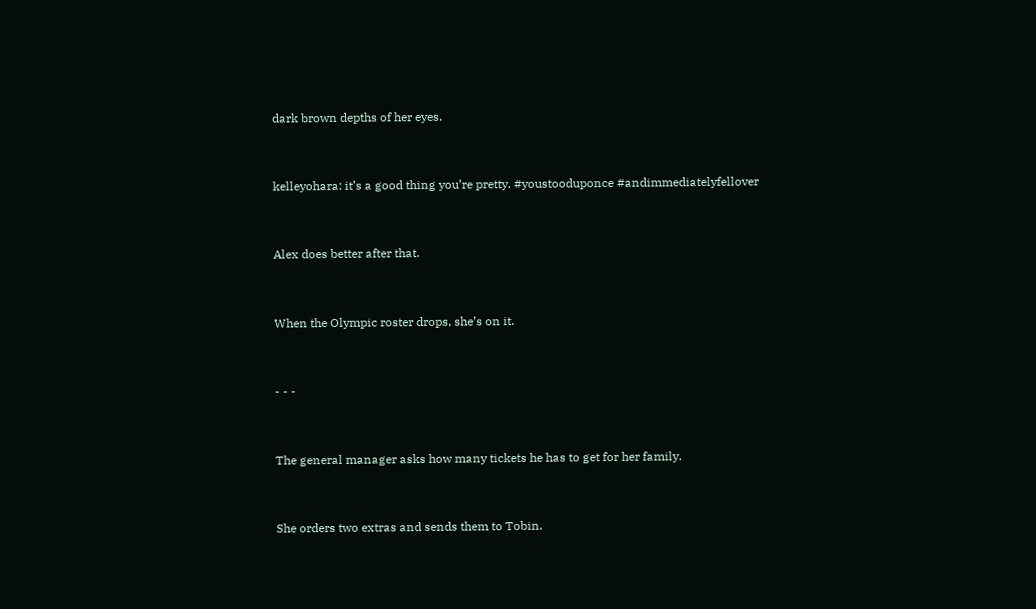dark brown depths of her eyes.


kelleyohara: it’s a good thing you’re pretty. #youstooduponce #andimmediatelyfellover


Alex does better after that.


When the Olympic roster drops, she’s on it.


- - -


The general manager asks how many tickets he has to get for her family.


She orders two extras and sends them to Tobin.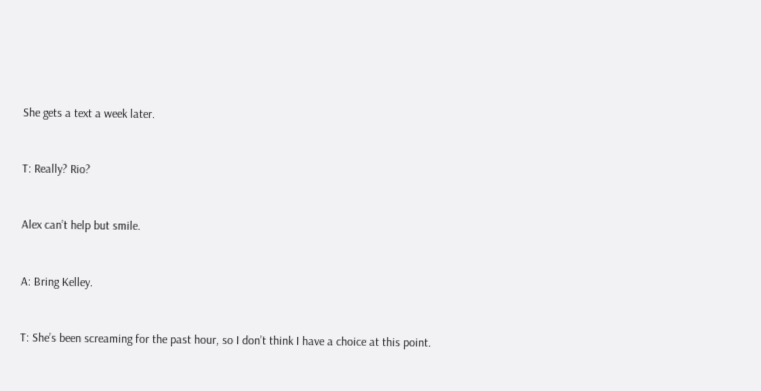She gets a text a week later.


T: Really? Rio?


Alex can’t help but smile.


A: Bring Kelley.


T: She’s been screaming for the past hour, so I don’t think I have a choice at this point.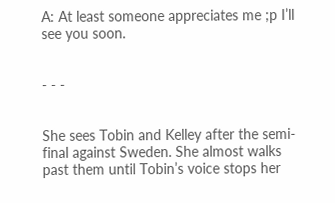A: At least someone appreciates me ;p I’ll see you soon.


- - -


She sees Tobin and Kelley after the semi-final against Sweden. She almost walks past them until Tobin’s voice stops her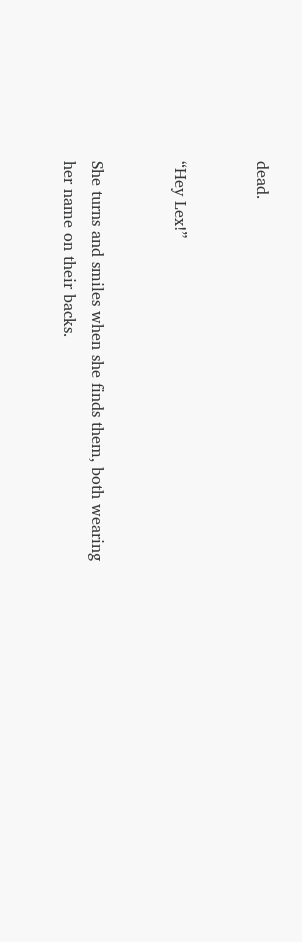dead.


“Hey Lex!”


She turns and smiles when she finds them, both wearing her name on their backs.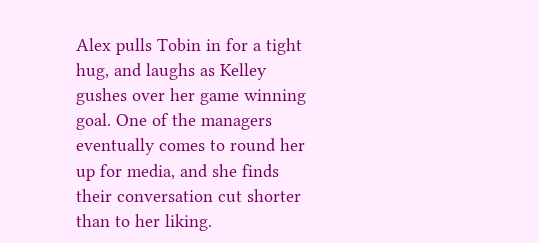Alex pulls Tobin in for a tight hug, and laughs as Kelley gushes over her game winning goal. One of the managers eventually comes to round her up for media, and she finds their conversation cut shorter than to her liking.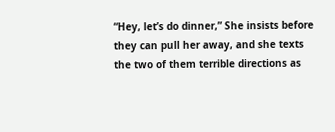“Hey, let’s do dinner,” She insists before they can pull her away, and she texts the two of them terrible directions as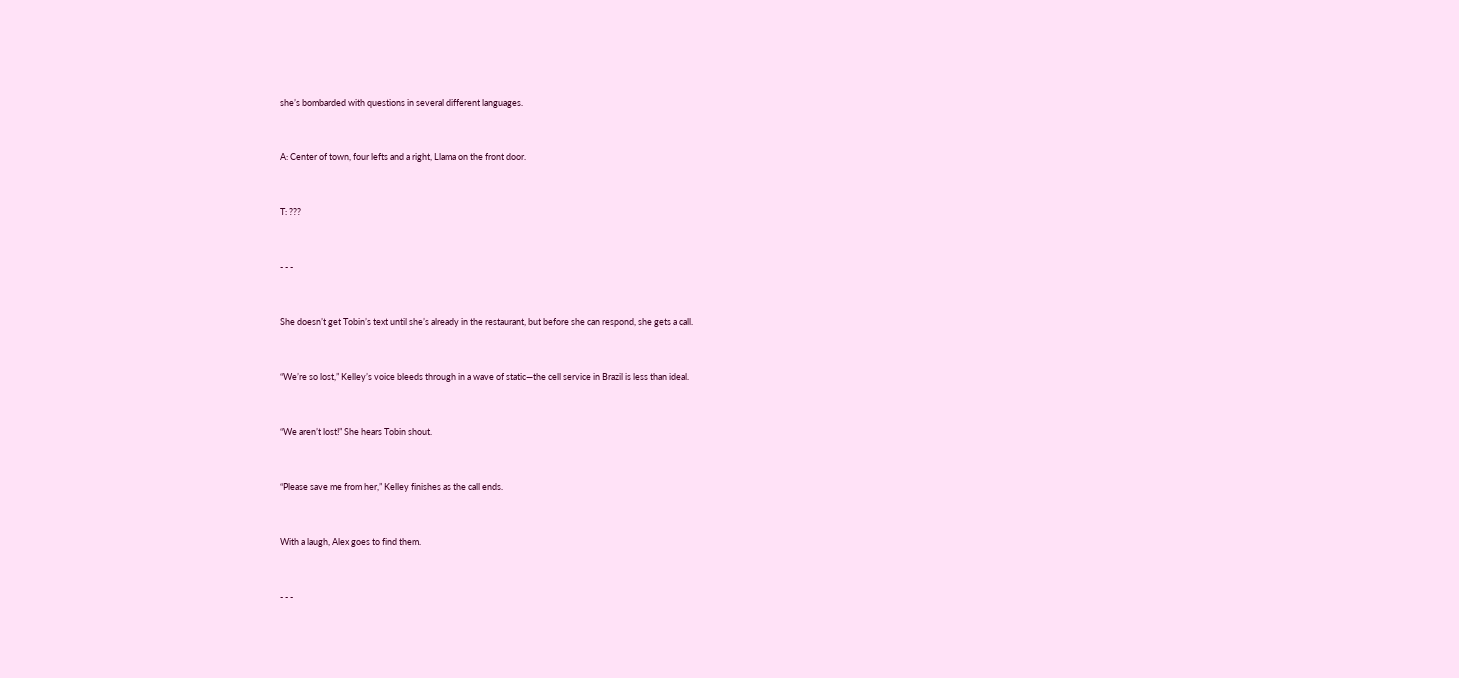she’s bombarded with questions in several different languages.


A: Center of town, four lefts and a right, Llama on the front door.


T: ???


- - -


She doesn’t get Tobin’s text until she’s already in the restaurant, but before she can respond, she gets a call.


“We’re so lost,” Kelley’s voice bleeds through in a wave of static—the cell service in Brazil is less than ideal.


“We aren’t lost!” She hears Tobin shout.


“Please save me from her,” Kelley finishes as the call ends.


With a laugh, Alex goes to find them.


- - -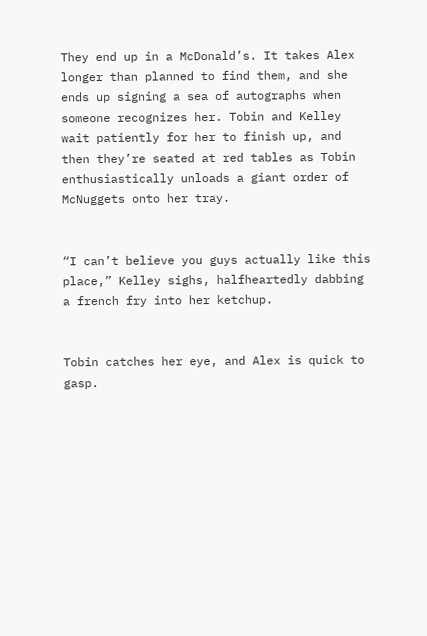They end up in a McDonald’s. It takes Alex longer than planned to find them, and she ends up signing a sea of autographs when someone recognizes her. Tobin and Kelley wait patiently for her to finish up, and then they’re seated at red tables as Tobin enthusiastically unloads a giant order of McNuggets onto her tray.


“I can’t believe you guys actually like this place,” Kelley sighs, halfheartedly dabbing a french fry into her ketchup.


Tobin catches her eye, and Alex is quick to gasp.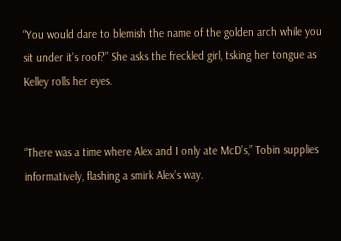“You would dare to blemish the name of the golden arch while you sit under it’s roof?” She asks the freckled girl, tsking her tongue as Kelley rolls her eyes.


“There was a time where Alex and I only ate McD’s,” Tobin supplies informatively, flashing a smirk Alex’s way.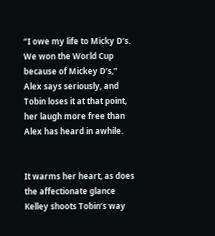“I owe my life to Micky D’s. We won the World Cup because of Mickey D’s,” Alex says seriously, and Tobin loses it at that point, her laugh more free than Alex has heard in awhile.


It warms her heart, as does the affectionate glance Kelley shoots Tobin’s way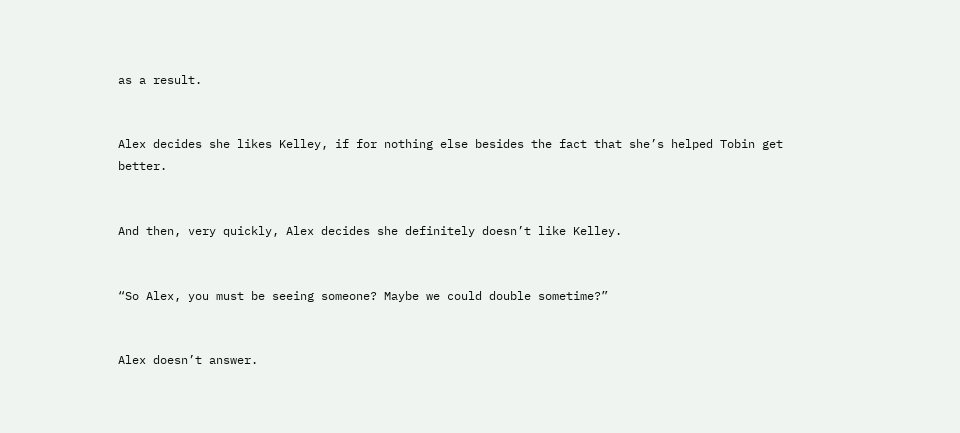as a result.


Alex decides she likes Kelley, if for nothing else besides the fact that she’s helped Tobin get better.


And then, very quickly, Alex decides she definitely doesn’t like Kelley.


“So Alex, you must be seeing someone? Maybe we could double sometime?”


Alex doesn’t answer.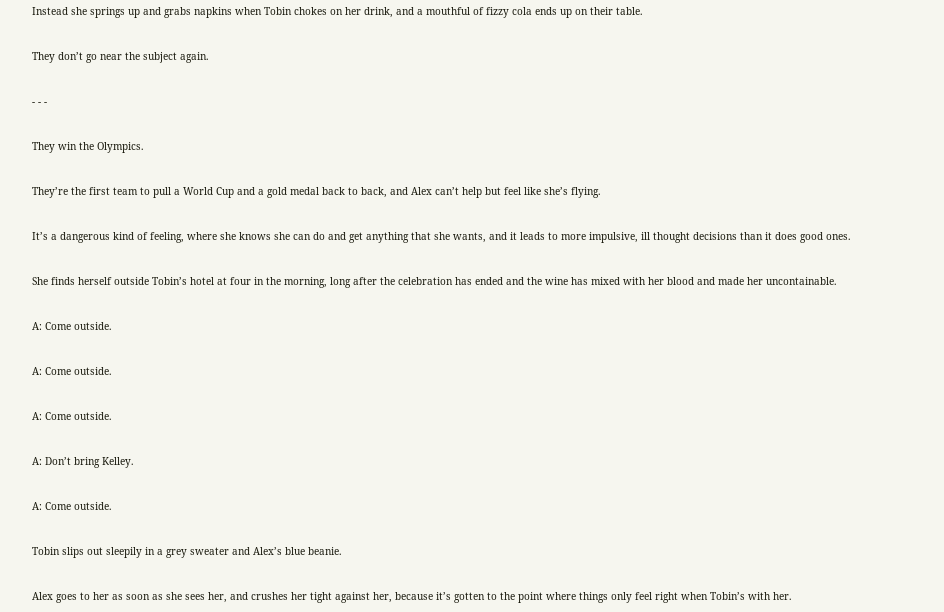Instead she springs up and grabs napkins when Tobin chokes on her drink, and a mouthful of fizzy cola ends up on their table.


They don’t go near the subject again.


- - -


They win the Olympics.


They’re the first team to pull a World Cup and a gold medal back to back, and Alex can’t help but feel like she’s flying.


It’s a dangerous kind of feeling, where she knows she can do and get anything that she wants, and it leads to more impulsive, ill thought decisions than it does good ones.


She finds herself outside Tobin’s hotel at four in the morning, long after the celebration has ended and the wine has mixed with her blood and made her uncontainable.


A: Come outside.


A: Come outside.


A: Come outside.


A: Don’t bring Kelley.


A: Come outside.


Tobin slips out sleepily in a grey sweater and Alex’s blue beanie.


Alex goes to her as soon as she sees her, and crushes her tight against her, because it’s gotten to the point where things only feel right when Tobin’s with her.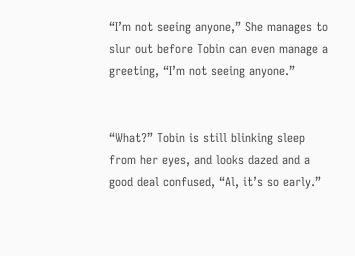“I’m not seeing anyone,” She manages to slur out before Tobin can even manage a greeting, “I’m not seeing anyone.”


“What?” Tobin is still blinking sleep from her eyes, and looks dazed and a good deal confused, “Al, it’s so early.”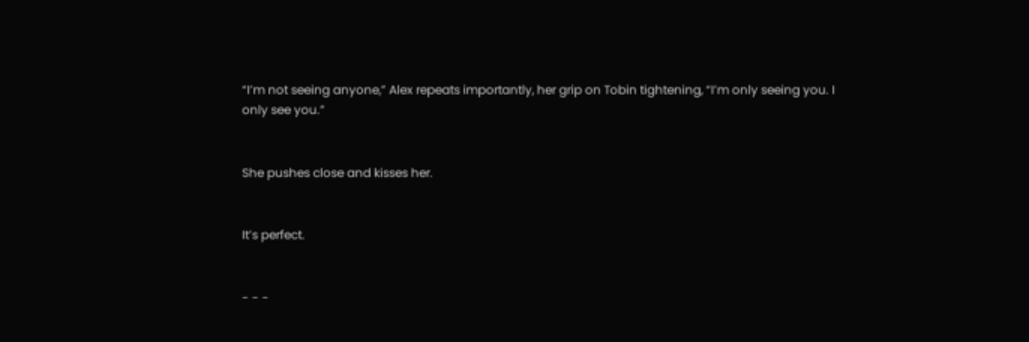“I’m not seeing anyone,” Alex repeats importantly, her grip on Tobin tightening, “I’m only seeing you. I only see you.”


She pushes close and kisses her.


It’s perfect.


- - -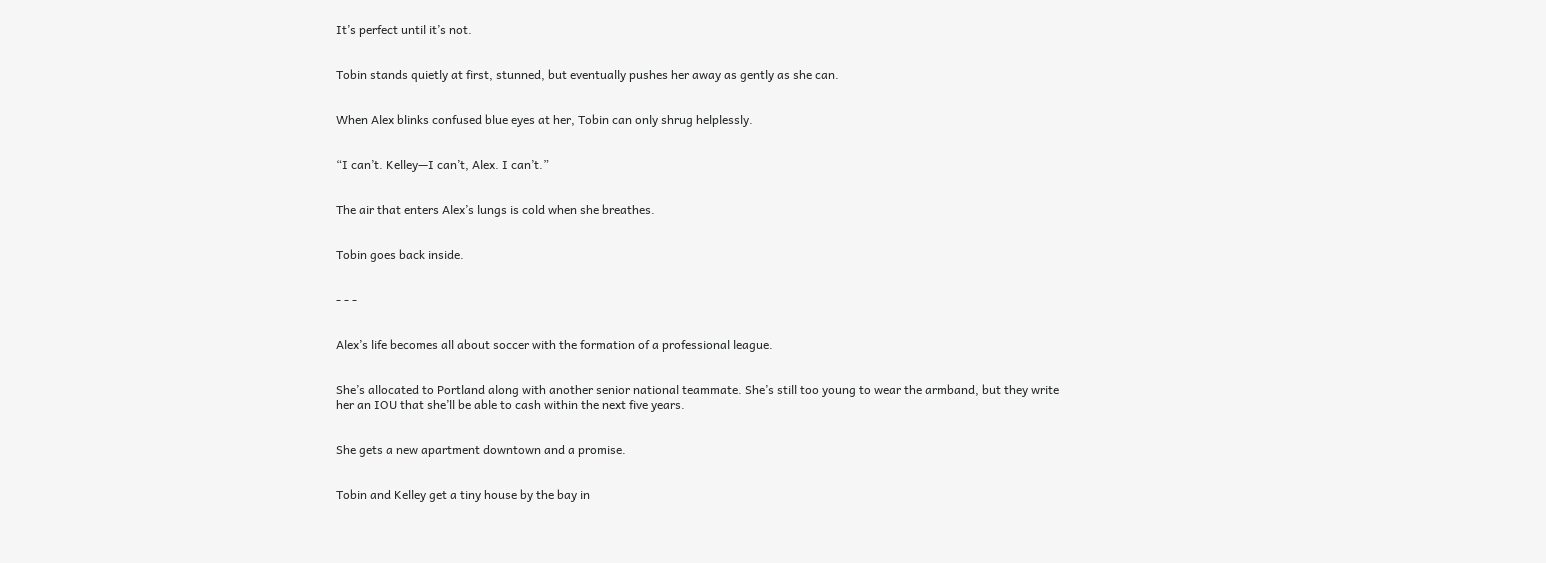It’s perfect until it’s not.


Tobin stands quietly at first, stunned, but eventually pushes her away as gently as she can.


When Alex blinks confused blue eyes at her, Tobin can only shrug helplessly.


“I can’t. Kelley—I can’t, Alex. I can’t.”


The air that enters Alex’s lungs is cold when she breathes.


Tobin goes back inside.


- - -


Alex’s life becomes all about soccer with the formation of a professional league.


She’s allocated to Portland along with another senior national teammate. She’s still too young to wear the armband, but they write her an IOU that she’ll be able to cash within the next five years.


She gets a new apartment downtown and a promise.


Tobin and Kelley get a tiny house by the bay in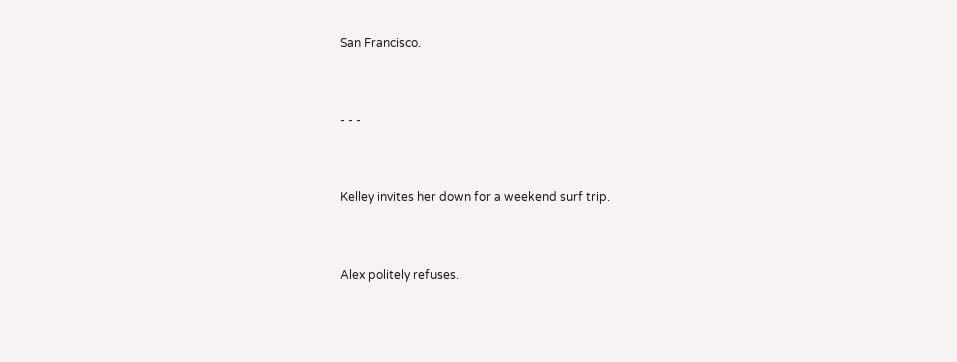San Francisco.


- - -


Kelley invites her down for a weekend surf trip.


Alex politely refuses.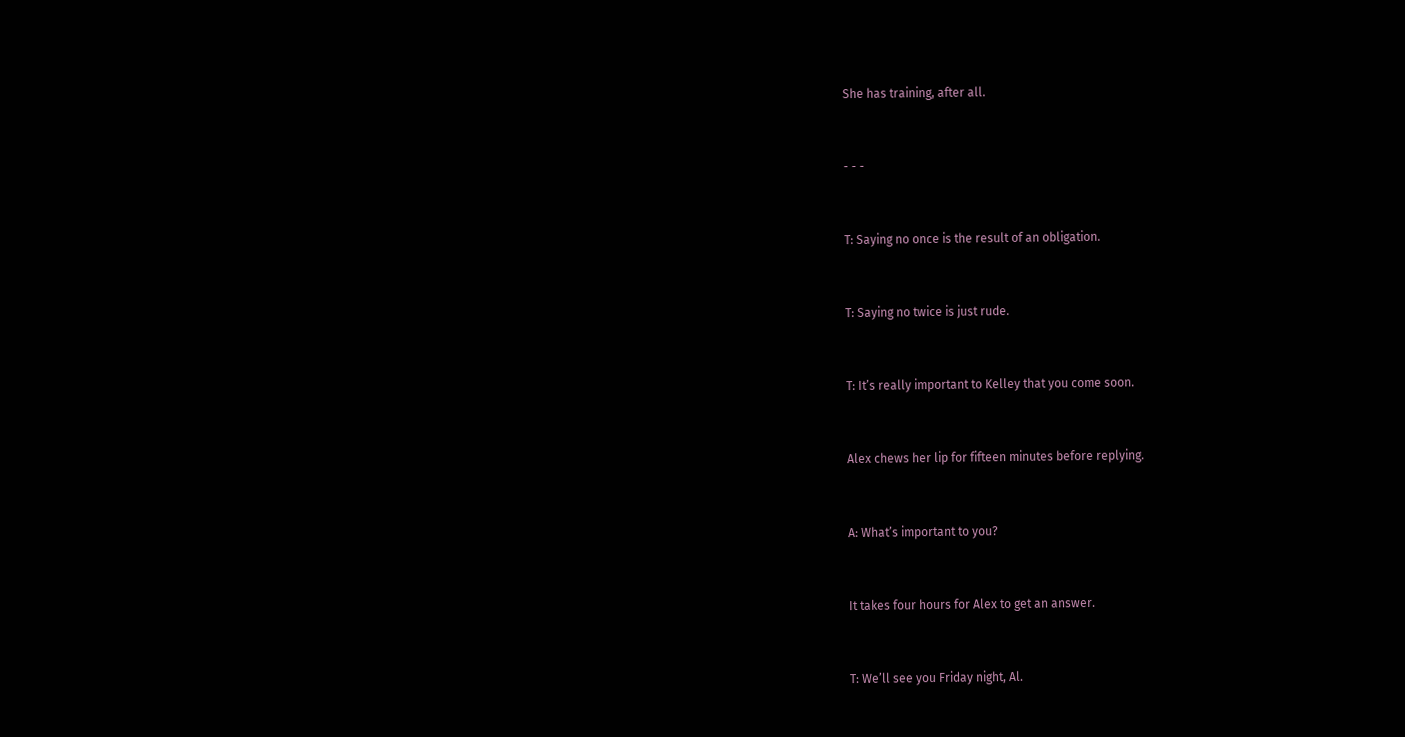She has training, after all.


- - -


T: Saying no once is the result of an obligation.


T: Saying no twice is just rude.


T: It’s really important to Kelley that you come soon.


Alex chews her lip for fifteen minutes before replying.


A: What’s important to you?


It takes four hours for Alex to get an answer.


T: We’ll see you Friday night, Al.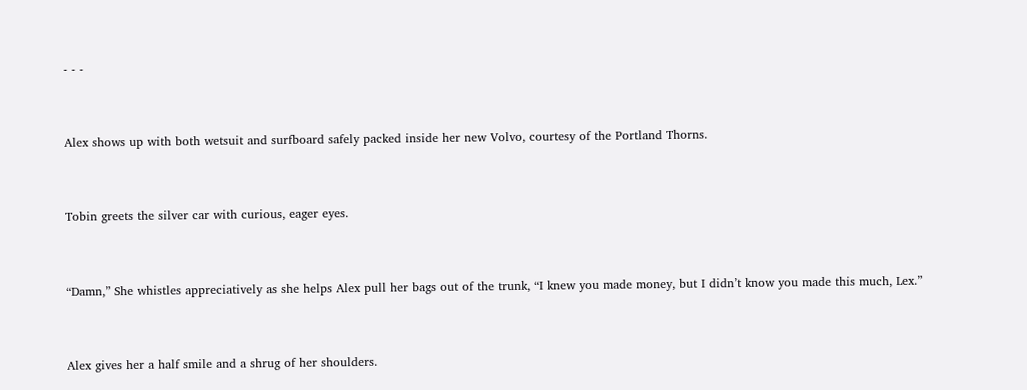- - -


Alex shows up with both wetsuit and surfboard safely packed inside her new Volvo, courtesy of the Portland Thorns.


Tobin greets the silver car with curious, eager eyes.


“Damn,” She whistles appreciatively as she helps Alex pull her bags out of the trunk, “I knew you made money, but I didn’t know you made this much, Lex.”


Alex gives her a half smile and a shrug of her shoulders.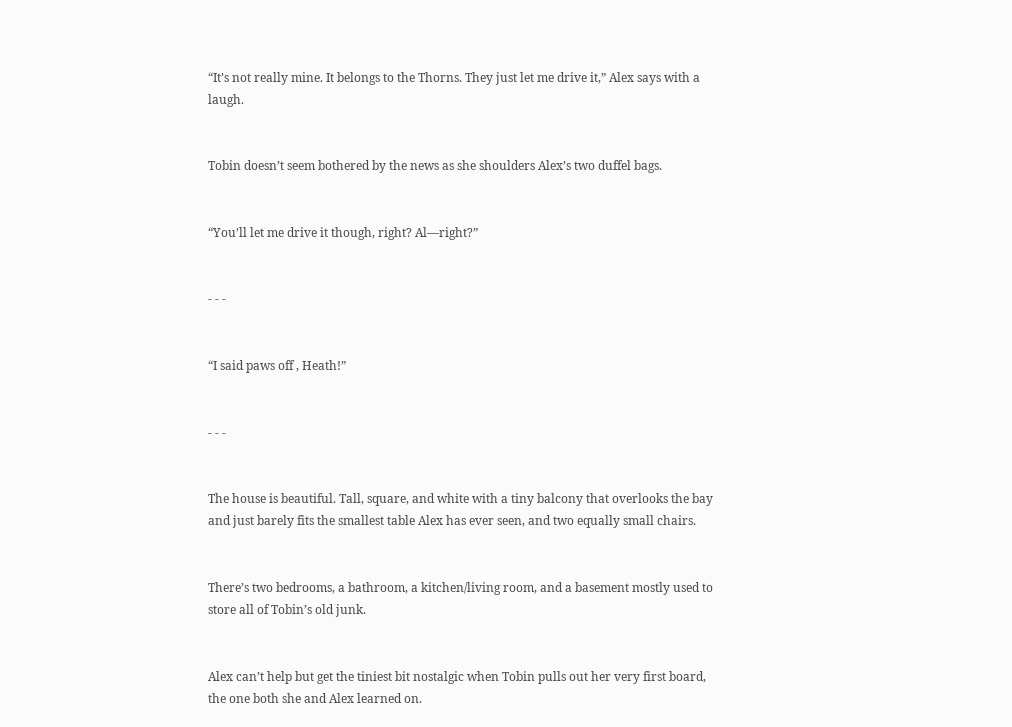“It’s not really mine. It belongs to the Thorns. They just let me drive it,” Alex says with a laugh.


Tobin doesn’t seem bothered by the news as she shoulders Alex’s two duffel bags.


“You’ll let me drive it though, right? Al—right?”


- - -


“I said paws off , Heath!”


- - -


The house is beautiful. Tall, square, and white with a tiny balcony that overlooks the bay and just barely fits the smallest table Alex has ever seen, and two equally small chairs.


There’s two bedrooms, a bathroom, a kitchen/living room, and a basement mostly used to store all of Tobin’s old junk.


Alex can’t help but get the tiniest bit nostalgic when Tobin pulls out her very first board, the one both she and Alex learned on.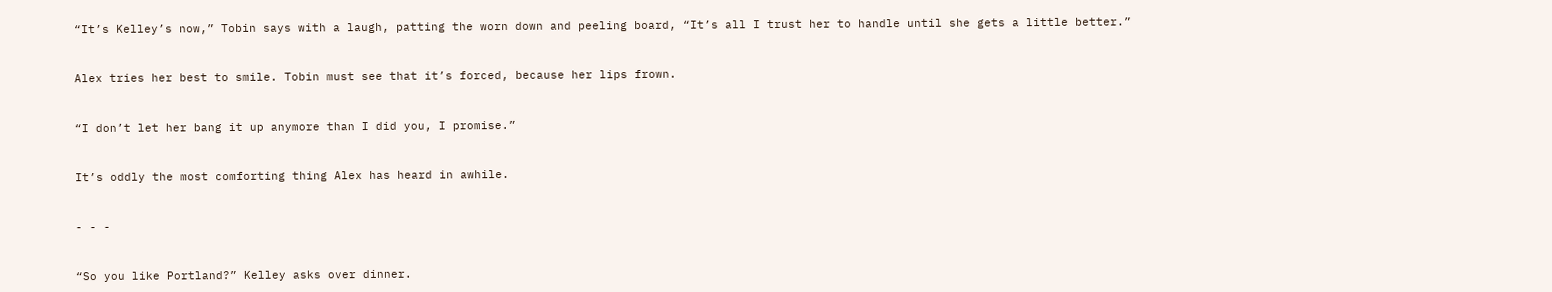“It’s Kelley’s now,” Tobin says with a laugh, patting the worn down and peeling board, “It’s all I trust her to handle until she gets a little better.”


Alex tries her best to smile. Tobin must see that it’s forced, because her lips frown.


“I don’t let her bang it up anymore than I did you, I promise.”


It’s oddly the most comforting thing Alex has heard in awhile.


- - -


“So you like Portland?” Kelley asks over dinner.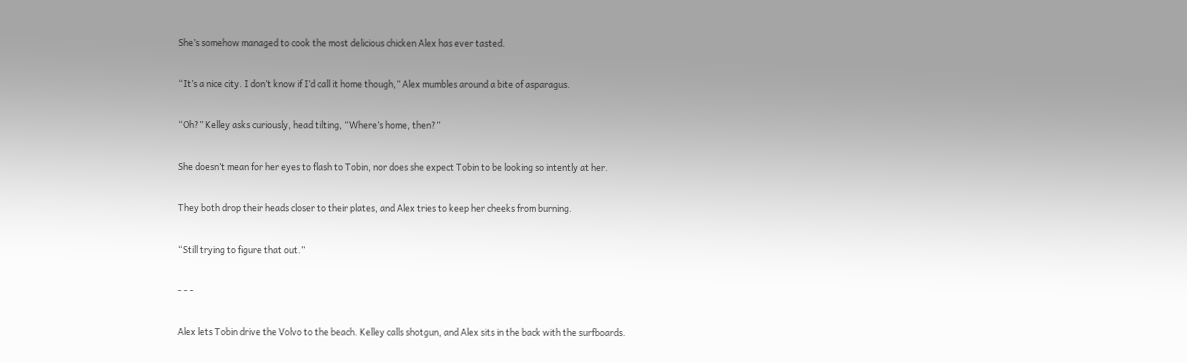She’s somehow managed to cook the most delicious chicken Alex has ever tasted.


“It’s a nice city. I don’t know if I’d call it home though,” Alex mumbles around a bite of asparagus.


“Oh?” Kelley asks curiously, head tilting, “Where’s home, then?”


She doesn’t mean for her eyes to flash to Tobin, nor does she expect Tobin to be looking so intently at her.


They both drop their heads closer to their plates, and Alex tries to keep her cheeks from burning.


“Still trying to figure that out.”


- - -


Alex lets Tobin drive the Volvo to the beach. Kelley calls shotgun, and Alex sits in the back with the surfboards.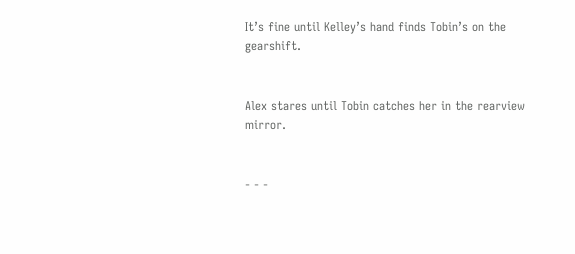It’s fine until Kelley’s hand finds Tobin’s on the gearshift.


Alex stares until Tobin catches her in the rearview mirror.


- - -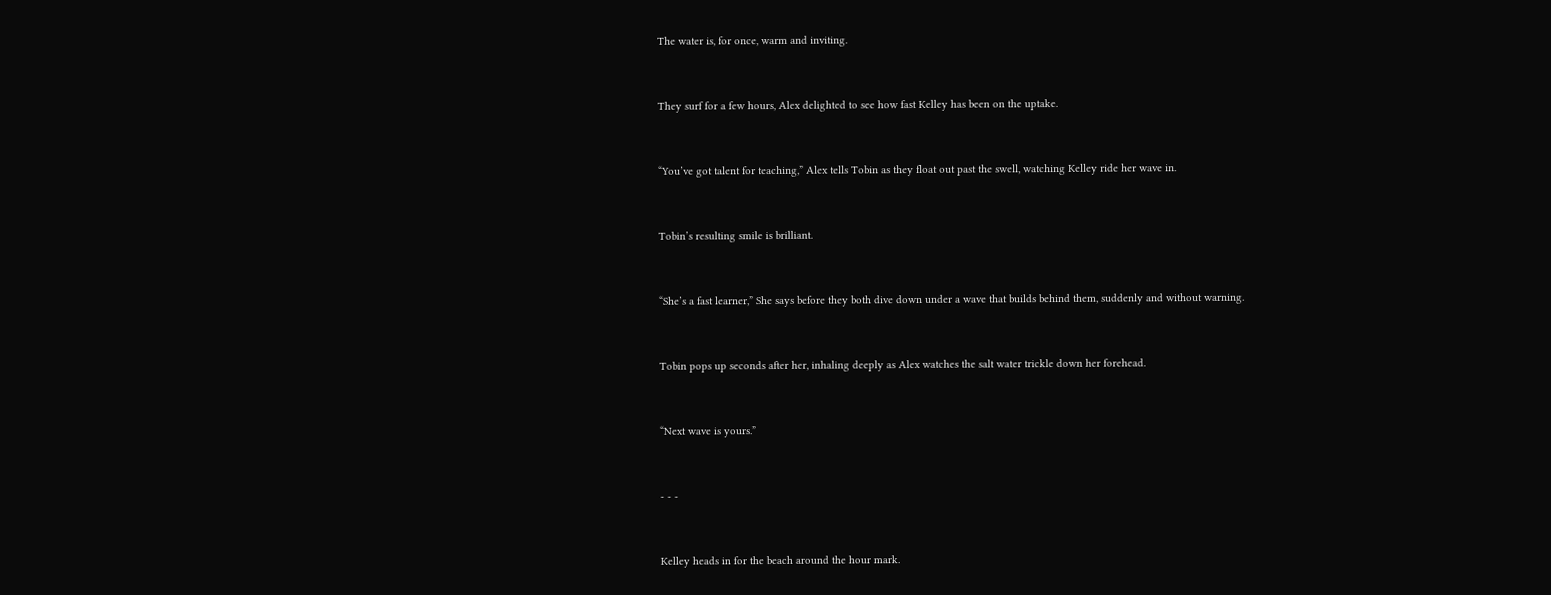The water is, for once, warm and inviting.


They surf for a few hours, Alex delighted to see how fast Kelley has been on the uptake.


“You’ve got talent for teaching,” Alex tells Tobin as they float out past the swell, watching Kelley ride her wave in.


Tobin’s resulting smile is brilliant.


“She’s a fast learner,” She says before they both dive down under a wave that builds behind them, suddenly and without warning.


Tobin pops up seconds after her, inhaling deeply as Alex watches the salt water trickle down her forehead.


“Next wave is yours.”


- - -


Kelley heads in for the beach around the hour mark.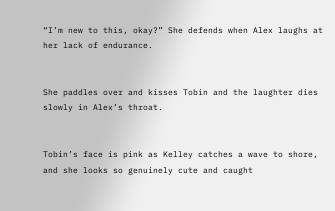“I’m new to this, okay?” She defends when Alex laughs at her lack of endurance.


She paddles over and kisses Tobin and the laughter dies slowly in Alex’s throat.


Tobin’s face is pink as Kelley catches a wave to shore, and she looks so genuinely cute and caught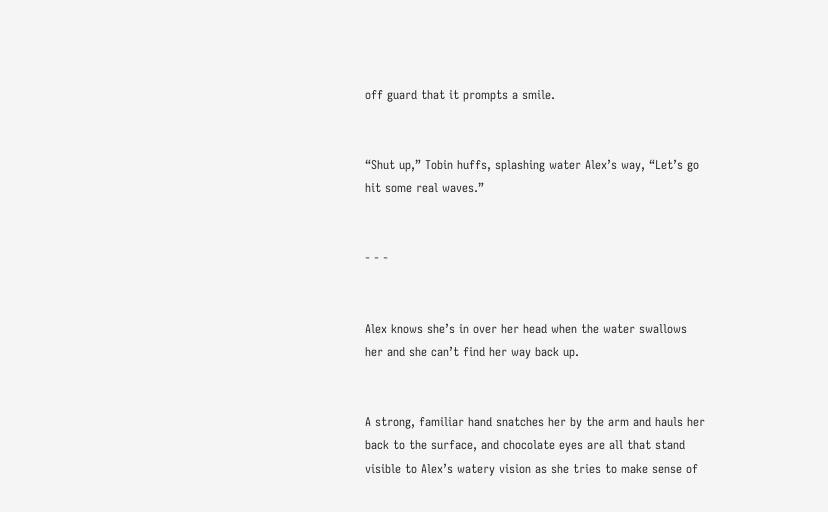off guard that it prompts a smile.


“Shut up,” Tobin huffs, splashing water Alex’s way, “Let’s go hit some real waves.”


- - -


Alex knows she’s in over her head when the water swallows her and she can’t find her way back up.


A strong, familiar hand snatches her by the arm and hauls her back to the surface, and chocolate eyes are all that stand visible to Alex’s watery vision as she tries to make sense of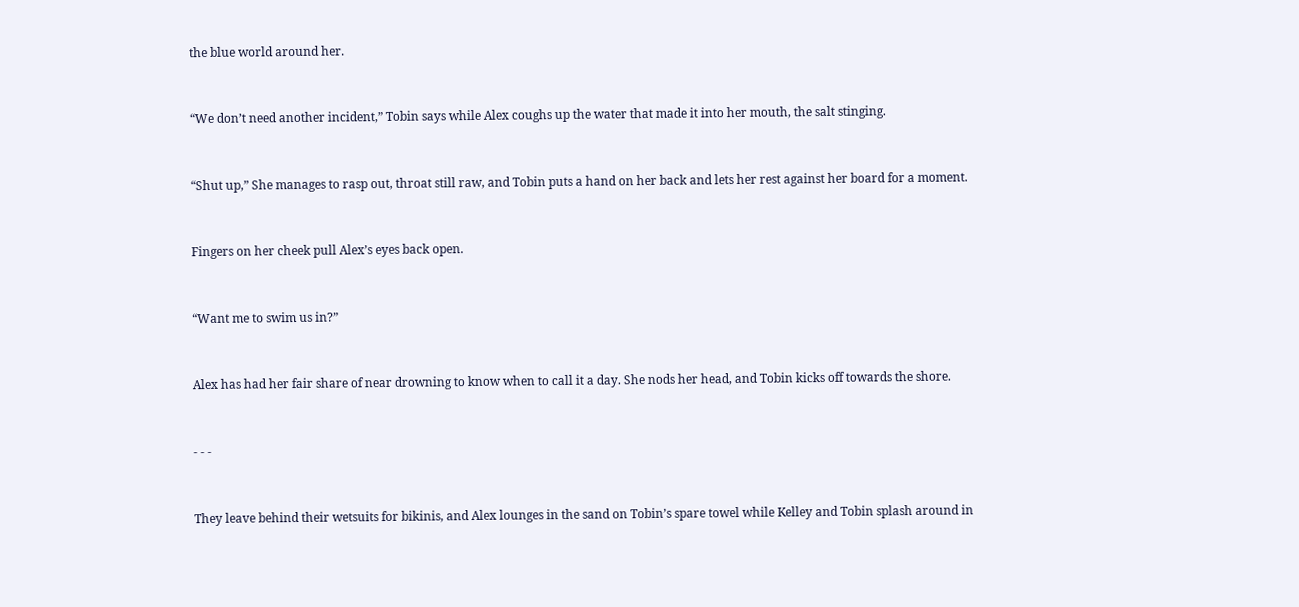the blue world around her.


“We don’t need another incident,” Tobin says while Alex coughs up the water that made it into her mouth, the salt stinging.


“Shut up,” She manages to rasp out, throat still raw, and Tobin puts a hand on her back and lets her rest against her board for a moment.


Fingers on her cheek pull Alex’s eyes back open.


“Want me to swim us in?”


Alex has had her fair share of near drowning to know when to call it a day. She nods her head, and Tobin kicks off towards the shore.


- - -


They leave behind their wetsuits for bikinis, and Alex lounges in the sand on Tobin’s spare towel while Kelley and Tobin splash around in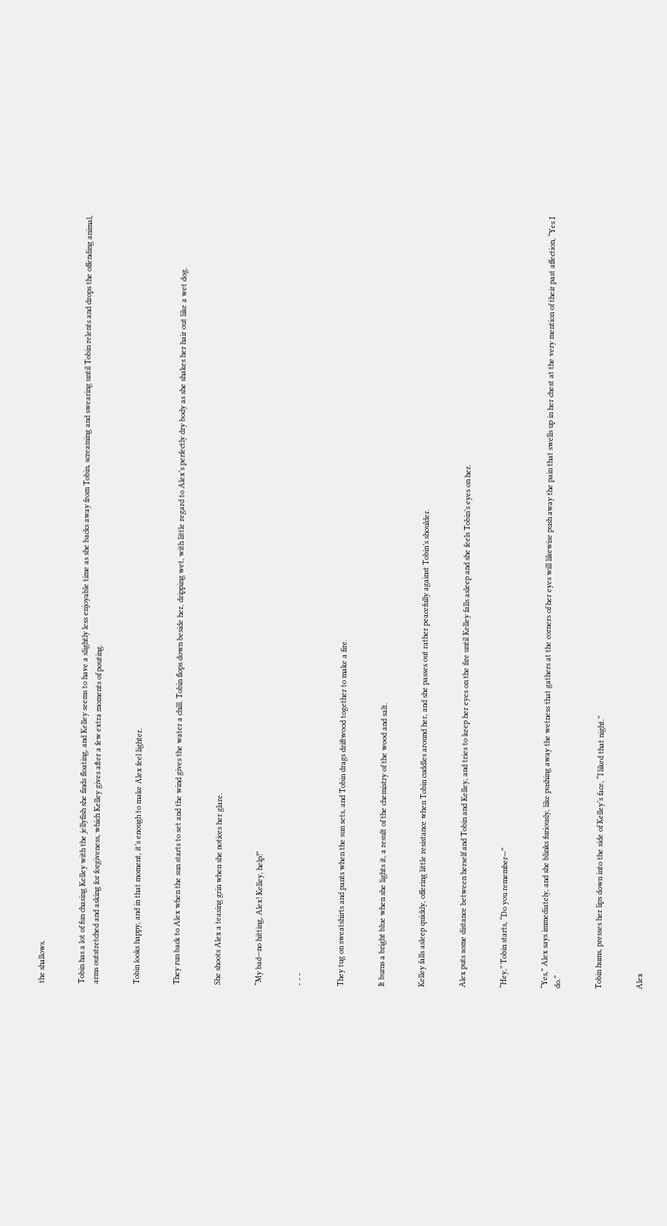the shallows.


Tobin has a lot of fun chasing Kelley with the jellyfish she finds floating, and Kelley seems to have a slightly less enjoyable time as she backs away from Tobin, screaming and swearing until Tobin relents and drops the offending animal, arms outstretched and asking for forgiveness, which Kelley gives after a few extra moments of pouting.


Tobin looks happy, and in that moment, it’s enough to make Alex feel lighter.


They run back to Alex when the sun starts to set and the wind gives the water a chill. Tobin flops down beside her, dripping wet, with little regard to Alex’s perfectly dry body as she shakes her hair out like a wet dog.


She shoots Alex a teasing grin when she notices her glare.


“My bad—no hitting, Alex! Kelley, help!”


- - -


They tug on sweatshirts and pants when the sun sets, and Tobin drags driftwood together to make a fire.


It burns a bright blue when she lights it, a result of the chemistry of the wood and salt.


Kelley falls asleep quickly, offering little resistance when Tobin cuddles around her, and she passes out rather peacefully against Tobin’s shoulder.


Alex puts some distance between herself and Tobin and Kelley, and tries to keep her eyes on the fire until Kelley falls asleep and she feels Tobin’s eyes on her.


“Hey,” Tobin starts, “Do you remember—”


“Yes,” Alex says immediately, and she blinks furiously, like pushing away the wetness that gathers at the corners of her eyes will likewise push away the pain that swells up in her chest at the very mention of their past affection, “Yes I do.”


Tobin hums, presses her lips down into the side of Kelley’s face, “I liked that night.”


Alex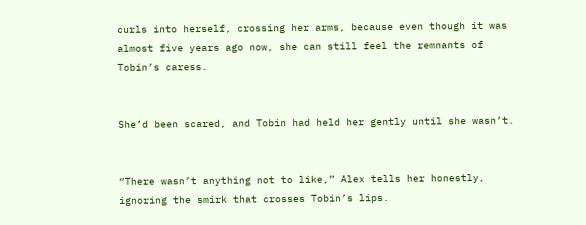curls into herself, crossing her arms, because even though it was almost five years ago now, she can still feel the remnants of Tobin’s caress.


She’d been scared, and Tobin had held her gently until she wasn’t.


“There wasn’t anything not to like,” Alex tells her honestly, ignoring the smirk that crosses Tobin’s lips.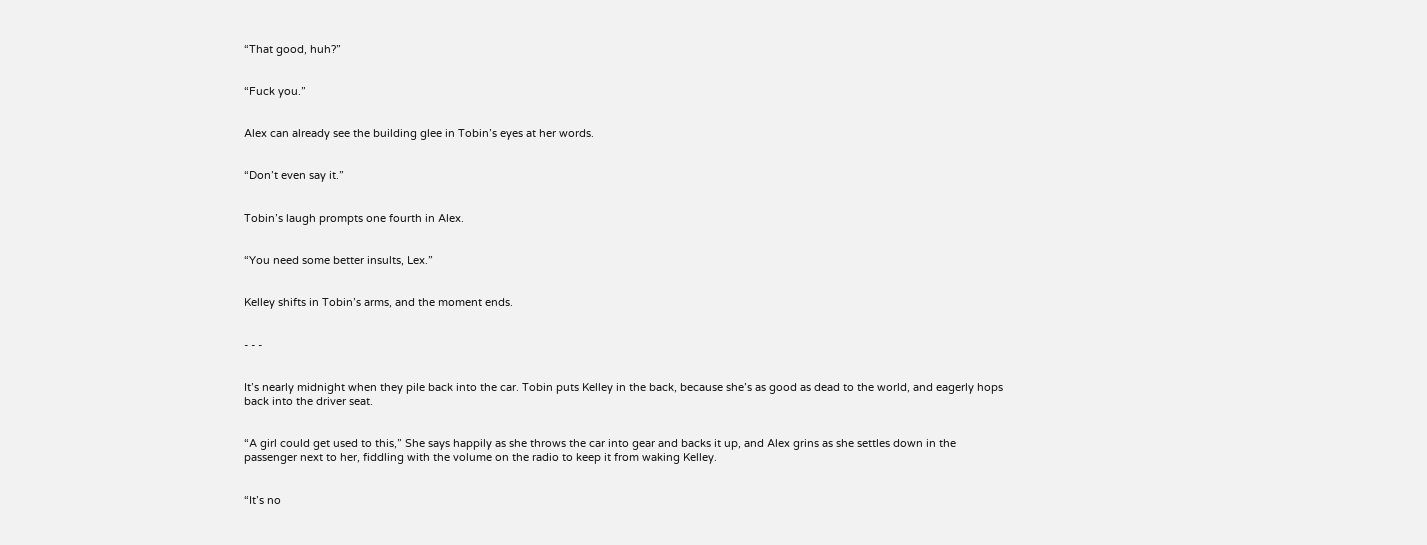“That good, huh?”


“Fuck you.”


Alex can already see the building glee in Tobin’s eyes at her words.


“Don’t even say it.”


Tobin’s laugh prompts one fourth in Alex.


“You need some better insults, Lex.”


Kelley shifts in Tobin’s arms, and the moment ends.


- - -


It’s nearly midnight when they pile back into the car. Tobin puts Kelley in the back, because she’s as good as dead to the world, and eagerly hops back into the driver seat.


“A girl could get used to this,” She says happily as she throws the car into gear and backs it up, and Alex grins as she settles down in the passenger next to her, fiddling with the volume on the radio to keep it from waking Kelley.


“It’s no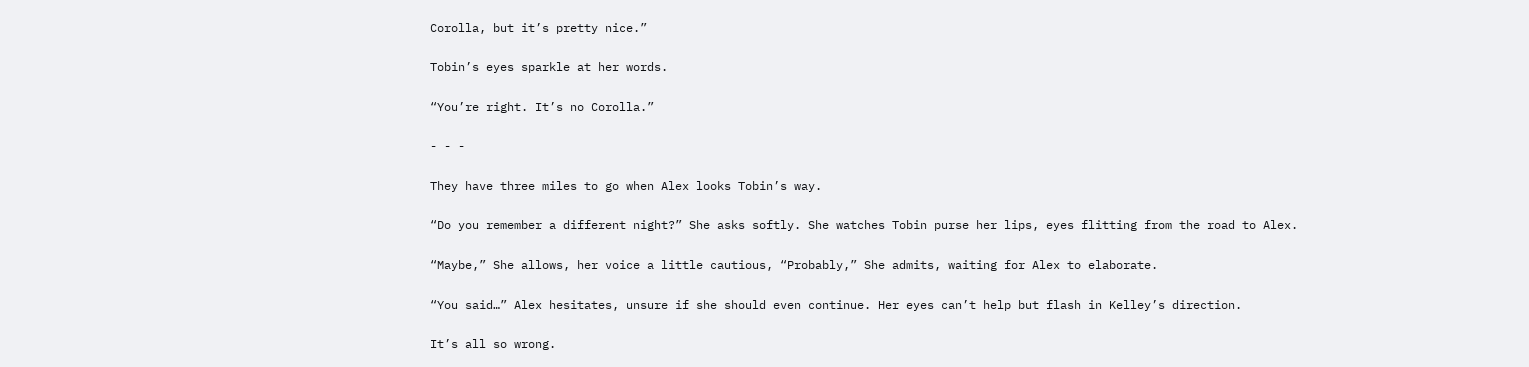Corolla, but it’s pretty nice.”


Tobin’s eyes sparkle at her words.


“You’re right. It’s no Corolla.”


- - -


They have three miles to go when Alex looks Tobin’s way.


“Do you remember a different night?” She asks softly. She watches Tobin purse her lips, eyes flitting from the road to Alex.


“Maybe,” She allows, her voice a little cautious, “Probably,” She admits, waiting for Alex to elaborate.


“You said…” Alex hesitates, unsure if she should even continue. Her eyes can’t help but flash in Kelley’s direction.


It’s all so wrong.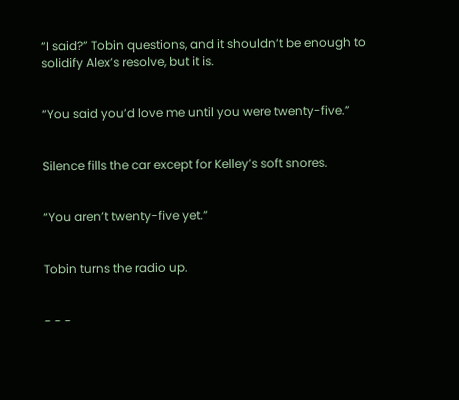“I said?” Tobin questions, and it shouldn’t be enough to solidify Alex’s resolve, but it is.


“You said you’d love me until you were twenty-five.”


Silence fills the car except for Kelley’s soft snores.


“You aren’t twenty-five yet.”


Tobin turns the radio up.


- - -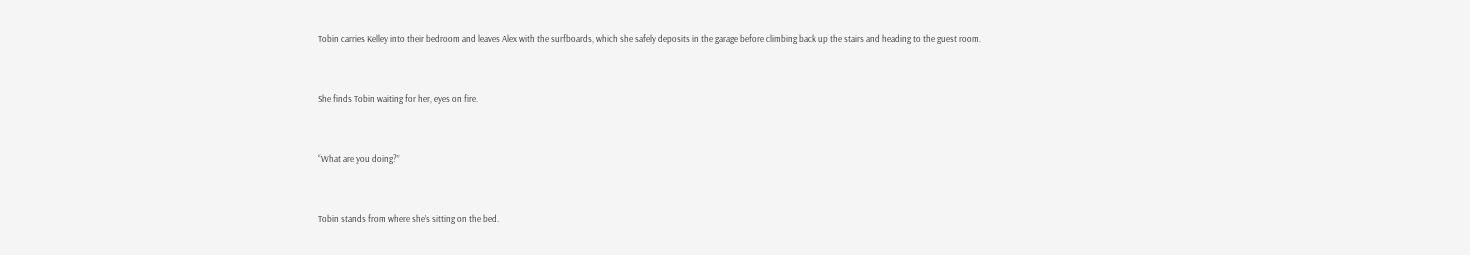Tobin carries Kelley into their bedroom and leaves Alex with the surfboards, which she safely deposits in the garage before climbing back up the stairs and heading to the guest room.


She finds Tobin waiting for her, eyes on fire.


“What are you doing?”


Tobin stands from where she’s sitting on the bed.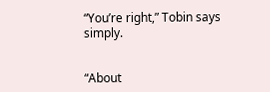“You’re right,” Tobin says simply.


“About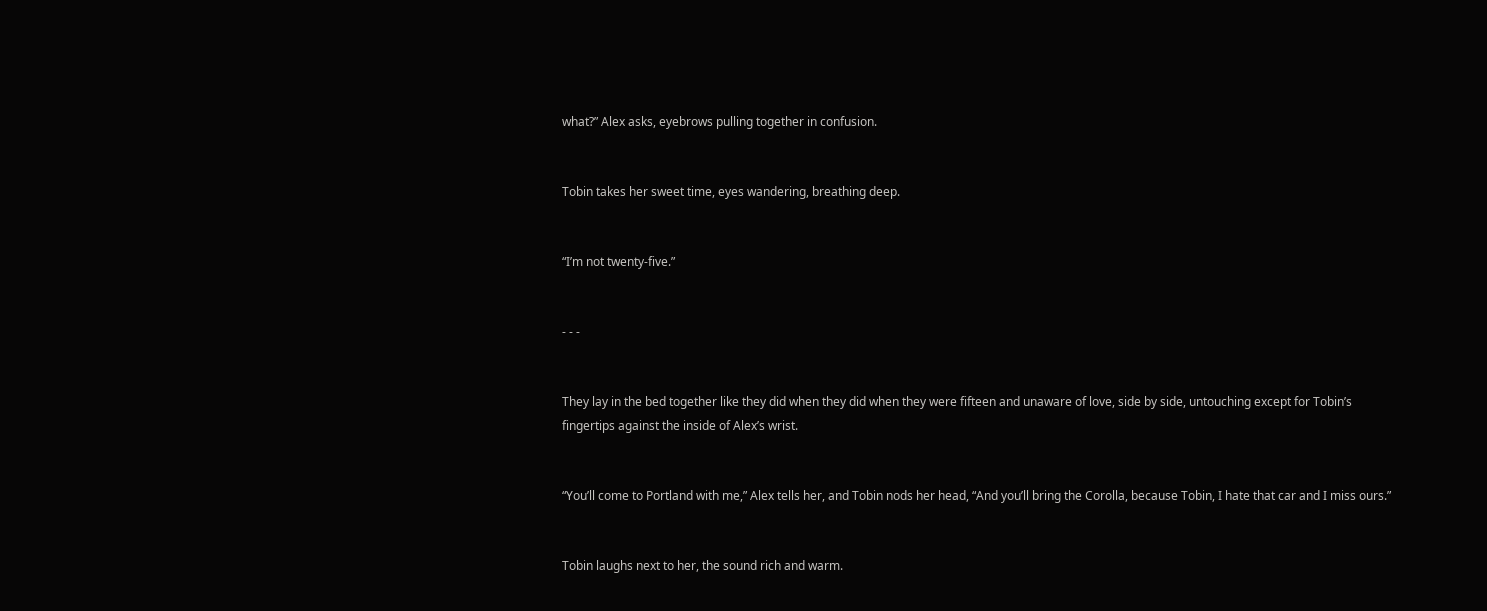what?” Alex asks, eyebrows pulling together in confusion.


Tobin takes her sweet time, eyes wandering, breathing deep.


“I’m not twenty-five.”


- - -


They lay in the bed together like they did when they did when they were fifteen and unaware of love, side by side, untouching except for Tobin’s fingertips against the inside of Alex’s wrist.


“You’ll come to Portland with me,” Alex tells her, and Tobin nods her head, “And you’ll bring the Corolla, because Tobin, I hate that car and I miss ours.”


Tobin laughs next to her, the sound rich and warm.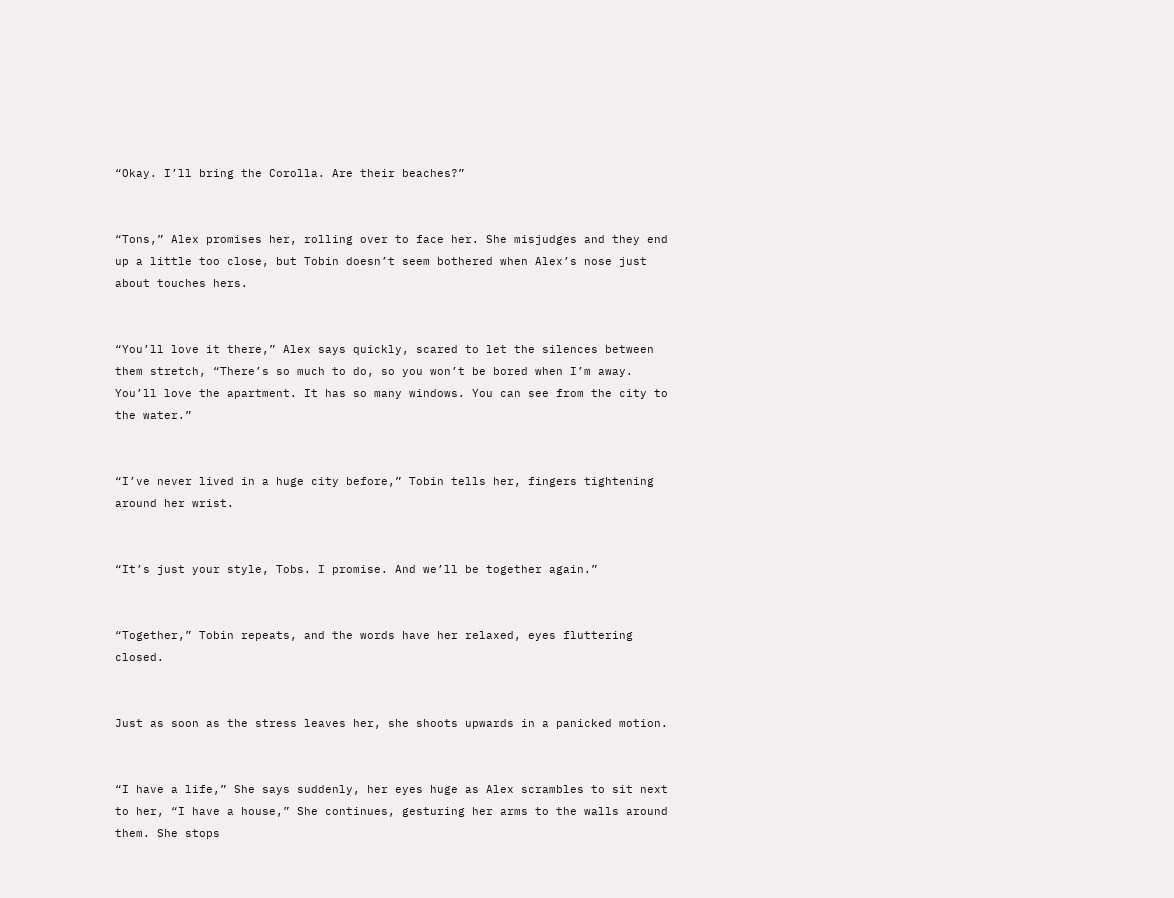“Okay. I’ll bring the Corolla. Are their beaches?”


“Tons,” Alex promises her, rolling over to face her. She misjudges and they end up a little too close, but Tobin doesn’t seem bothered when Alex’s nose just about touches hers.


“You’ll love it there,” Alex says quickly, scared to let the silences between them stretch, “There’s so much to do, so you won’t be bored when I’m away. You’ll love the apartment. It has so many windows. You can see from the city to the water.”


“I’ve never lived in a huge city before,” Tobin tells her, fingers tightening around her wrist.


“It’s just your style, Tobs. I promise. And we’ll be together again.”


“Together,” Tobin repeats, and the words have her relaxed, eyes fluttering closed.


Just as soon as the stress leaves her, she shoots upwards in a panicked motion.


“I have a life,” She says suddenly, her eyes huge as Alex scrambles to sit next to her, “I have a house,” She continues, gesturing her arms to the walls around them. She stops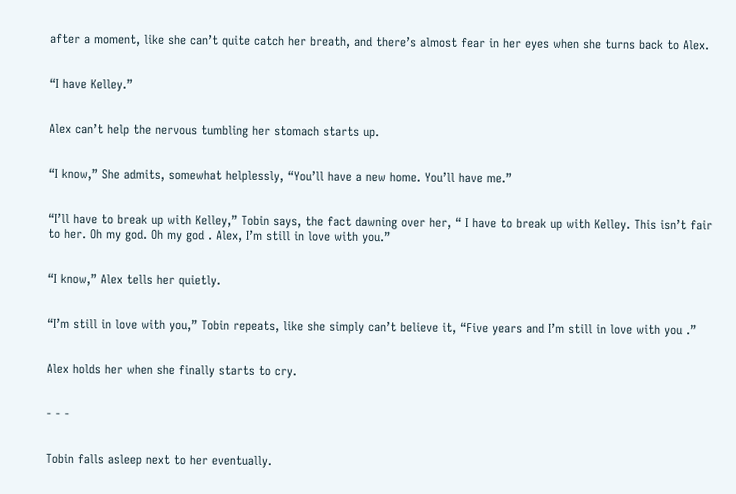after a moment, like she can’t quite catch her breath, and there’s almost fear in her eyes when she turns back to Alex.


“I have Kelley.”


Alex can’t help the nervous tumbling her stomach starts up.


“I know,” She admits, somewhat helplessly, “You’ll have a new home. You’ll have me.”


“I’ll have to break up with Kelley,” Tobin says, the fact dawning over her, “ I have to break up with Kelley. This isn’t fair to her. Oh my god. Oh my god . Alex, I’m still in love with you.”


“I know,” Alex tells her quietly.


“I’m still in love with you,” Tobin repeats, like she simply can’t believe it, “Five years and I’m still in love with you .”


Alex holds her when she finally starts to cry.


- - -


Tobin falls asleep next to her eventually.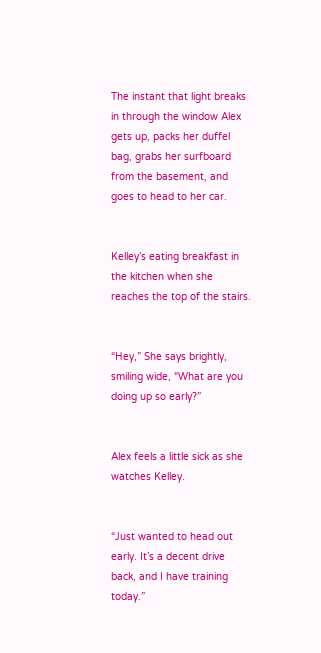The instant that light breaks in through the window Alex gets up, packs her duffel bag, grabs her surfboard from the basement, and goes to head to her car.


Kelley’s eating breakfast in the kitchen when she reaches the top of the stairs.


“Hey,” She says brightly, smiling wide, “What are you doing up so early?”


Alex feels a little sick as she watches Kelley.


“Just wanted to head out early. It’s a decent drive back, and I have training today.”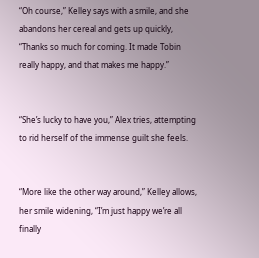“Oh course,” Kelley says with a smile, and she abandons her cereal and gets up quickly, “Thanks so much for coming. It made Tobin really happy, and that makes me happy.”


“She’s lucky to have you,” Alex tries, attempting to rid herself of the immense guilt she feels.


“More like the other way around,” Kelley allows, her smile widening, “I’m just happy we’re all finally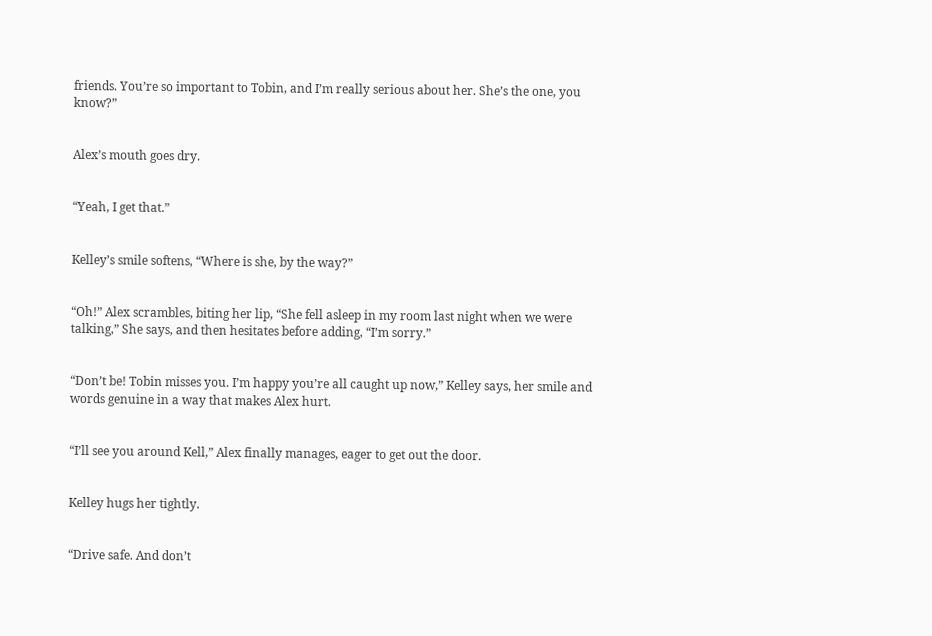friends. You’re so important to Tobin, and I’m really serious about her. She’s the one, you know?”


Alex’s mouth goes dry.


“Yeah, I get that.”


Kelley’s smile softens, “Where is she, by the way?”


“Oh!” Alex scrambles, biting her lip, “She fell asleep in my room last night when we were talking,” She says, and then hesitates before adding, “I’m sorry.”


“Don’t be! Tobin misses you. I’m happy you’re all caught up now,” Kelley says, her smile and words genuine in a way that makes Alex hurt.


“I’ll see you around Kell,” Alex finally manages, eager to get out the door.


Kelley hugs her tightly.


“Drive safe. And don’t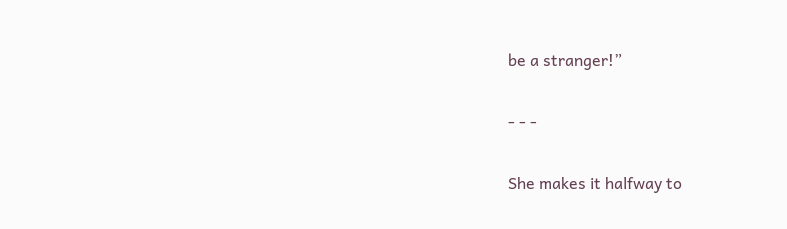be a stranger!”


- - -


She makes it halfway to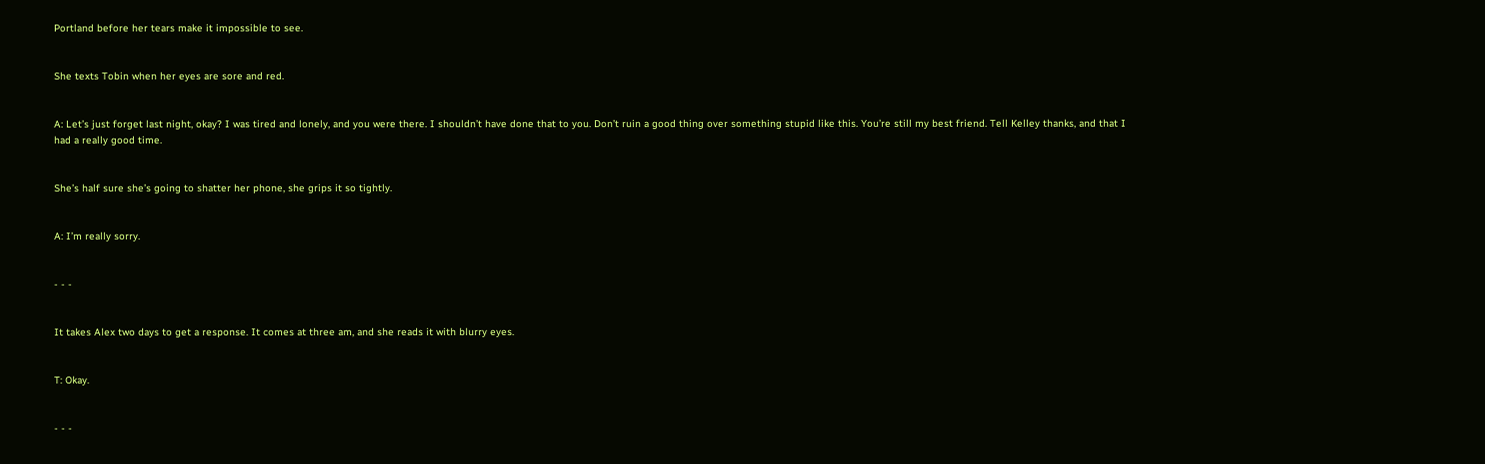Portland before her tears make it impossible to see.


She texts Tobin when her eyes are sore and red.


A: Let’s just forget last night, okay? I was tired and lonely, and you were there. I shouldn’t have done that to you. Don’t ruin a good thing over something stupid like this. You’re still my best friend. Tell Kelley thanks, and that I had a really good time.


She’s half sure she’s going to shatter her phone, she grips it so tightly.


A: I’m really sorry.


- - -


It takes Alex two days to get a response. It comes at three am, and she reads it with blurry eyes.


T: Okay.


- - -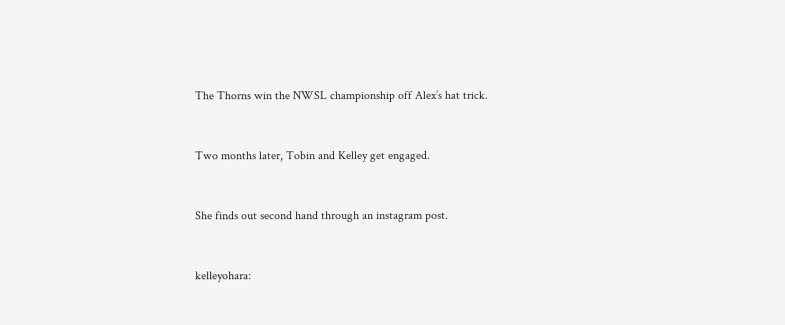The Thorns win the NWSL championship off Alex’s hat trick.


Two months later, Tobin and Kelley get engaged.


She finds out second hand through an instagram post.


kelleyohara: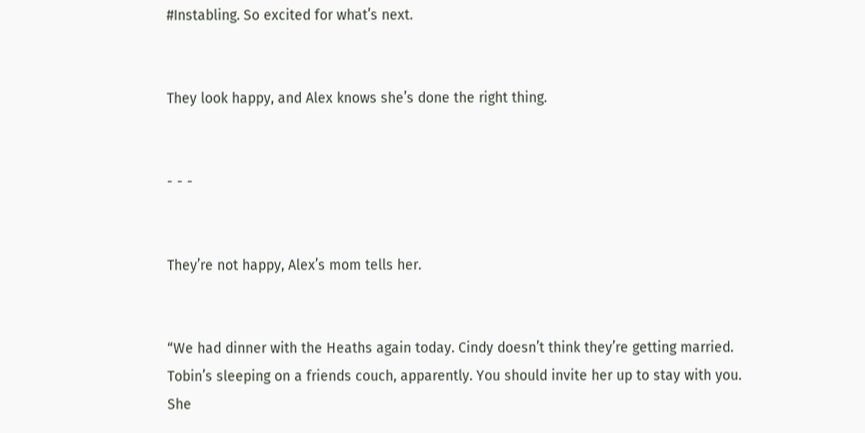#Instabling. So excited for what’s next.


They look happy, and Alex knows she’s done the right thing.


- - -


They’re not happy, Alex’s mom tells her.


“We had dinner with the Heaths again today. Cindy doesn’t think they’re getting married. Tobin’s sleeping on a friends couch, apparently. You should invite her up to stay with you. She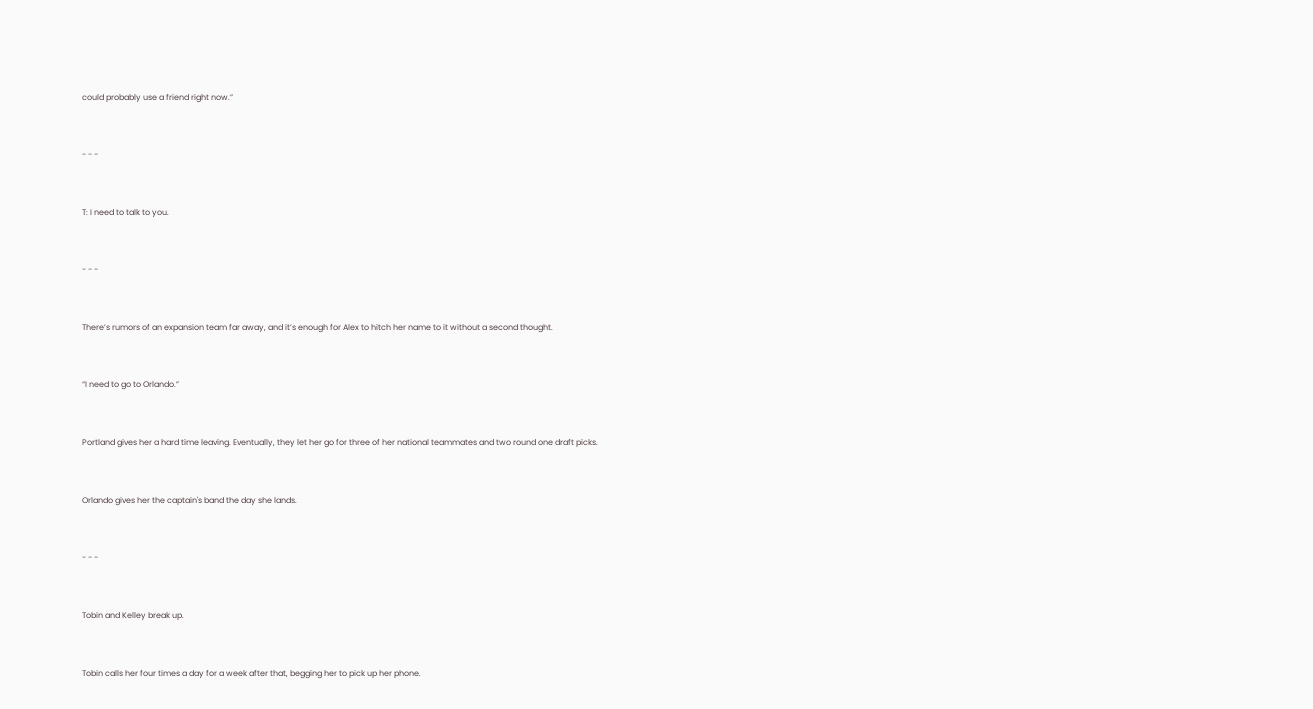could probably use a friend right now.”


- - -


T: I need to talk to you.


- - -


There’s rumors of an expansion team far away, and it’s enough for Alex to hitch her name to it without a second thought.


“I need to go to Orlando.”


Portland gives her a hard time leaving. Eventually, they let her go for three of her national teammates and two round one draft picks.


Orlando gives her the captain's band the day she lands.


- - -


Tobin and Kelley break up.


Tobin calls her four times a day for a week after that, begging her to pick up her phone.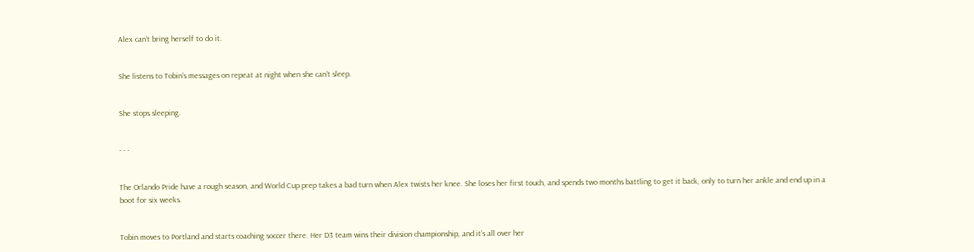Alex can’t bring herself to do it.


She listens to Tobin’s messages on repeat at night when she can’t sleep.


She stops sleeping.


- - -


The Orlando Pride have a rough season, and World Cup prep takes a bad turn when Alex twists her knee. She loses her first touch, and spends two months battling to get it back, only to turn her ankle and end up in a boot for six weeks.


Tobin moves to Portland and starts coaching soccer there. Her D3 team wins their division championship, and it’s all over her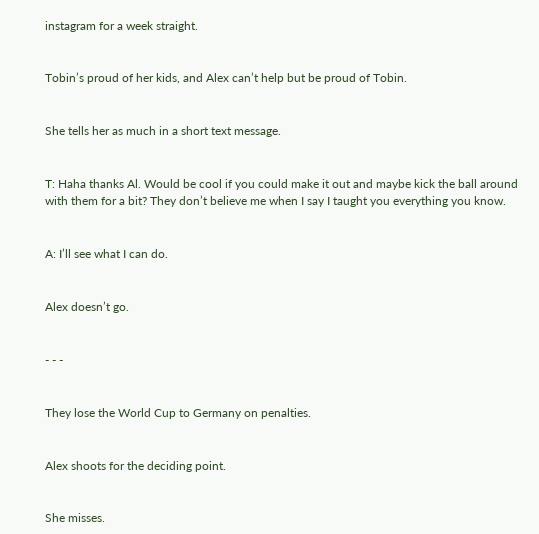instagram for a week straight.


Tobin’s proud of her kids, and Alex can’t help but be proud of Tobin.


She tells her as much in a short text message.


T: Haha thanks Al. Would be cool if you could make it out and maybe kick the ball around with them for a bit? They don’t believe me when I say I taught you everything you know.


A: I’ll see what I can do.


Alex doesn’t go.


- - -


They lose the World Cup to Germany on penalties.


Alex shoots for the deciding point.


She misses.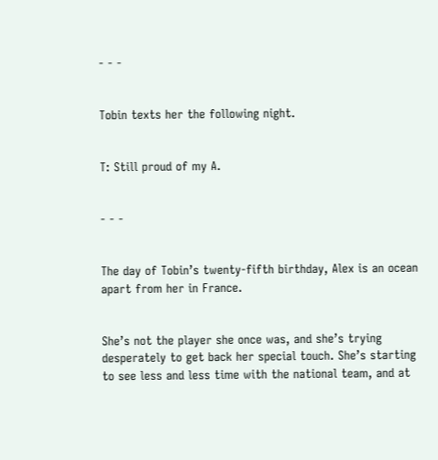- - -


Tobin texts her the following night.


T: Still proud of my A.


- - -


The day of Tobin’s twenty-fifth birthday, Alex is an ocean apart from her in France.


She’s not the player she once was, and she’s trying desperately to get back her special touch. She’s starting to see less and less time with the national team, and at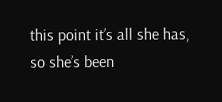this point it’s all she has, so she’s been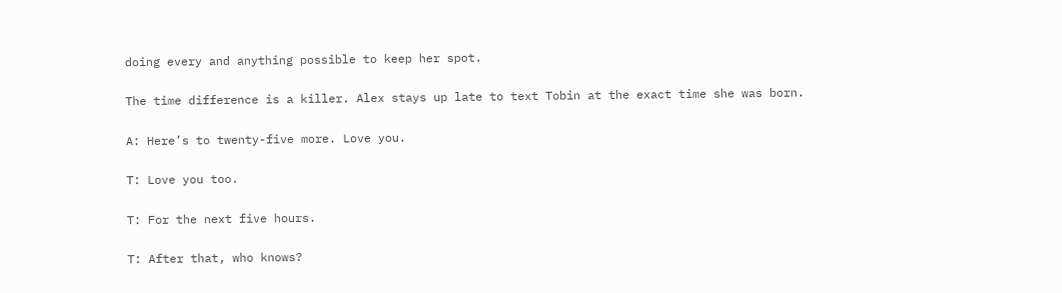doing every and anything possible to keep her spot.


The time difference is a killer. Alex stays up late to text Tobin at the exact time she was born.


A: Here’s to twenty-five more. Love you.


T: Love you too.


T: For the next five hours.


T: After that, who knows?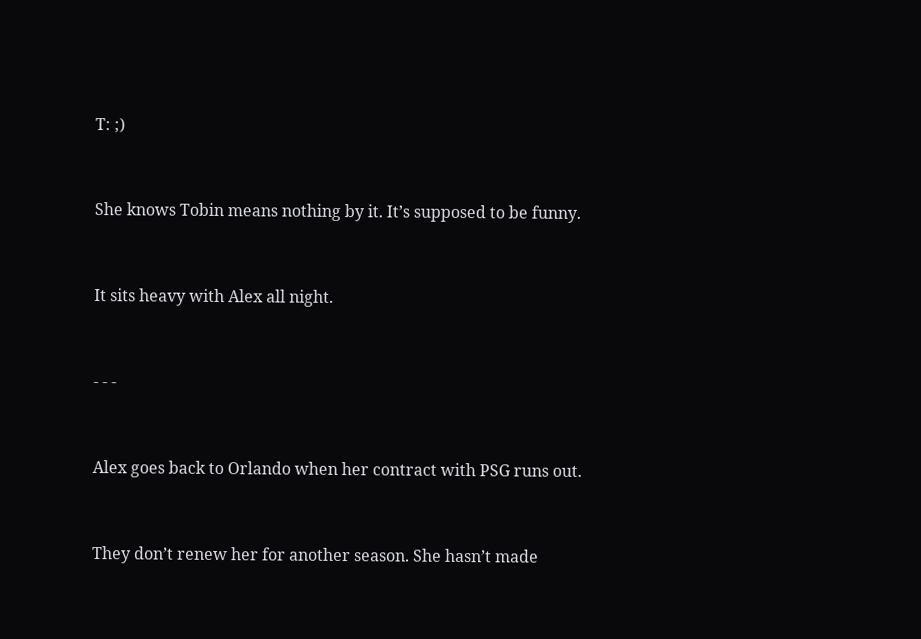T: ;)


She knows Tobin means nothing by it. It’s supposed to be funny.


It sits heavy with Alex all night.


- - -


Alex goes back to Orlando when her contract with PSG runs out.


They don’t renew her for another season. She hasn’t made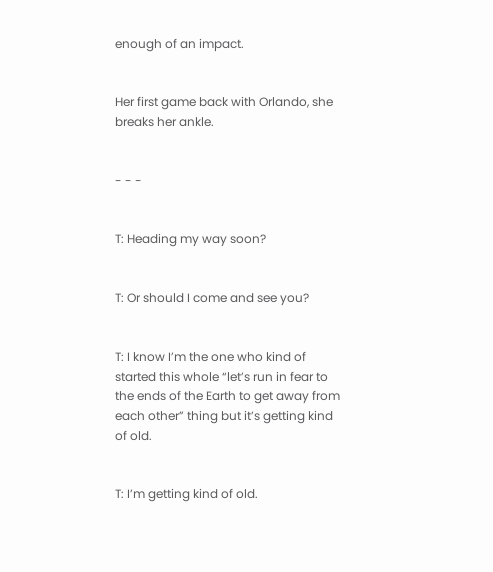enough of an impact.


Her first game back with Orlando, she breaks her ankle.


- - -


T: Heading my way soon?


T: Or should I come and see you?


T: I know I’m the one who kind of started this whole “let’s run in fear to the ends of the Earth to get away from each other” thing but it’s getting kind of old.


T: I’m getting kind of old.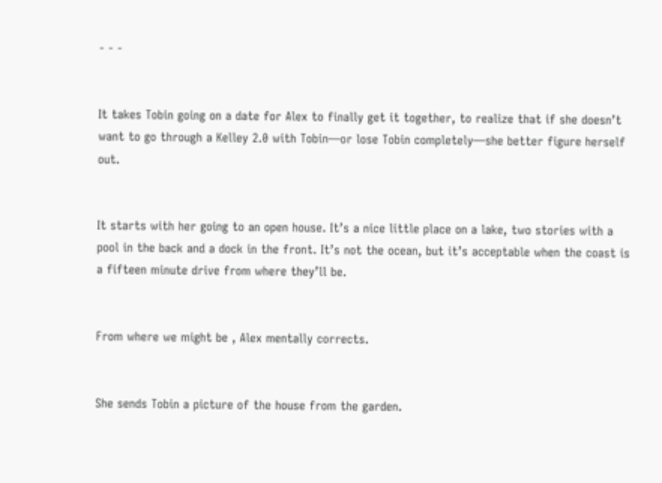- - -


It takes Tobin going on a date for Alex to finally get it together, to realize that if she doesn’t want to go through a Kelley 2.0 with Tobin—or lose Tobin completely—she better figure herself out.


It starts with her going to an open house. It’s a nice little place on a lake, two stories with a pool in the back and a dock in the front. It’s not the ocean, but it’s acceptable when the coast is a fifteen minute drive from where they’ll be.


From where we might be , Alex mentally corrects.


She sends Tobin a picture of the house from the garden.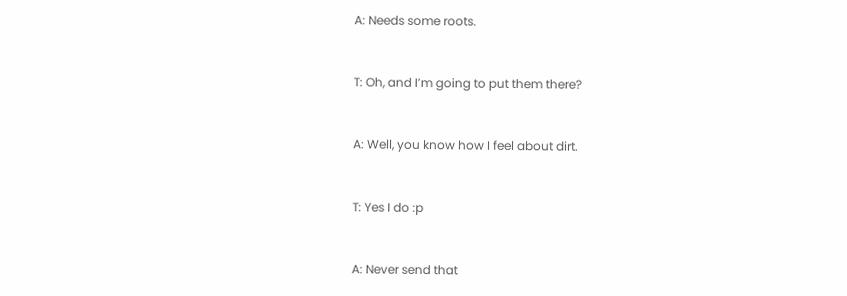A: Needs some roots.


T: Oh, and I’m going to put them there?


A: Well, you know how I feel about dirt.


T: Yes I do :p


A: Never send that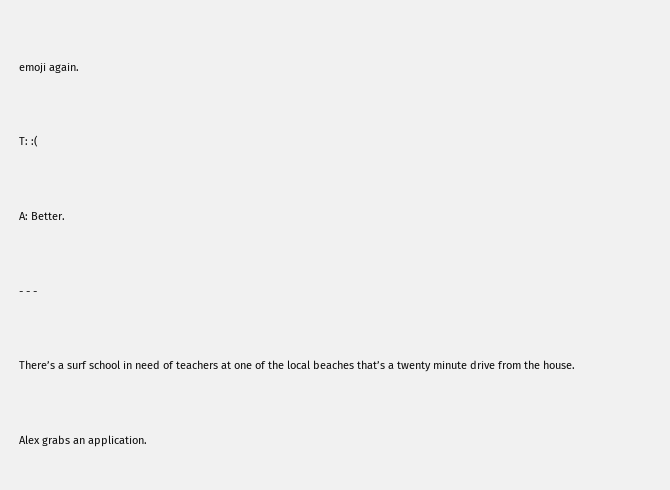emoji again.


T: :(


A: Better.


- - -


There’s a surf school in need of teachers at one of the local beaches that’s a twenty minute drive from the house.


Alex grabs an application.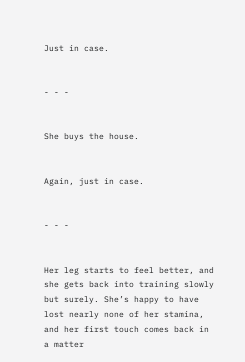Just in case.


- - -


She buys the house.


Again, just in case.


- - -


Her leg starts to feel better, and she gets back into training slowly but surely. She’s happy to have lost nearly none of her stamina, and her first touch comes back in a matter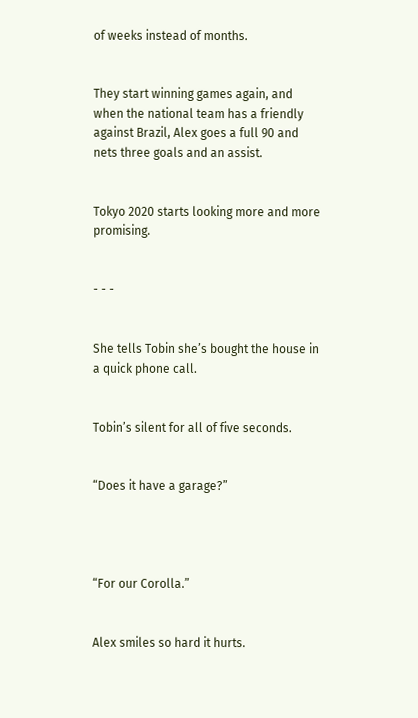of weeks instead of months.


They start winning games again, and when the national team has a friendly against Brazil, Alex goes a full 90 and nets three goals and an assist.


Tokyo 2020 starts looking more and more promising.


- - -


She tells Tobin she’s bought the house in a quick phone call.


Tobin’s silent for all of five seconds.


“Does it have a garage?”




“For our Corolla.”


Alex smiles so hard it hurts.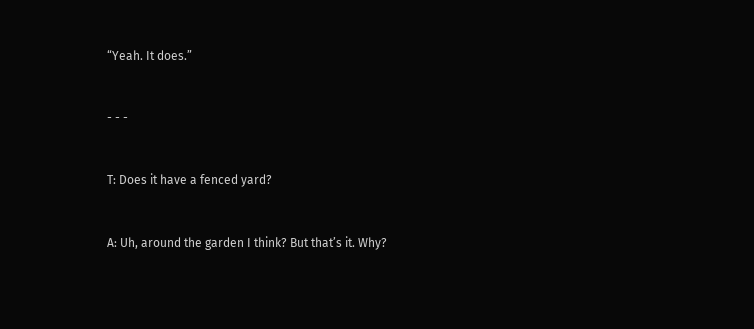“Yeah. It does.”


- - -


T: Does it have a fenced yard?


A: Uh, around the garden I think? But that’s it. Why?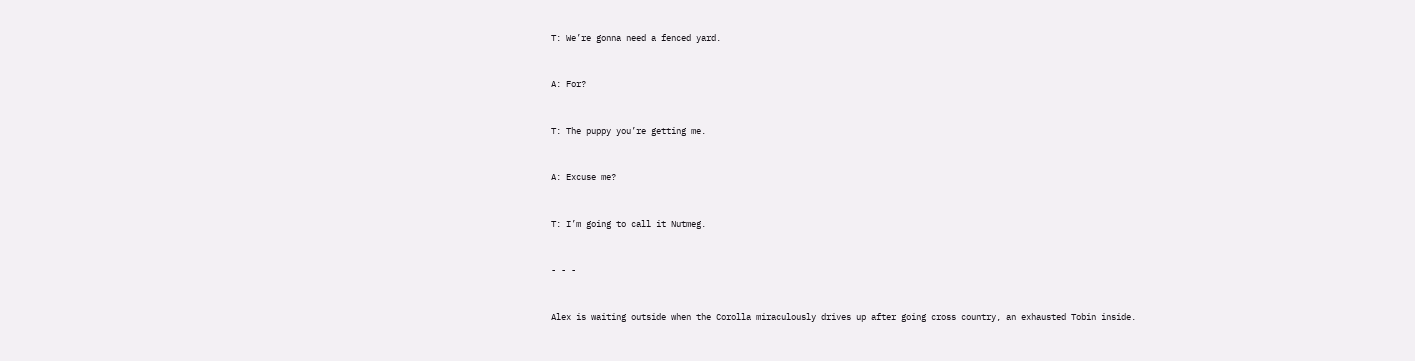T: We’re gonna need a fenced yard.


A: For?


T: The puppy you’re getting me.


A: Excuse me?


T: I’m going to call it Nutmeg.


- - -


Alex is waiting outside when the Corolla miraculously drives up after going cross country, an exhausted Tobin inside.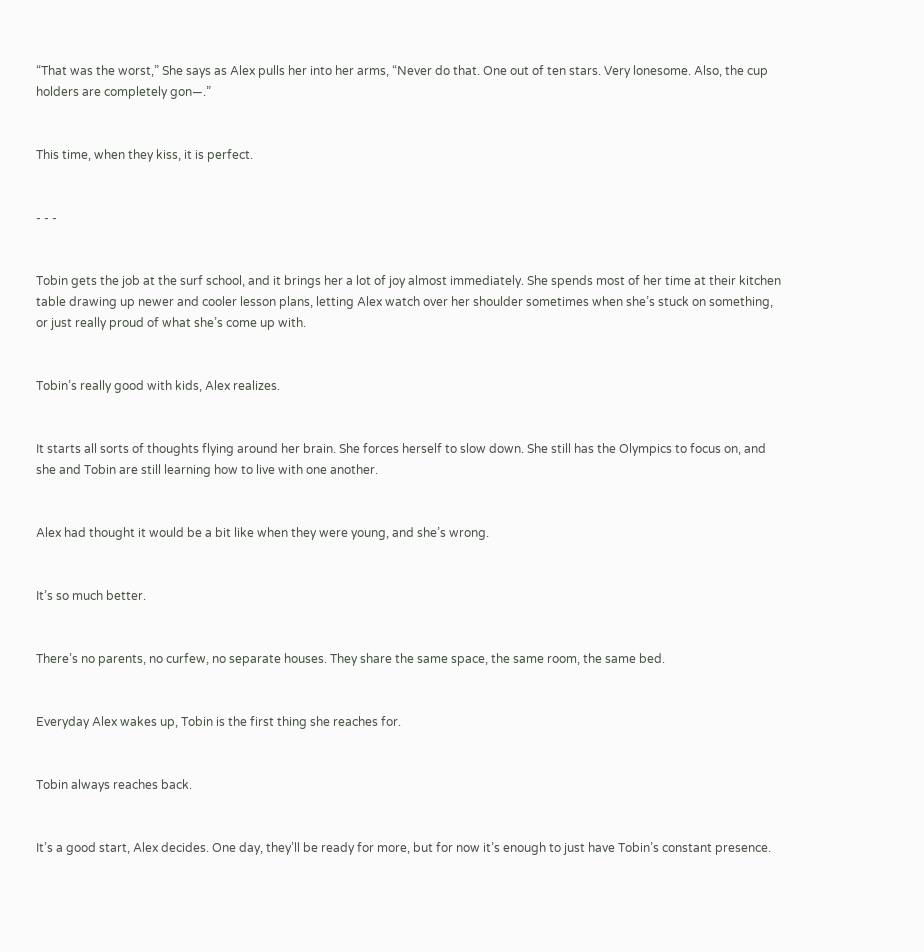“That was the worst,” She says as Alex pulls her into her arms, “Never do that. One out of ten stars. Very lonesome. Also, the cup holders are completely gon—.”


This time, when they kiss, it is perfect.


- - -


Tobin gets the job at the surf school, and it brings her a lot of joy almost immediately. She spends most of her time at their kitchen table drawing up newer and cooler lesson plans, letting Alex watch over her shoulder sometimes when she’s stuck on something, or just really proud of what she’s come up with.


Tobin’s really good with kids, Alex realizes.


It starts all sorts of thoughts flying around her brain. She forces herself to slow down. She still has the Olympics to focus on, and she and Tobin are still learning how to live with one another.


Alex had thought it would be a bit like when they were young, and she’s wrong.


It’s so much better.


There’s no parents, no curfew, no separate houses. They share the same space, the same room, the same bed.


Everyday Alex wakes up, Tobin is the first thing she reaches for.


Tobin always reaches back.


It’s a good start, Alex decides. One day, they’ll be ready for more, but for now it’s enough to just have Tobin’s constant presence.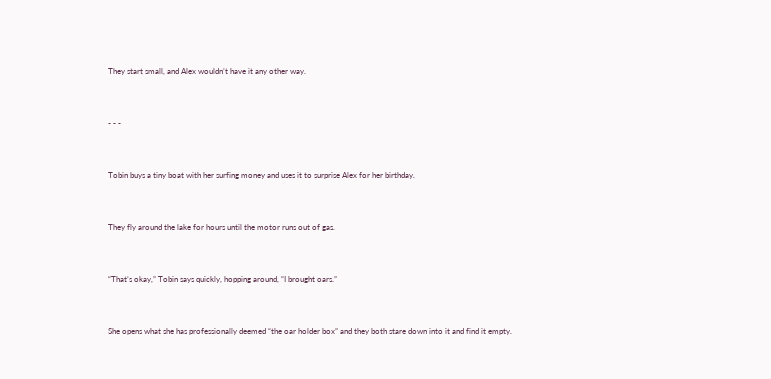They start small, and Alex wouldn’t have it any other way.


- - -


Tobin buys a tiny boat with her surfing money and uses it to surprise Alex for her birthday.


They fly around the lake for hours until the motor runs out of gas.


“That’s okay,” Tobin says quickly, hopping around, “I brought oars.”


She opens what she has professionally deemed “the oar holder box” and they both stare down into it and find it empty.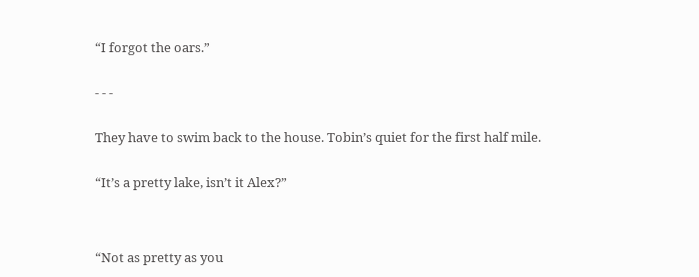“I forgot the oars.”


- - -


They have to swim back to the house. Tobin’s quiet for the first half mile.


“It’s a pretty lake, isn’t it Alex?”




“Not as pretty as you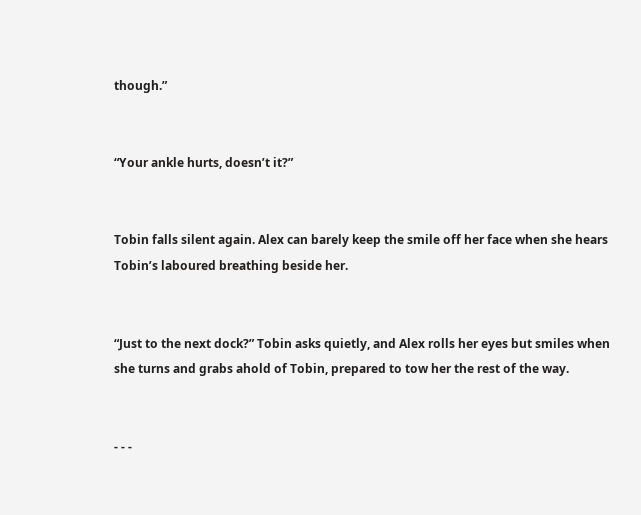though.”


“Your ankle hurts, doesn’t it?”


Tobin falls silent again. Alex can barely keep the smile off her face when she hears Tobin’s laboured breathing beside her.


“Just to the next dock?” Tobin asks quietly, and Alex rolls her eyes but smiles when she turns and grabs ahold of Tobin, prepared to tow her the rest of the way.


- - -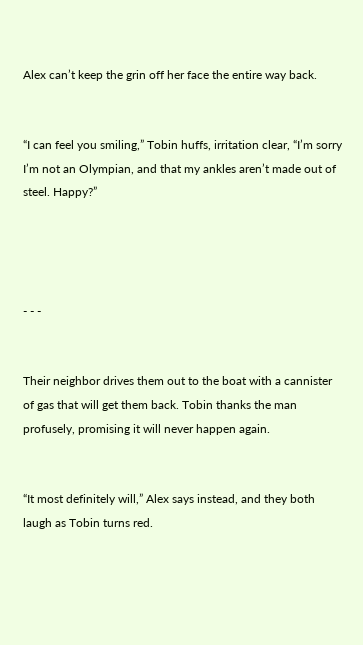Alex can’t keep the grin off her face the entire way back.


“I can feel you smiling,” Tobin huffs, irritation clear, “I’m sorry I’m not an Olympian, and that my ankles aren’t made out of steel. Happy?”




- - -


Their neighbor drives them out to the boat with a cannister of gas that will get them back. Tobin thanks the man profusely, promising it will never happen again.


“It most definitely will,” Alex says instead, and they both laugh as Tobin turns red.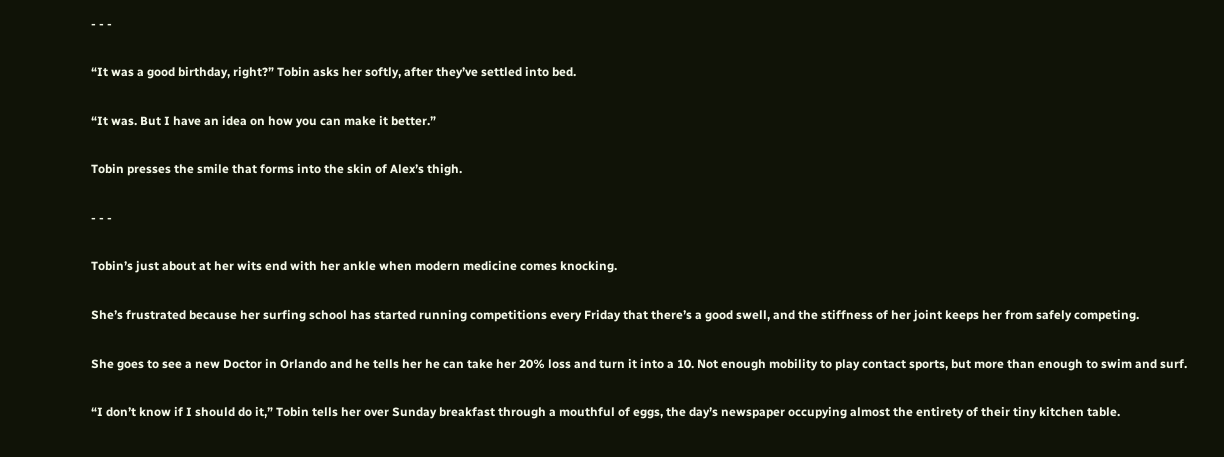- - -


“It was a good birthday, right?” Tobin asks her softly, after they’ve settled into bed.


“It was. But I have an idea on how you can make it better.”


Tobin presses the smile that forms into the skin of Alex’s thigh.


- - -


Tobin’s just about at her wits end with her ankle when modern medicine comes knocking.


She’s frustrated because her surfing school has started running competitions every Friday that there’s a good swell, and the stiffness of her joint keeps her from safely competing.


She goes to see a new Doctor in Orlando and he tells her he can take her 20% loss and turn it into a 10. Not enough mobility to play contact sports, but more than enough to swim and surf.


“I don’t know if I should do it,” Tobin tells her over Sunday breakfast through a mouthful of eggs, the day’s newspaper occupying almost the entirety of their tiny kitchen table.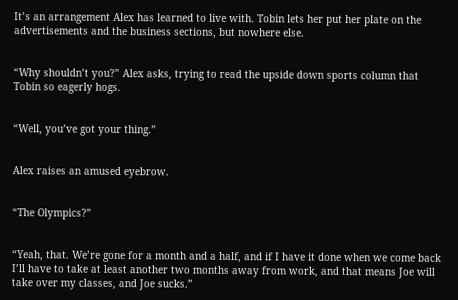It’s an arrangement Alex has learned to live with. Tobin lets her put her plate on the advertisements and the business sections, but nowhere else.


“Why shouldn’t you?” Alex asks, trying to read the upside down sports column that Tobin so eagerly hogs.


“Well, you’ve got your thing.”


Alex raises an amused eyebrow.


“The Olympics?”


“Yeah, that. We’re gone for a month and a half, and if I have it done when we come back I’ll have to take at least another two months away from work, and that means Joe will take over my classes, and Joe sucks.”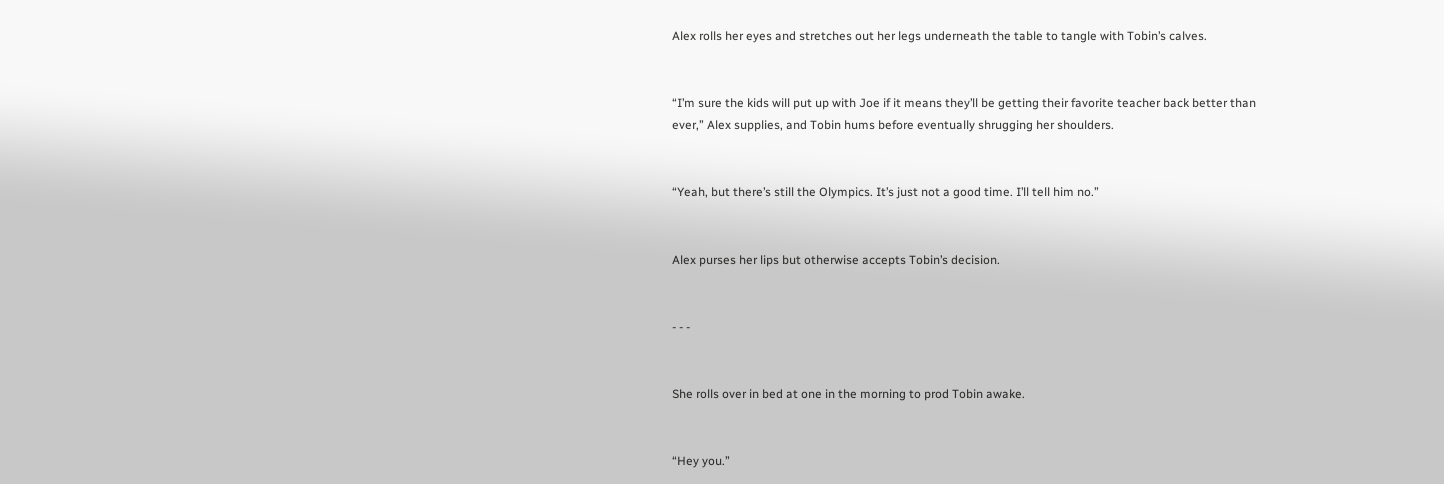Alex rolls her eyes and stretches out her legs underneath the table to tangle with Tobin’s calves.


“I’m sure the kids will put up with Joe if it means they’ll be getting their favorite teacher back better than ever,” Alex supplies, and Tobin hums before eventually shrugging her shoulders.


“Yeah, but there’s still the Olympics. It’s just not a good time. I’ll tell him no.”


Alex purses her lips but otherwise accepts Tobin’s decision.


- - -


She rolls over in bed at one in the morning to prod Tobin awake.


“Hey you.”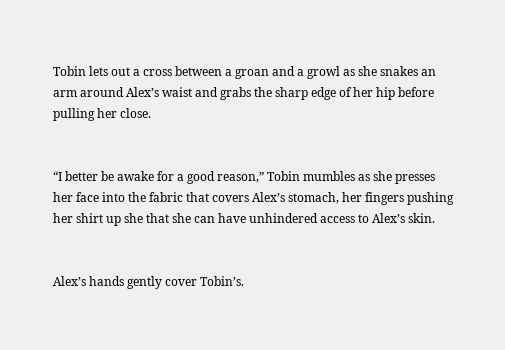Tobin lets out a cross between a groan and a growl as she snakes an arm around Alex’s waist and grabs the sharp edge of her hip before pulling her close.


“I better be awake for a good reason,” Tobin mumbles as she presses her face into the fabric that covers Alex’s stomach, her fingers pushing her shirt up she that she can have unhindered access to Alex’s skin.


Alex’s hands gently cover Tobin’s.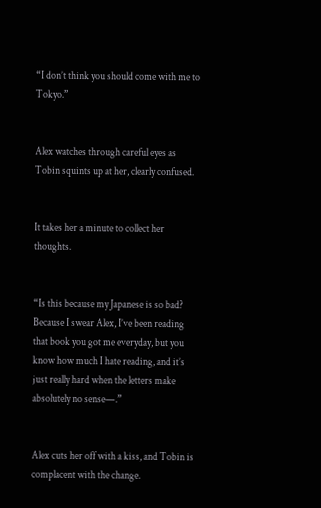“I don’t think you should come with me to Tokyo.”


Alex watches through careful eyes as Tobin squints up at her, clearly confused.


It takes her a minute to collect her thoughts.


“Is this because my Japanese is so bad? Because I swear Alex, I’ve been reading that book you got me everyday, but you know how much I hate reading, and it’s just really hard when the letters make absolutely no sense—.”


Alex cuts her off with a kiss, and Tobin is complacent with the change.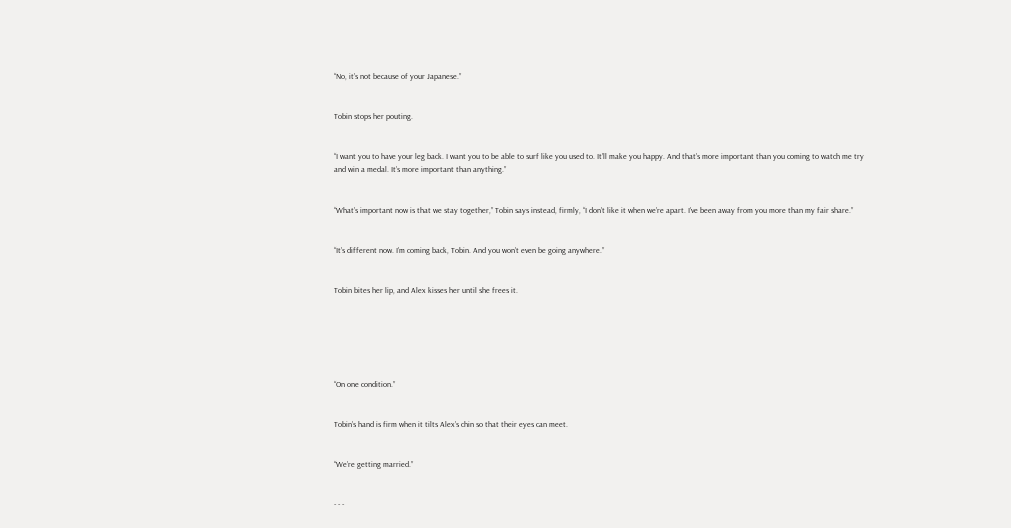“No, it’s not because of your Japanese.”


Tobin stops her pouting.


“I want you to have your leg back. I want you to be able to surf like you used to. It’ll make you happy. And that’s more important than you coming to watch me try and win a medal. It’s more important than anything.”


“What’s important now is that we stay together,” Tobin says instead, firmly, “I don’t like it when we’re apart. I’ve been away from you more than my fair share.”


“It’s different now. I’m coming back, Tobin. And you won’t even be going anywhere.”


Tobin bites her lip, and Alex kisses her until she frees it.






“On one condition.”


Tobin’s hand is firm when it tilts Alex’s chin so that their eyes can meet.


“We’re getting married.”


- - -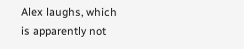Alex laughs, which is apparently not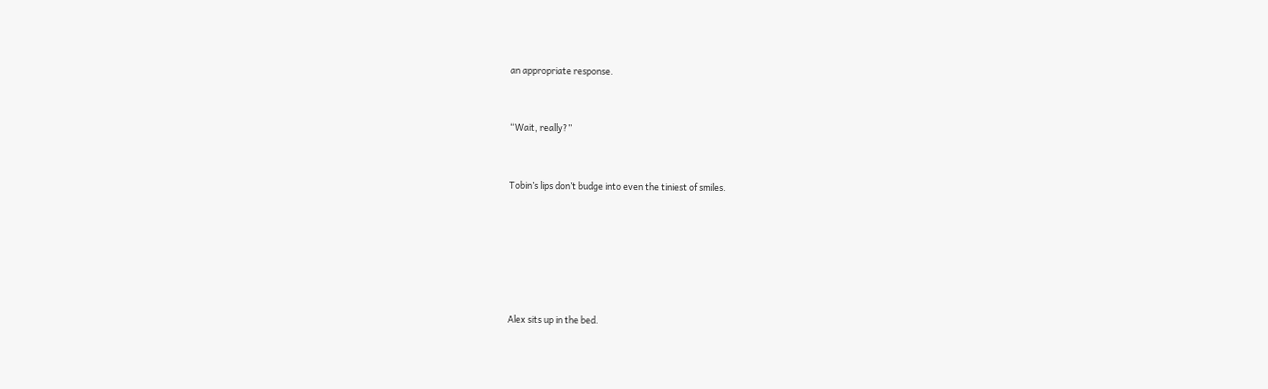an appropriate response.


“Wait, really?”


Tobin’s lips don’t budge into even the tiniest of smiles.






Alex sits up in the bed.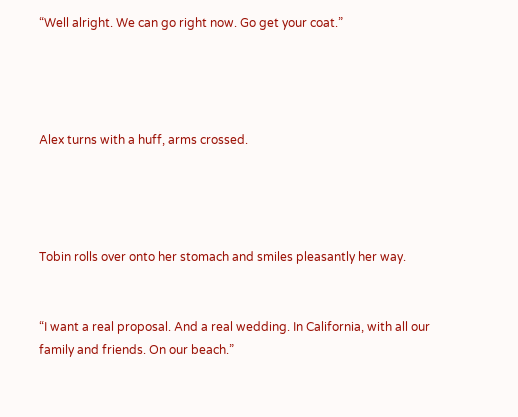“Well alright. We can go right now. Go get your coat.”




Alex turns with a huff, arms crossed.




Tobin rolls over onto her stomach and smiles pleasantly her way.


“I want a real proposal. And a real wedding. In California, with all our family and friends. On our beach.”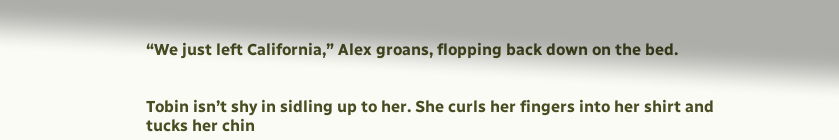“We just left California,” Alex groans, flopping back down on the bed.


Tobin isn’t shy in sidling up to her. She curls her fingers into her shirt and tucks her chin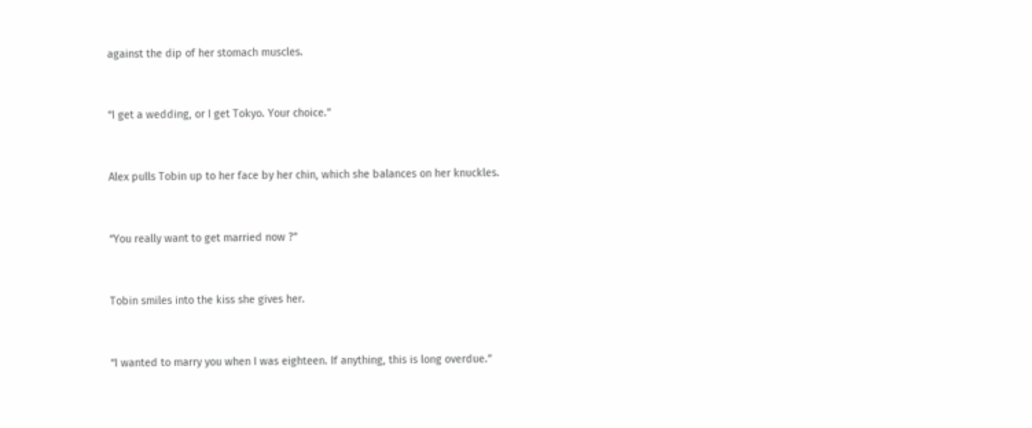against the dip of her stomach muscles.


“I get a wedding, or I get Tokyo. Your choice.”


Alex pulls Tobin up to her face by her chin, which she balances on her knuckles.


“You really want to get married now ?”


Tobin smiles into the kiss she gives her.


“I wanted to marry you when I was eighteen. If anything, this is long overdue.”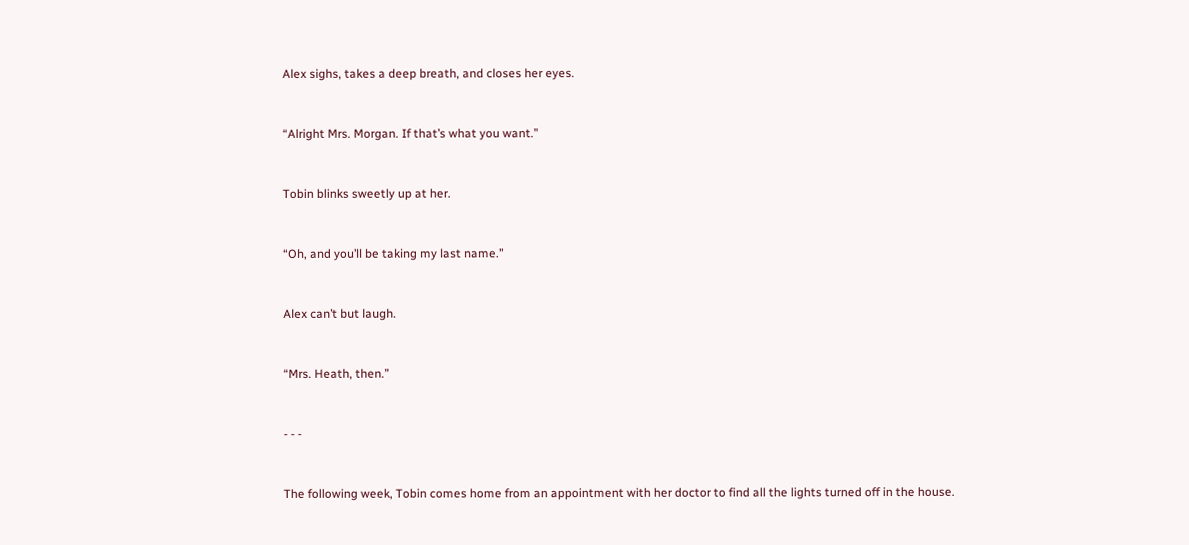Alex sighs, takes a deep breath, and closes her eyes.


“Alright Mrs. Morgan. If that’s what you want.”


Tobin blinks sweetly up at her.


“Oh, and you’ll be taking my last name.”


Alex can’t but laugh.


“Mrs. Heath, then.”


- - -


The following week, Tobin comes home from an appointment with her doctor to find all the lights turned off in the house.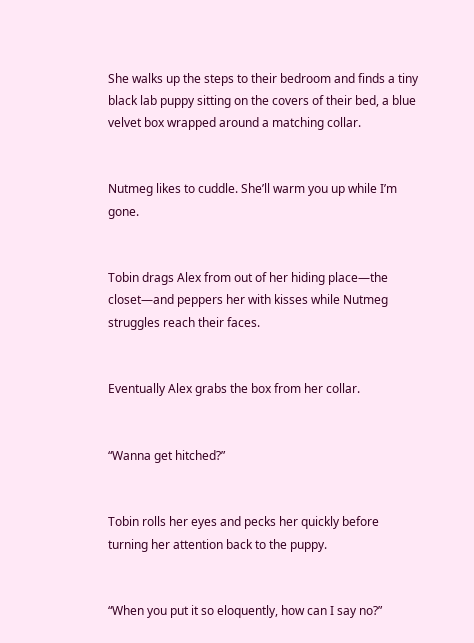She walks up the steps to their bedroom and finds a tiny black lab puppy sitting on the covers of their bed, a blue velvet box wrapped around a matching collar.


Nutmeg likes to cuddle. She’ll warm you up while I’m gone.


Tobin drags Alex from out of her hiding place—the closet—and peppers her with kisses while Nutmeg struggles reach their faces.


Eventually Alex grabs the box from her collar.


“Wanna get hitched?”


Tobin rolls her eyes and pecks her quickly before turning her attention back to the puppy.


“When you put it so eloquently, how can I say no?”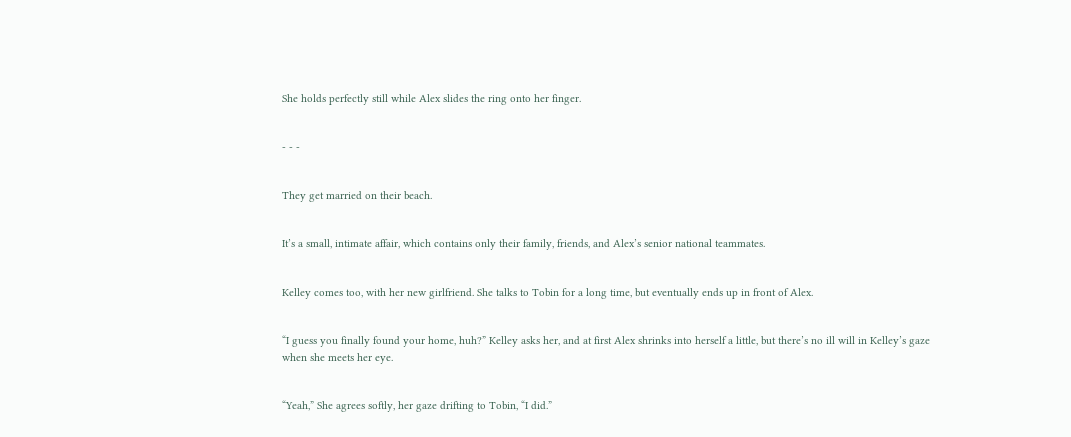She holds perfectly still while Alex slides the ring onto her finger.


- - -


They get married on their beach.


It’s a small, intimate affair, which contains only their family, friends, and Alex’s senior national teammates.


Kelley comes too, with her new girlfriend. She talks to Tobin for a long time, but eventually ends up in front of Alex.


“I guess you finally found your home, huh?” Kelley asks her, and at first Alex shrinks into herself a little, but there’s no ill will in Kelley’s gaze when she meets her eye.


“Yeah,” She agrees softly, her gaze drifting to Tobin, “I did.”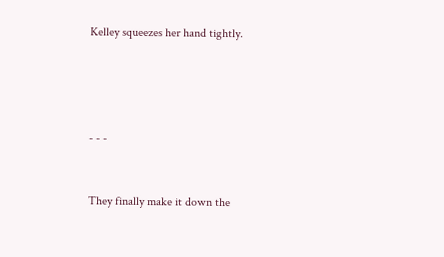Kelley squeezes her hand tightly.




- - -


They finally make it down the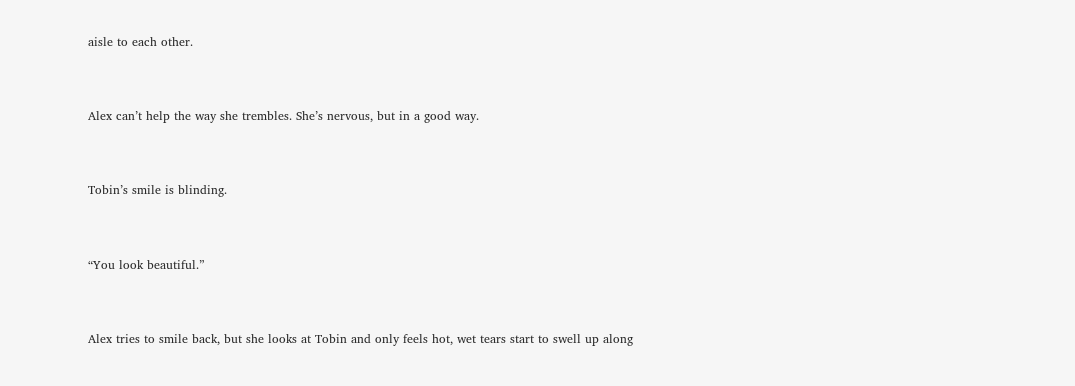aisle to each other.


Alex can’t help the way she trembles. She’s nervous, but in a good way.


Tobin’s smile is blinding.


“You look beautiful.”


Alex tries to smile back, but she looks at Tobin and only feels hot, wet tears start to swell up along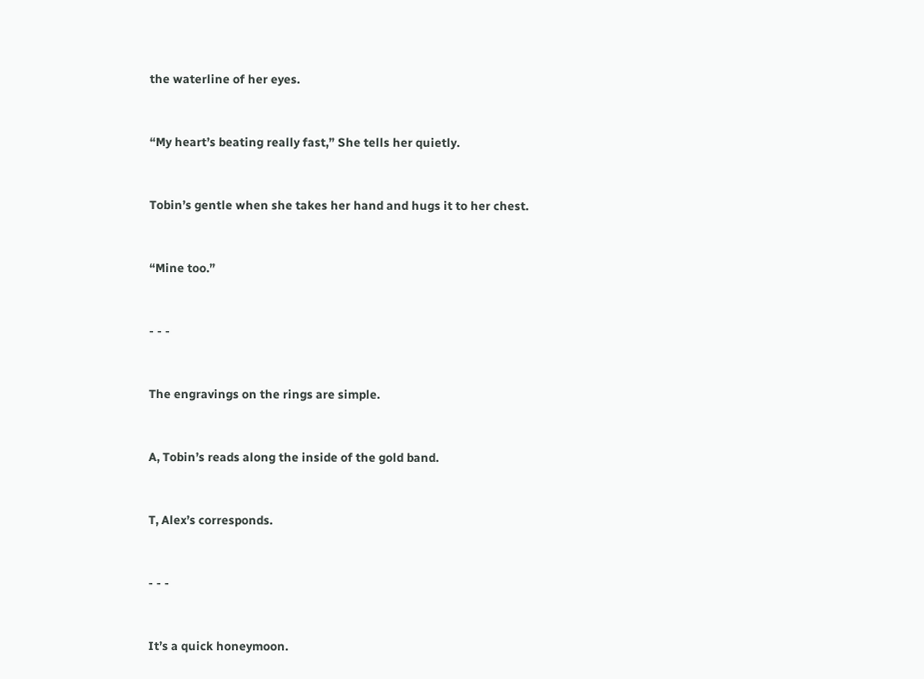the waterline of her eyes.


“My heart’s beating really fast,” She tells her quietly.


Tobin’s gentle when she takes her hand and hugs it to her chest.


“Mine too.”


- - -


The engravings on the rings are simple.


A, Tobin’s reads along the inside of the gold band.


T, Alex’s corresponds.


- - -


It’s a quick honeymoon.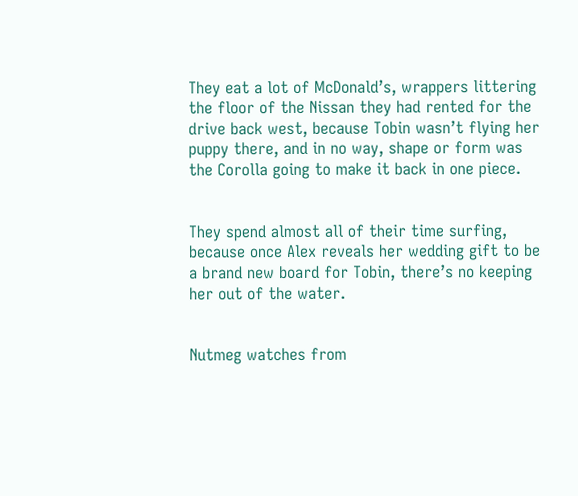They eat a lot of McDonald’s, wrappers littering the floor of the Nissan they had rented for the drive back west, because Tobin wasn’t flying her puppy there, and in no way, shape or form was the Corolla going to make it back in one piece.


They spend almost all of their time surfing, because once Alex reveals her wedding gift to be a brand new board for Tobin, there’s no keeping her out of the water.


Nutmeg watches from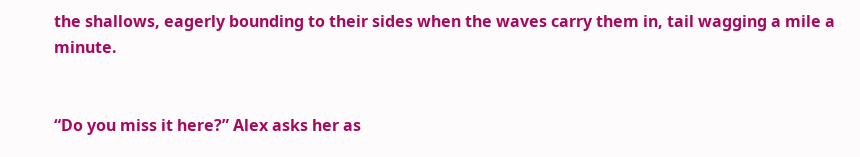the shallows, eagerly bounding to their sides when the waves carry them in, tail wagging a mile a minute.


“Do you miss it here?” Alex asks her as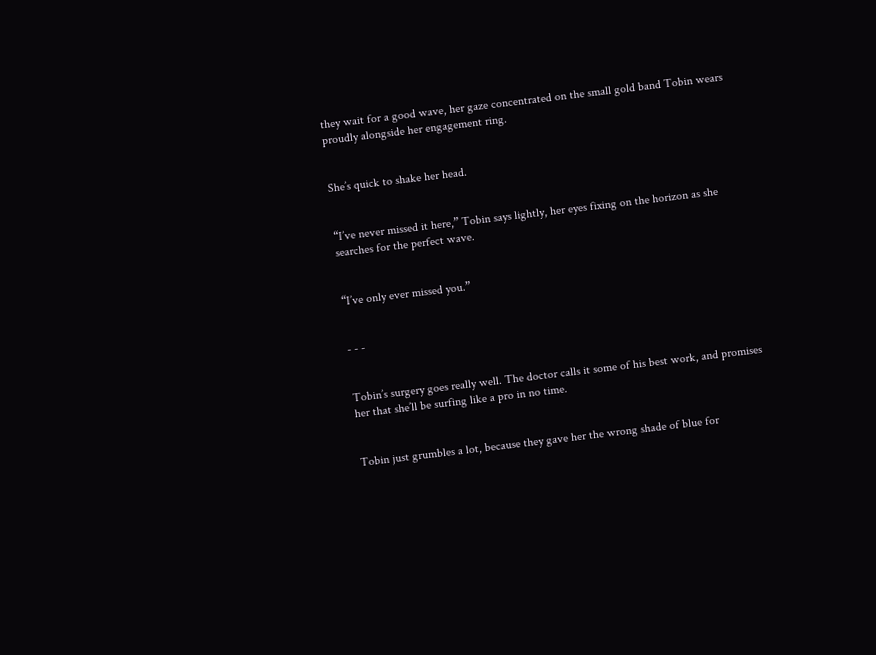they wait for a good wave, her gaze concentrated on the small gold band Tobin wears proudly alongside her engagement ring.


She’s quick to shake her head.


“I’ve never missed it here,” Tobin says lightly, her eyes fixing on the horizon as she searches for the perfect wave.


“I’ve only ever missed you.”


- - -


Tobin’s surgery goes really well. The doctor calls it some of his best work, and promises her that she’ll be surfing like a pro in no time.


Tobin just grumbles a lot, because they gave her the wrong shade of blue for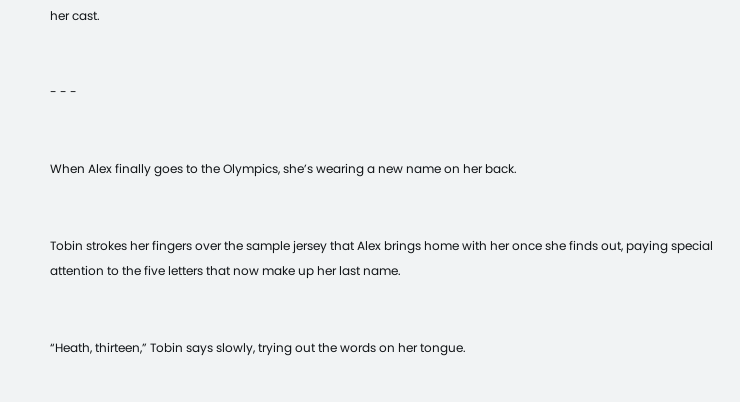her cast.


- - -


When Alex finally goes to the Olympics, she’s wearing a new name on her back.


Tobin strokes her fingers over the sample jersey that Alex brings home with her once she finds out, paying special attention to the five letters that now make up her last name.


“Heath, thirteen,” Tobin says slowly, trying out the words on her tongue.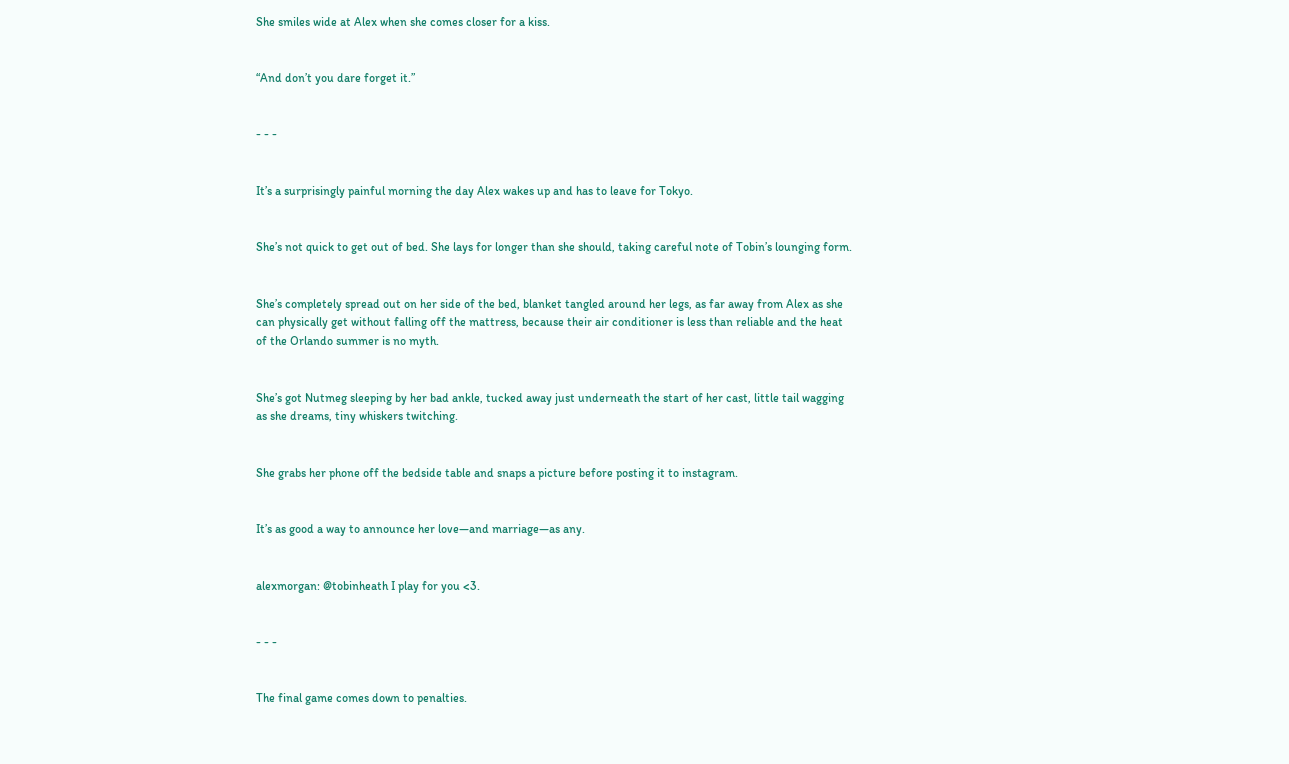She smiles wide at Alex when she comes closer for a kiss.


“And don’t you dare forget it.”


- - -


It’s a surprisingly painful morning the day Alex wakes up and has to leave for Tokyo.


She’s not quick to get out of bed. She lays for longer than she should, taking careful note of Tobin’s lounging form.


She’s completely spread out on her side of the bed, blanket tangled around her legs, as far away from Alex as she can physically get without falling off the mattress, because their air conditioner is less than reliable and the heat of the Orlando summer is no myth.


She’s got Nutmeg sleeping by her bad ankle, tucked away just underneath the start of her cast, little tail wagging as she dreams, tiny whiskers twitching.


She grabs her phone off the bedside table and snaps a picture before posting it to instagram.


It’s as good a way to announce her love—and marriage—as any.


alexmorgan: @tobinheath I play for you <3.


- - -


The final game comes down to penalties.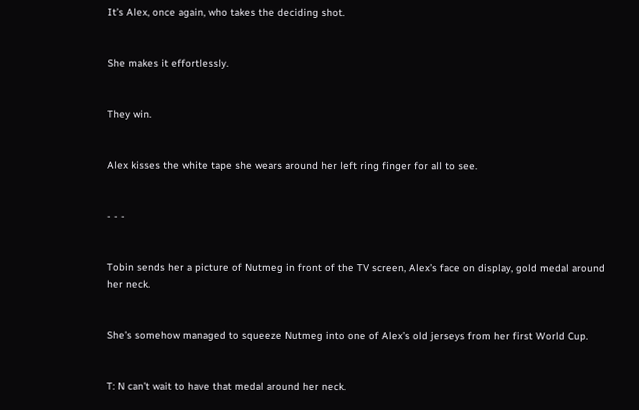It’s Alex, once again, who takes the deciding shot.


She makes it effortlessly.


They win.


Alex kisses the white tape she wears around her left ring finger for all to see.


- - -


Tobin sends her a picture of Nutmeg in front of the TV screen, Alex’s face on display, gold medal around her neck.


She’s somehow managed to squeeze Nutmeg into one of Alex’s old jerseys from her first World Cup.


T: N can’t wait to have that medal around her neck.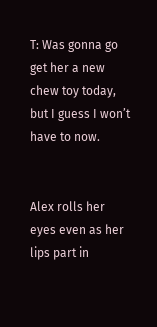T: Was gonna go get her a new chew toy today, but I guess I won’t have to now.


Alex rolls her eyes even as her lips part in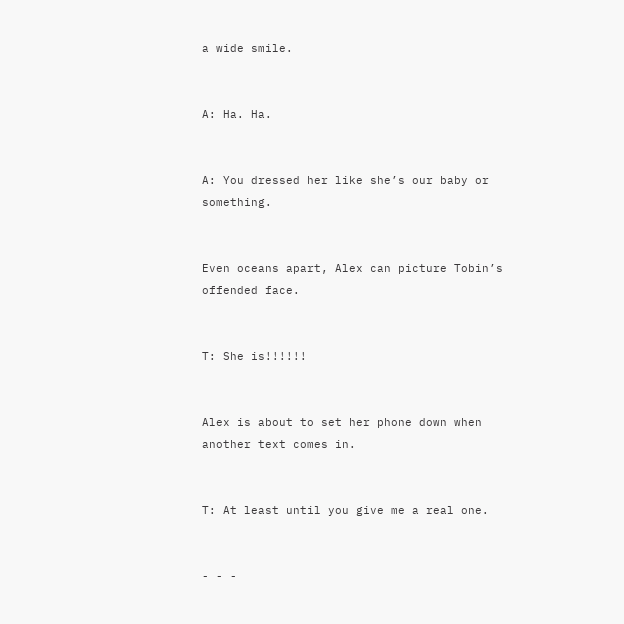a wide smile.


A: Ha. Ha.


A: You dressed her like she’s our baby or something.


Even oceans apart, Alex can picture Tobin’s offended face.


T: She is!!!!!!


Alex is about to set her phone down when another text comes in.


T: At least until you give me a real one.


- - -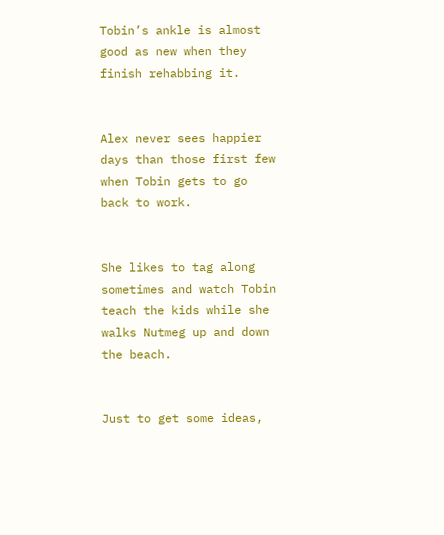Tobin’s ankle is almost good as new when they finish rehabbing it.


Alex never sees happier days than those first few when Tobin gets to go back to work.


She likes to tag along sometimes and watch Tobin teach the kids while she walks Nutmeg up and down the beach.


Just to get some ideas,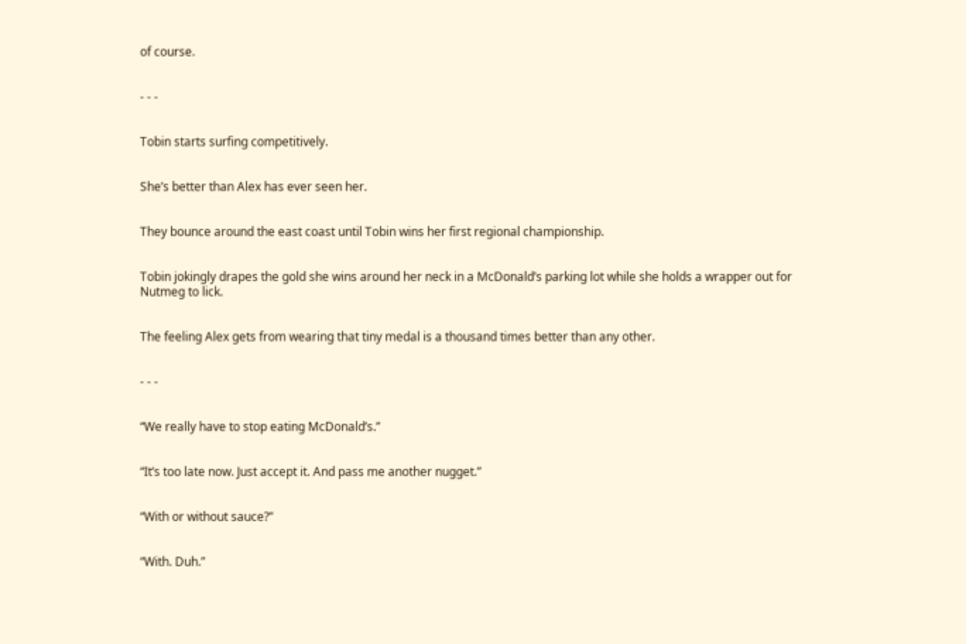of course.


- - -


Tobin starts surfing competitively.


She’s better than Alex has ever seen her.


They bounce around the east coast until Tobin wins her first regional championship.


Tobin jokingly drapes the gold she wins around her neck in a McDonald’s parking lot while she holds a wrapper out for Nutmeg to lick.


The feeling Alex gets from wearing that tiny medal is a thousand times better than any other.


- - -


“We really have to stop eating McDonald’s.”


“It’s too late now. Just accept it. And pass me another nugget.”


“With or without sauce?”


“With. Duh.”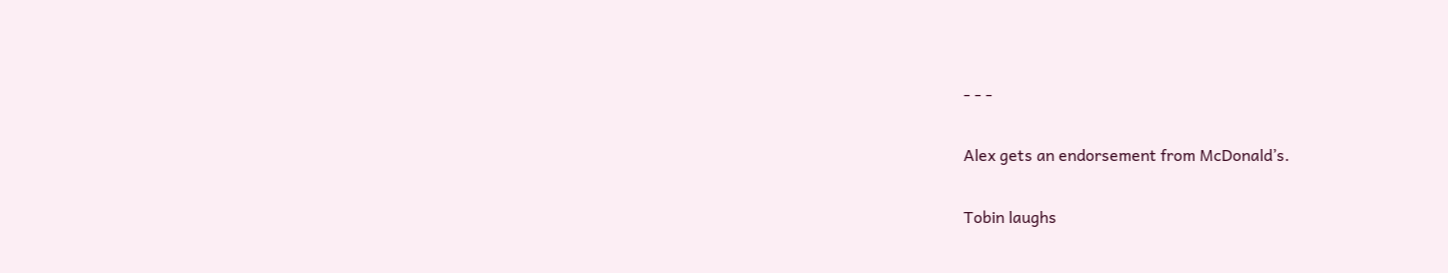- - -


Alex gets an endorsement from McDonald’s.


Tobin laughs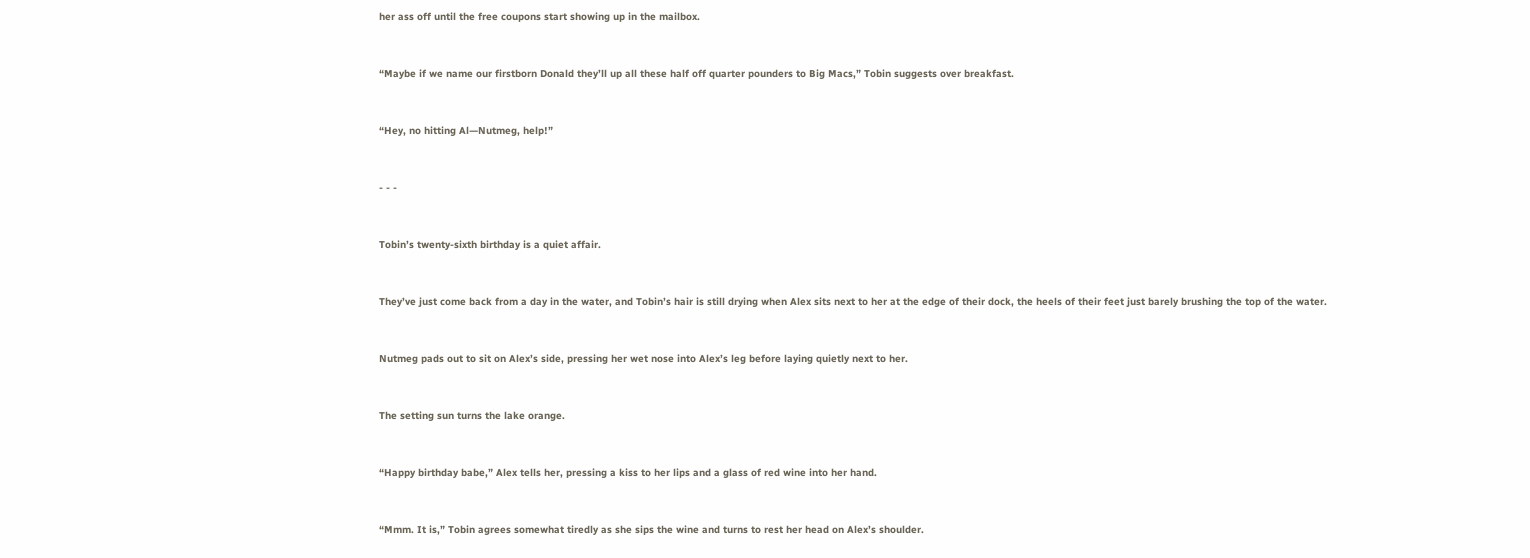her ass off until the free coupons start showing up in the mailbox.


“Maybe if we name our firstborn Donald they’ll up all these half off quarter pounders to Big Macs,” Tobin suggests over breakfast.


“Hey, no hitting Al—Nutmeg, help!”


- - -


Tobin’s twenty-sixth birthday is a quiet affair.


They’ve just come back from a day in the water, and Tobin’s hair is still drying when Alex sits next to her at the edge of their dock, the heels of their feet just barely brushing the top of the water.


Nutmeg pads out to sit on Alex’s side, pressing her wet nose into Alex’s leg before laying quietly next to her.


The setting sun turns the lake orange.


“Happy birthday babe,” Alex tells her, pressing a kiss to her lips and a glass of red wine into her hand.


“Mmm. It is,” Tobin agrees somewhat tiredly as she sips the wine and turns to rest her head on Alex’s shoulder.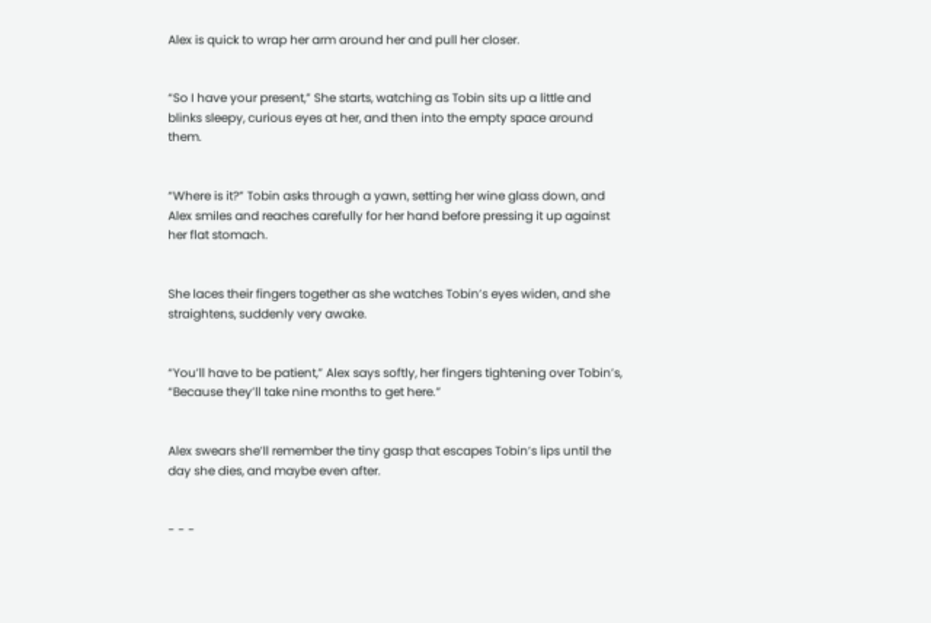Alex is quick to wrap her arm around her and pull her closer.


“So I have your present,” She starts, watching as Tobin sits up a little and blinks sleepy, curious eyes at her, and then into the empty space around them.


“Where is it?” Tobin asks through a yawn, setting her wine glass down, and Alex smiles and reaches carefully for her hand before pressing it up against her flat stomach.


She laces their fingers together as she watches Tobin’s eyes widen, and she straightens, suddenly very awake.


“You’ll have to be patient,” Alex says softly, her fingers tightening over Tobin’s, “Because they’ll take nine months to get here.”


Alex swears she’ll remember the tiny gasp that escapes Tobin’s lips until the day she dies, and maybe even after.


- - -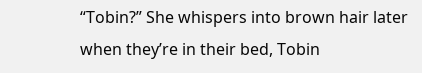“Tobin?” She whispers into brown hair later when they’re in their bed, Tobin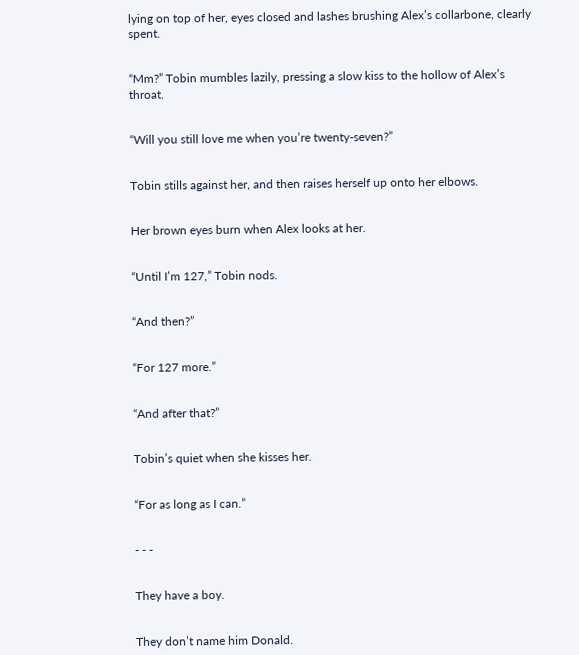lying on top of her, eyes closed and lashes brushing Alex’s collarbone, clearly spent.


“Mm?” Tobin mumbles lazily, pressing a slow kiss to the hollow of Alex’s throat.


“Will you still love me when you’re twenty-seven?”


Tobin stills against her, and then raises herself up onto her elbows.


Her brown eyes burn when Alex looks at her.


“Until I’m 127,” Tobin nods.


“And then?”


“For 127 more.”


“And after that?”


Tobin’s quiet when she kisses her.


“For as long as I can.”


- - -


They have a boy.


They don’t name him Donald.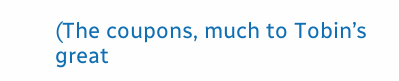(The coupons, much to Tobin’s great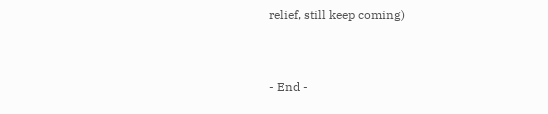relief, still keep coming)


- End -